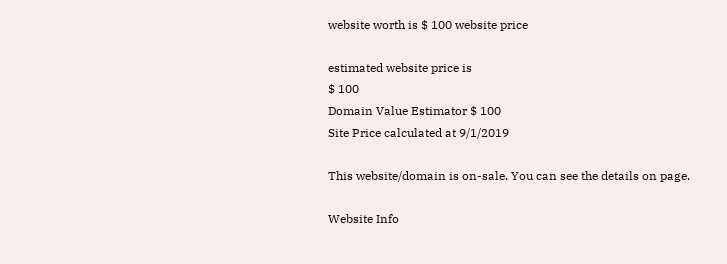website worth is $ 100 website price

estimated website price is
$ 100
Domain Value Estimator $ 100
Site Price calculated at 9/1/2019

This website/domain is on-sale. You can see the details on page.

Website Info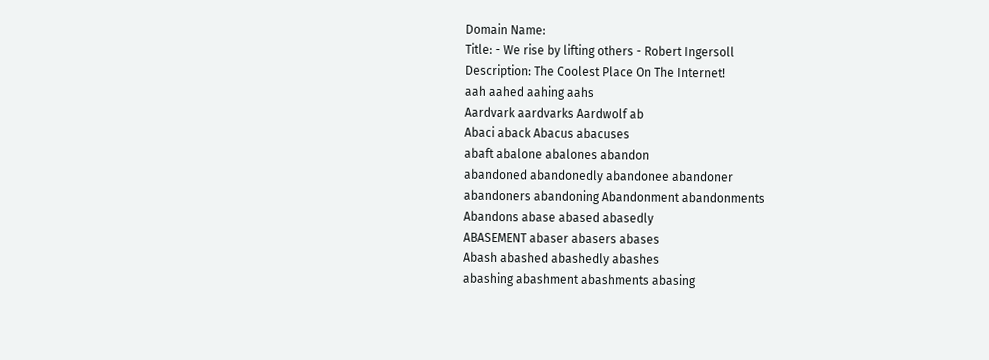Domain Name:
Title: - We rise by lifting others - Robert Ingersoll
Description: The Coolest Place On The Internet!
aah aahed aahing aahs
Aardvark aardvarks Aardwolf ab
Abaci aback Abacus abacuses
abaft abalone abalones abandon
abandoned abandonedly abandonee abandoner
abandoners abandoning Abandonment abandonments
Abandons abase abased abasedly
ABASEMENT abaser abasers abases
Abash abashed abashedly abashes
abashing abashment abashments abasing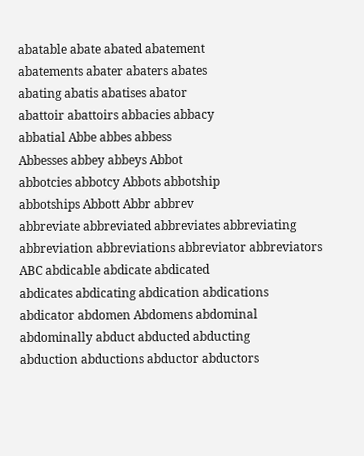abatable abate abated abatement
abatements abater abaters abates
abating abatis abatises abator
abattoir abattoirs abbacies abbacy
abbatial Abbe abbes abbess
Abbesses abbey abbeys Abbot
abbotcies abbotcy Abbots abbotship
abbotships Abbott Abbr abbrev
abbreviate abbreviated abbreviates abbreviating
abbreviation abbreviations abbreviator abbreviators
ABC abdicable abdicate abdicated
abdicates abdicating abdication abdications
abdicator abdomen Abdomens abdominal
abdominally abduct abducted abducting
abduction abductions abductor abductors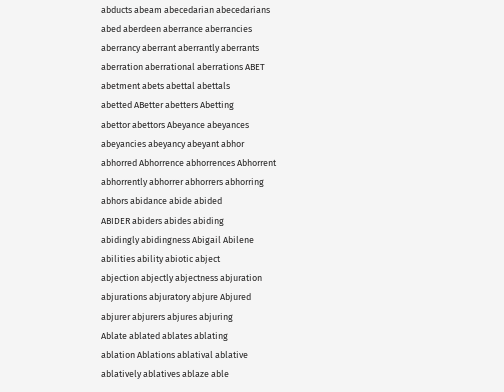abducts abeam abecedarian abecedarians
abed aberdeen aberrance aberrancies
aberrancy aberrant aberrantly aberrants
aberration aberrational aberrations ABET
abetment abets abettal abettals
abetted ABetter abetters Abetting
abettor abettors Abeyance abeyances
abeyancies abeyancy abeyant abhor
abhorred Abhorrence abhorrences Abhorrent
abhorrently abhorrer abhorrers abhorring
abhors abidance abide abided
ABIDER abiders abides abiding
abidingly abidingness Abigail Abilene
abilities ability abiotic abject
abjection abjectly abjectness abjuration
abjurations abjuratory abjure Abjured
abjurer abjurers abjures abjuring
Ablate ablated ablates ablating
ablation Ablations ablatival ablative
ablatively ablatives ablaze able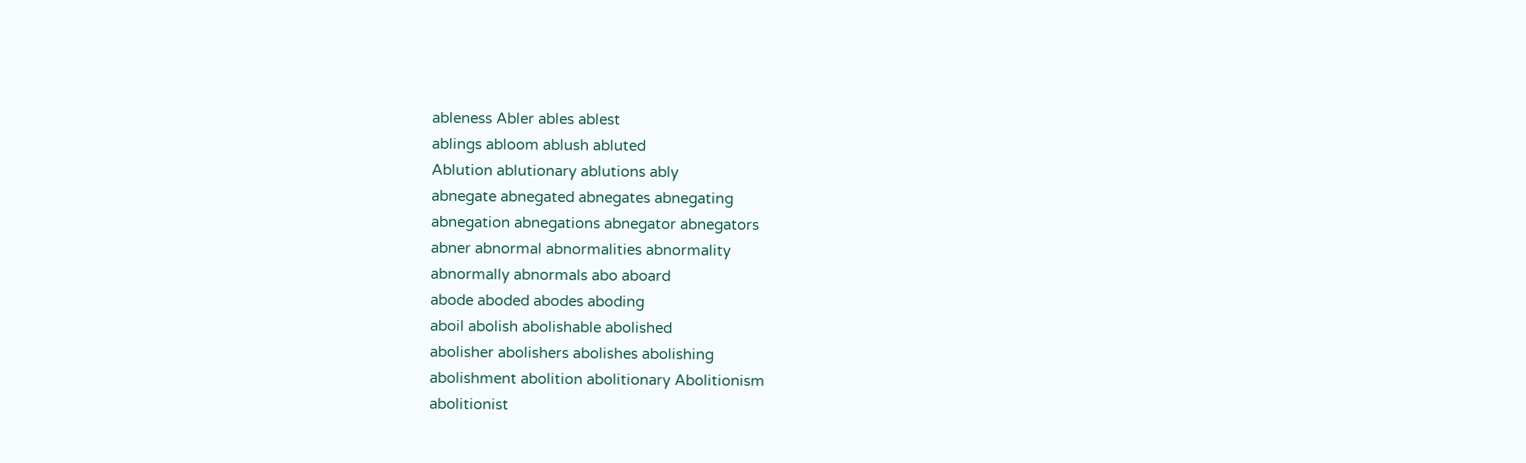ableness Abler ables ablest
ablings abloom ablush abluted
Ablution ablutionary ablutions ably
abnegate abnegated abnegates abnegating
abnegation abnegations abnegator abnegators
abner abnormal abnormalities abnormality
abnormally abnormals abo aboard
abode aboded abodes aboding
aboil abolish abolishable abolished
abolisher abolishers abolishes abolishing
abolishment abolition abolitionary Abolitionism
abolitionist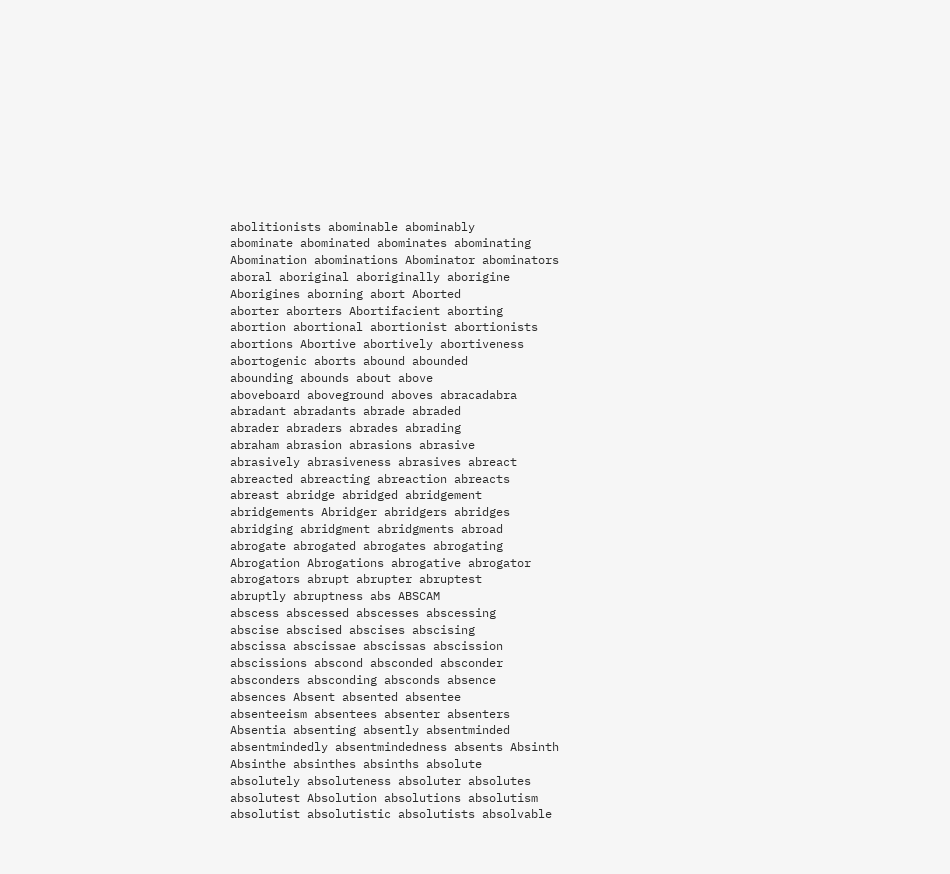abolitionists abominable abominably
abominate abominated abominates abominating
Abomination abominations Abominator abominators
aboral aboriginal aboriginally aborigine
Aborigines aborning abort Aborted
aborter aborters Abortifacient aborting
abortion abortional abortionist abortionists
abortions Abortive abortively abortiveness
abortogenic aborts abound abounded
abounding abounds about above
aboveboard aboveground aboves abracadabra
abradant abradants abrade abraded
abrader abraders abrades abrading
abraham abrasion abrasions abrasive
abrasively abrasiveness abrasives abreact
abreacted abreacting abreaction abreacts
abreast abridge abridged abridgement
abridgements Abridger abridgers abridges
abridging abridgment abridgments abroad
abrogate abrogated abrogates abrogating
Abrogation Abrogations abrogative abrogator
abrogators abrupt abrupter abruptest
abruptly abruptness abs ABSCAM
abscess abscessed abscesses abscessing
abscise abscised abscises abscising
abscissa abscissae abscissas abscission
abscissions abscond absconded absconder
absconders absconding absconds absence
absences Absent absented absentee
absenteeism absentees absenter absenters
Absentia absenting absently absentminded
absentmindedly absentmindedness absents Absinth
Absinthe absinthes absinths absolute
absolutely absoluteness absoluter absolutes
absolutest Absolution absolutions absolutism
absolutist absolutistic absolutists absolvable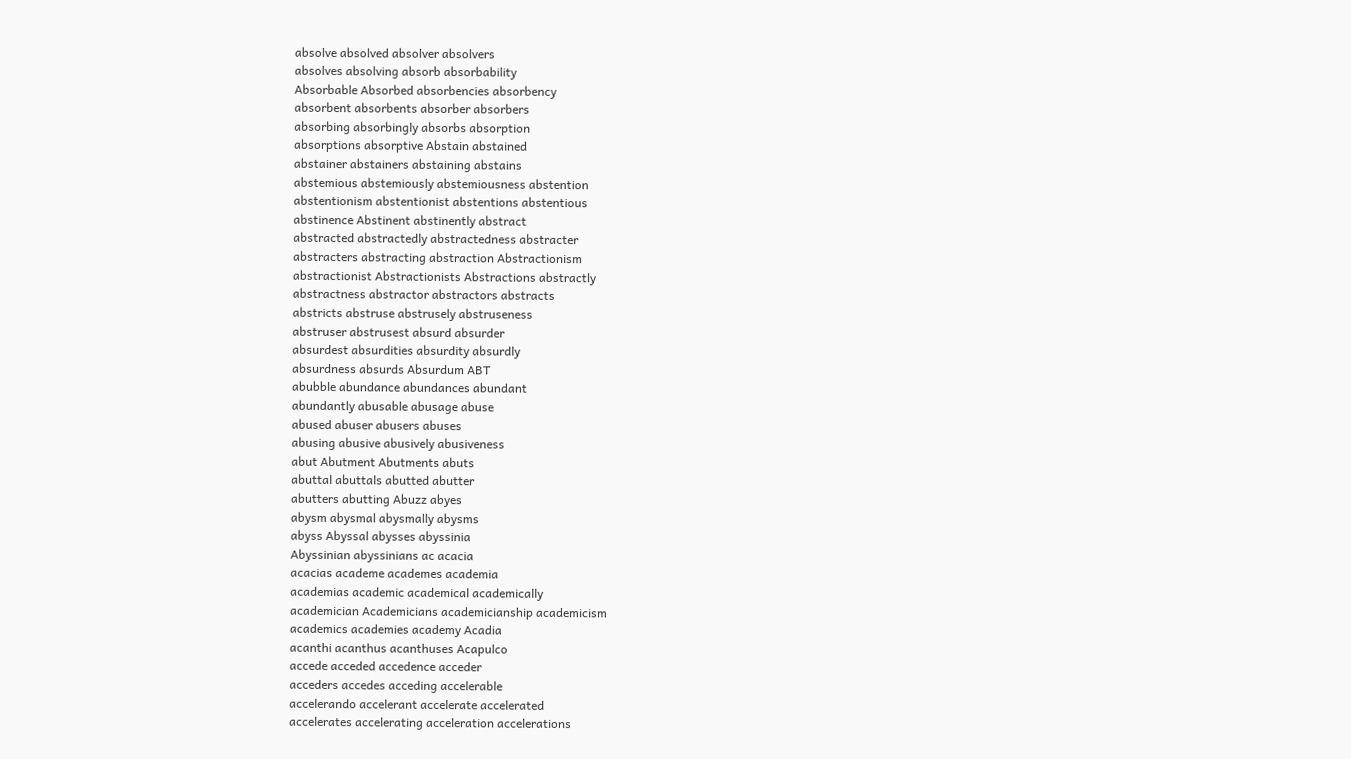absolve absolved absolver absolvers
absolves absolving absorb absorbability
Absorbable Absorbed absorbencies absorbency
absorbent absorbents absorber absorbers
absorbing absorbingly absorbs absorption
absorptions absorptive Abstain abstained
abstainer abstainers abstaining abstains
abstemious abstemiously abstemiousness abstention
abstentionism abstentionist abstentions abstentious
abstinence Abstinent abstinently abstract
abstracted abstractedly abstractedness abstracter
abstracters abstracting abstraction Abstractionism
abstractionist Abstractionists Abstractions abstractly
abstractness abstractor abstractors abstracts
abstricts abstruse abstrusely abstruseness
abstruser abstrusest absurd absurder
absurdest absurdities absurdity absurdly
absurdness absurds Absurdum ABT
abubble abundance abundances abundant
abundantly abusable abusage abuse
abused abuser abusers abuses
abusing abusive abusively abusiveness
abut Abutment Abutments abuts
abuttal abuttals abutted abutter
abutters abutting Abuzz abyes
abysm abysmal abysmally abysms
abyss Abyssal abysses abyssinia
Abyssinian abyssinians ac acacia
acacias academe academes academia
academias academic academical academically
academician Academicians academicianship academicism
academics academies academy Acadia
acanthi acanthus acanthuses Acapulco
accede acceded accedence acceder
acceders accedes acceding accelerable
accelerando accelerant accelerate accelerated
accelerates accelerating acceleration accelerations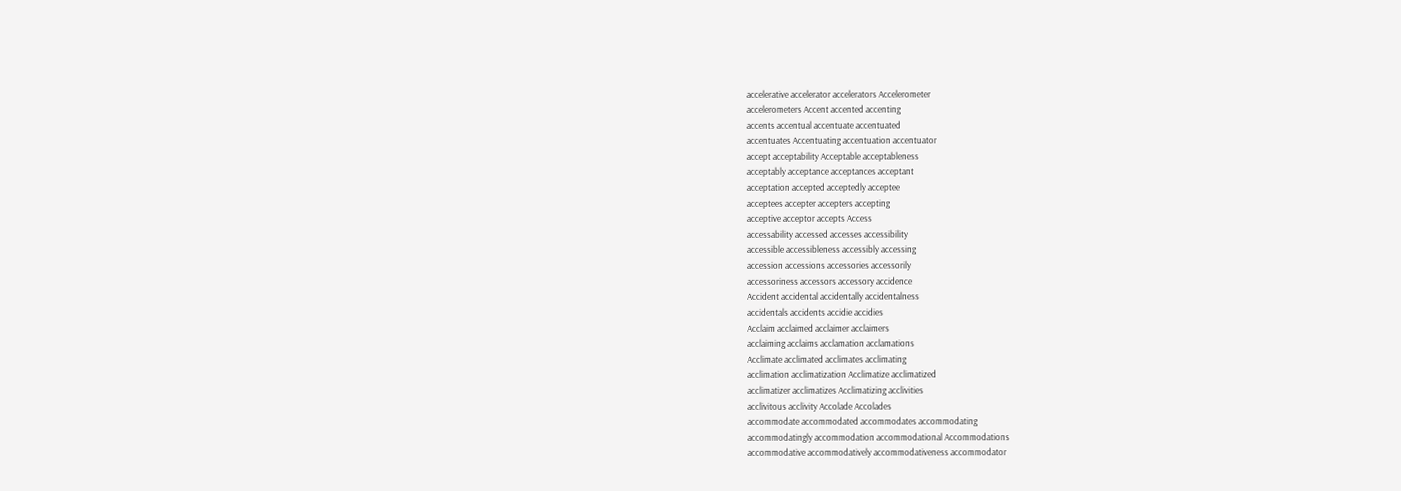accelerative accelerator accelerators Accelerometer
accelerometers Accent accented accenting
accents accentual accentuate accentuated
accentuates Accentuating accentuation accentuator
accept acceptability Acceptable acceptableness
acceptably acceptance acceptances acceptant
acceptation accepted acceptedly acceptee
acceptees accepter accepters accepting
acceptive acceptor accepts Access
accessability accessed accesses accessibility
accessible accessibleness accessibly accessing
accession accessions accessories accessorily
accessoriness accessors accessory accidence
Accident accidental accidentally accidentalness
accidentals accidents accidie accidies
Acclaim acclaimed acclaimer acclaimers
acclaiming acclaims acclamation acclamations
Acclimate acclimated acclimates acclimating
acclimation acclimatization Acclimatize acclimatized
acclimatizer acclimatizes Acclimatizing acclivities
acclivitous acclivity Accolade Accolades
accommodate accommodated accommodates accommodating
accommodatingly accommodation accommodational Accommodations
accommodative accommodatively accommodativeness accommodator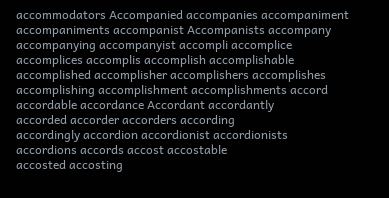accommodators Accompanied accompanies accompaniment
accompaniments accompanist Accompanists accompany
accompanying accompanyist accompli accomplice
accomplices accomplis accomplish accomplishable
accomplished accomplisher accomplishers accomplishes
accomplishing accomplishment accomplishments accord
accordable accordance Accordant accordantly
accorded accorder accorders according
accordingly accordion accordionist accordionists
accordions accords accost accostable
accosted accosting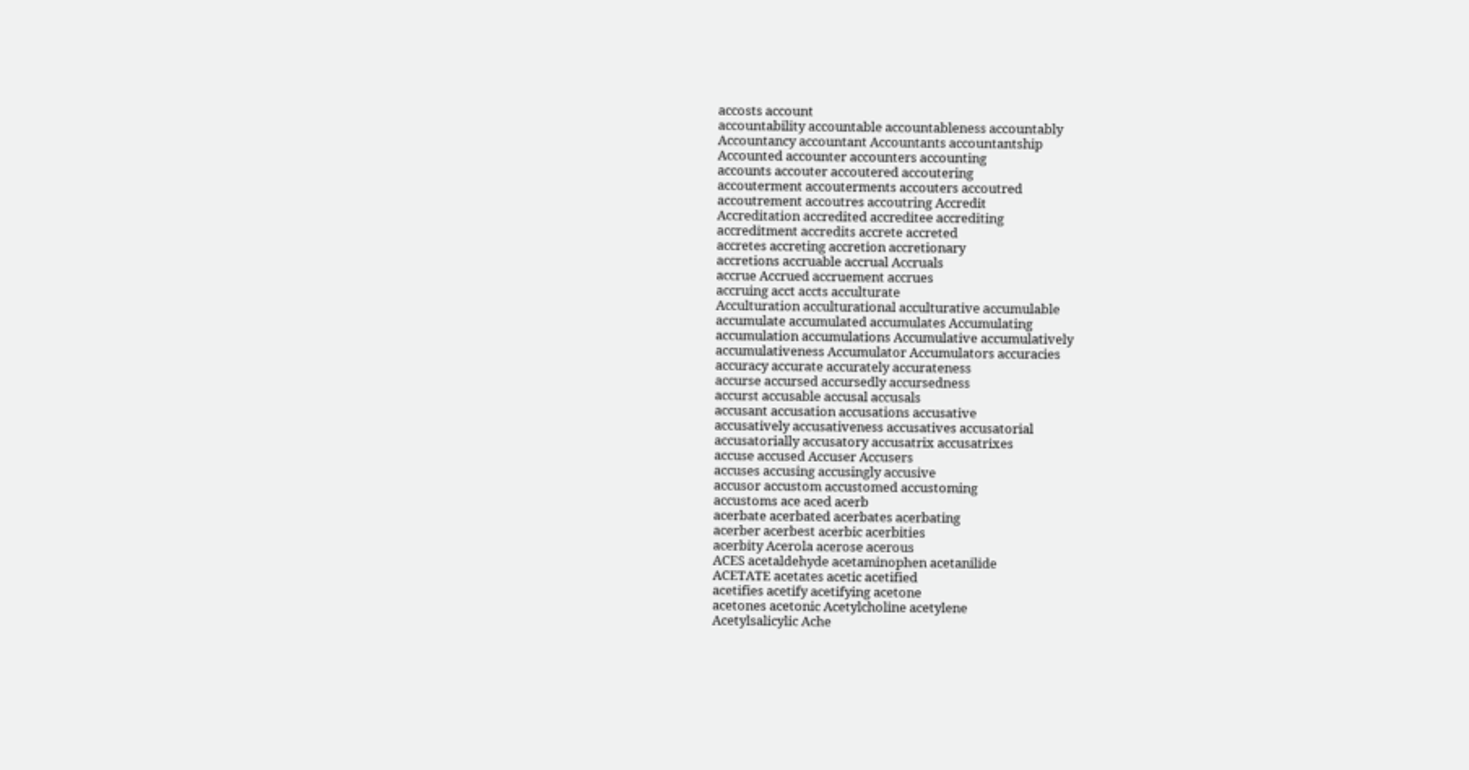accosts account
accountability accountable accountableness accountably
Accountancy accountant Accountants accountantship
Accounted accounter accounters accounting
accounts accouter accoutered accoutering
accouterment accouterments accouters accoutred
accoutrement accoutres accoutring Accredit
Accreditation accredited accreditee accrediting
accreditment accredits accrete accreted
accretes accreting accretion accretionary
accretions accruable accrual Accruals
accrue Accrued accruement accrues
accruing acct accts acculturate
Acculturation acculturational acculturative accumulable
accumulate accumulated accumulates Accumulating
accumulation accumulations Accumulative accumulatively
accumulativeness Accumulator Accumulators accuracies
accuracy accurate accurately accurateness
accurse accursed accursedly accursedness
accurst accusable accusal accusals
accusant accusation accusations accusative
accusatively accusativeness accusatives accusatorial
accusatorially accusatory accusatrix accusatrixes
accuse accused Accuser Accusers
accuses accusing accusingly accusive
accusor accustom accustomed accustoming
accustoms ace aced acerb
acerbate acerbated acerbates acerbating
acerber acerbest acerbic acerbities
acerbity Acerola acerose acerous
ACES acetaldehyde acetaminophen acetanilide
ACETATE acetates acetic acetified
acetifies acetify acetifying acetone
acetones acetonic Acetylcholine acetylene
Acetylsalicylic Ache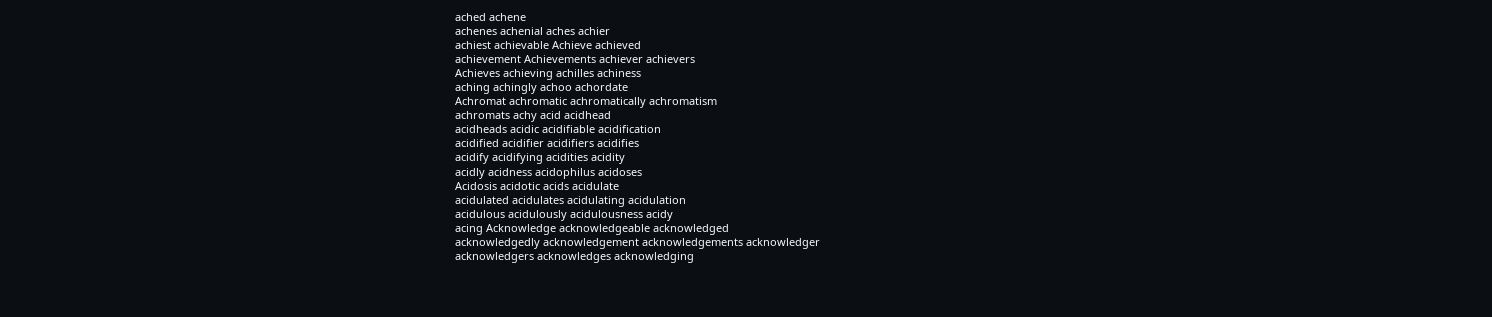ached achene
achenes achenial aches achier
achiest achievable Achieve achieved
achievement Achievements achiever achievers
Achieves achieving achilles achiness
aching achingly achoo achordate
Achromat achromatic achromatically achromatism
achromats achy acid acidhead
acidheads acidic acidifiable acidification
acidified acidifier acidifiers acidifies
acidify acidifying acidities acidity
acidly acidness acidophilus acidoses
Acidosis acidotic acids acidulate
acidulated acidulates acidulating acidulation
acidulous acidulously acidulousness acidy
acing Acknowledge acknowledgeable acknowledged
acknowledgedly acknowledgement acknowledgements acknowledger
acknowledgers acknowledges acknowledging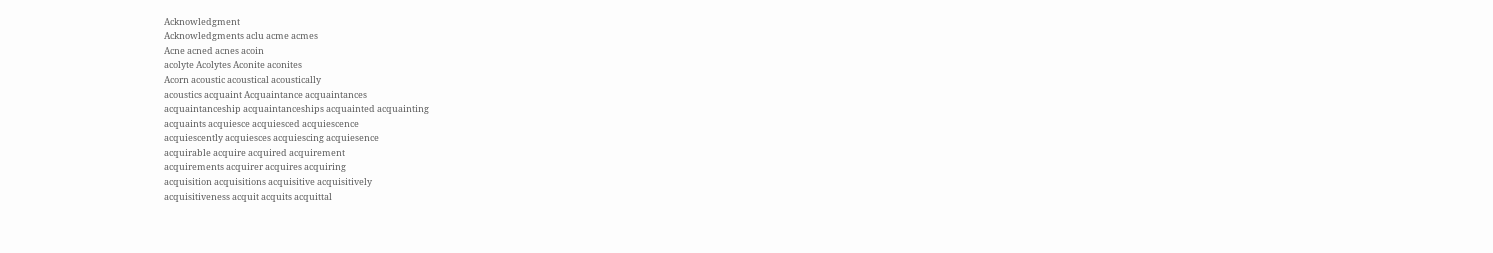Acknowledgment
Acknowledgments aclu acme acmes
Acne acned acnes acoin
acolyte Acolytes Aconite aconites
Acorn acoustic acoustical acoustically
acoustics acquaint Acquaintance acquaintances
acquaintanceship acquaintanceships acquainted acquainting
acquaints acquiesce acquiesced acquiescence
acquiescently acquiesces acquiescing acquiesence
acquirable acquire acquired acquirement
acquirements acquirer acquires acquiring
acquisition acquisitions acquisitive acquisitively
acquisitiveness acquit acquits acquittal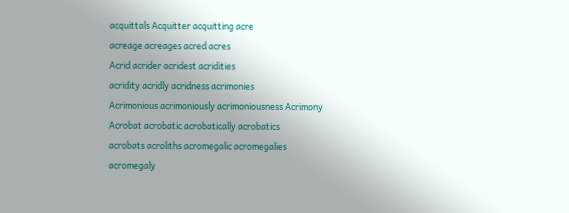acquittals Acquitter acquitting acre
acreage acreages acred acres
Acrid acrider acridest acridities
acridity acridly acridness acrimonies
Acrimonious acrimoniously acrimoniousness Acrimony
Acrobat acrobatic acrobatically acrobatics
acrobats acroliths acromegalic acromegalies
acromegaly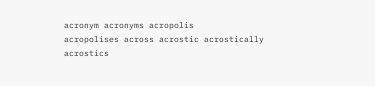acronym acronyms acropolis
acropolises across acrostic acrostically
acrostics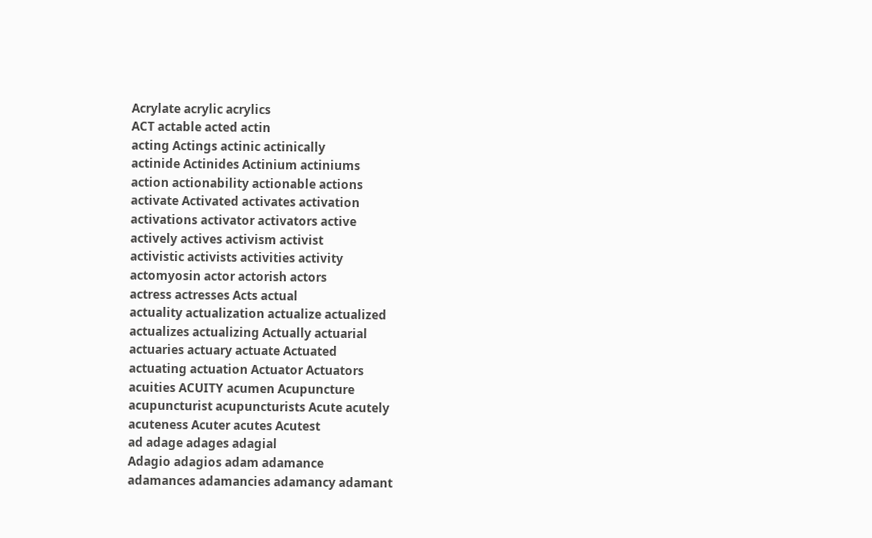Acrylate acrylic acrylics
ACT actable acted actin
acting Actings actinic actinically
actinide Actinides Actinium actiniums
action actionability actionable actions
activate Activated activates activation
activations activator activators active
actively actives activism activist
activistic activists activities activity
actomyosin actor actorish actors
actress actresses Acts actual
actuality actualization actualize actualized
actualizes actualizing Actually actuarial
actuaries actuary actuate Actuated
actuating actuation Actuator Actuators
acuities ACUITY acumen Acupuncture
acupuncturist acupuncturists Acute acutely
acuteness Acuter acutes Acutest
ad adage adages adagial
Adagio adagios adam adamance
adamances adamancies adamancy adamant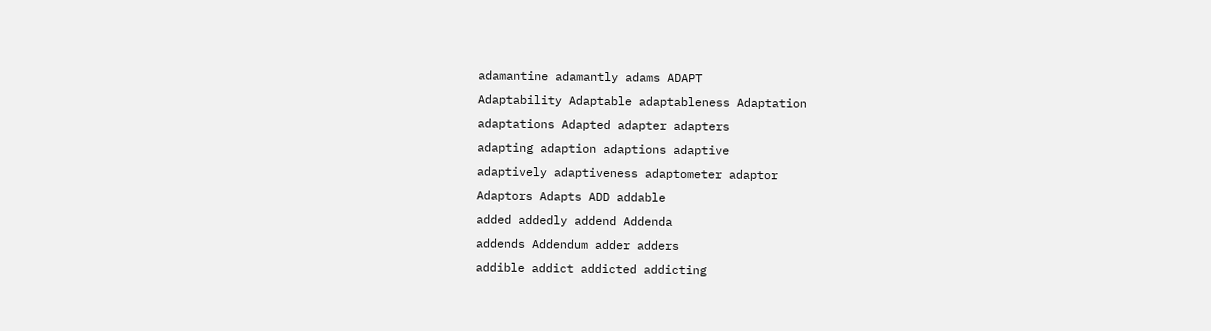adamantine adamantly adams ADAPT
Adaptability Adaptable adaptableness Adaptation
adaptations Adapted adapter adapters
adapting adaption adaptions adaptive
adaptively adaptiveness adaptometer adaptor
Adaptors Adapts ADD addable
added addedly addend Addenda
addends Addendum adder adders
addible addict addicted addicting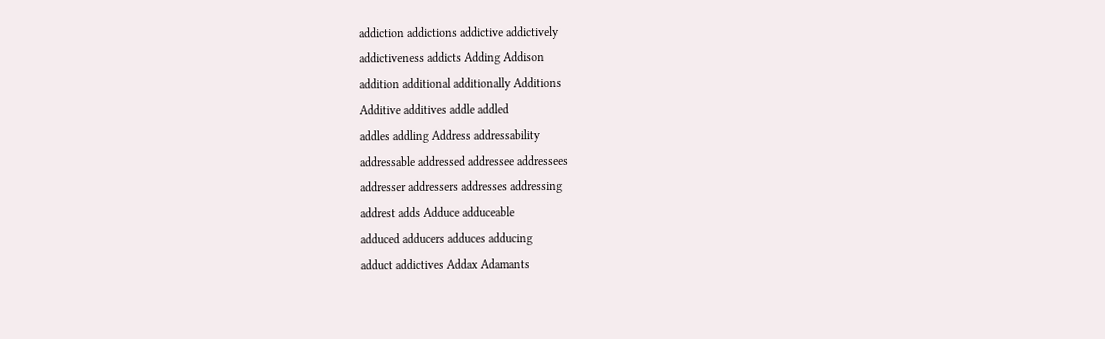addiction addictions addictive addictively
addictiveness addicts Adding Addison
addition additional additionally Additions
Additive additives addle addled
addles addling Address addressability
addressable addressed addressee addressees
addresser addressers addresses addressing
addrest adds Adduce adduceable
adduced adducers adduces adducing
adduct addictives Addax Adamants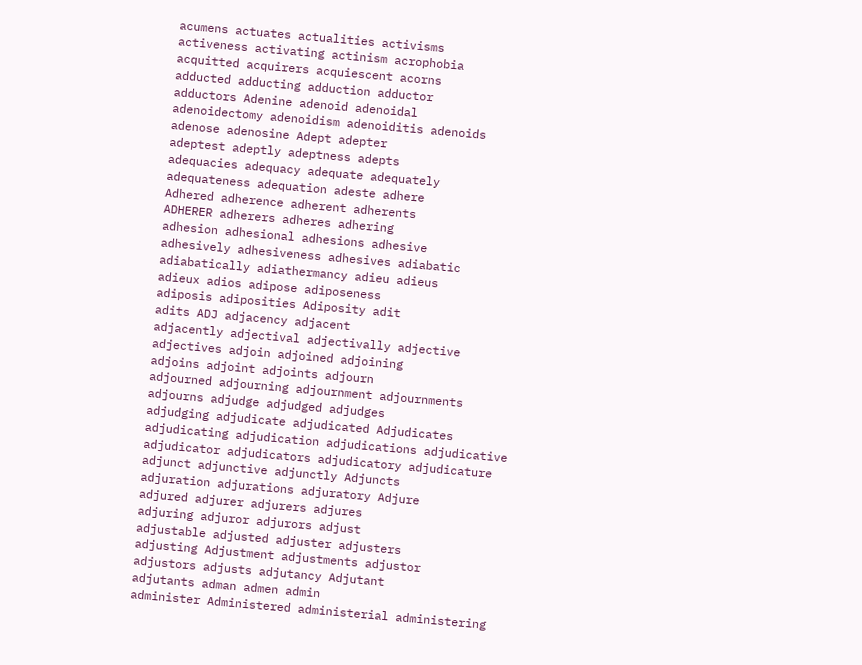acumens actuates actualities activisms
activeness activating actinism acrophobia
acquitted acquirers acquiescent acorns
adducted adducting adduction adductor
adductors Adenine adenoid adenoidal
adenoidectomy adenoidism adenoiditis adenoids
adenose adenosine Adept adepter
adeptest adeptly adeptness adepts
adequacies adequacy adequate adequately
adequateness adequation adeste adhere
Adhered adherence adherent adherents
ADHERER adherers adheres adhering
adhesion adhesional adhesions adhesive
adhesively adhesiveness adhesives adiabatic
adiabatically adiathermancy adieu adieus
adieux adios adipose adiposeness
adiposis adiposities Adiposity adit
adits ADJ adjacency adjacent
adjacently adjectival adjectivally adjective
adjectives adjoin adjoined adjoining
adjoins adjoint adjoints adjourn
adjourned adjourning adjournment adjournments
adjourns adjudge adjudged adjudges
adjudging adjudicate adjudicated Adjudicates
adjudicating adjudication adjudications adjudicative
adjudicator adjudicators adjudicatory adjudicature
adjunct adjunctive adjunctly Adjuncts
adjuration adjurations adjuratory Adjure
adjured adjurer adjurers adjures
adjuring adjuror adjurors adjust
adjustable adjusted adjuster adjusters
adjusting Adjustment adjustments adjustor
adjustors adjusts adjutancy Adjutant
adjutants adman admen admin
administer Administered administerial administering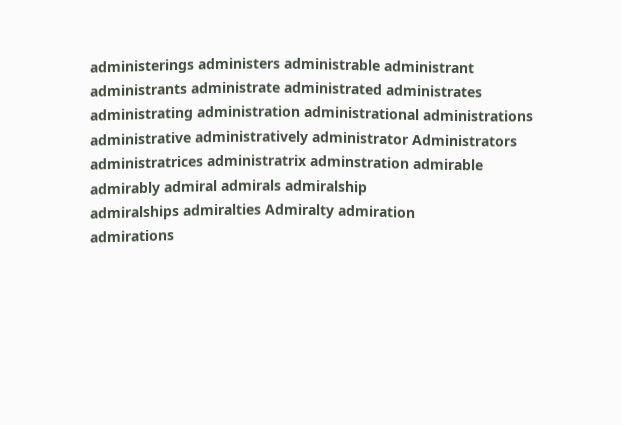administerings administers administrable administrant
administrants administrate administrated administrates
administrating administration administrational administrations
administrative administratively administrator Administrators
administratrices administratrix adminstration admirable
admirably admiral admirals admiralship
admiralships admiralties Admiralty admiration
admirations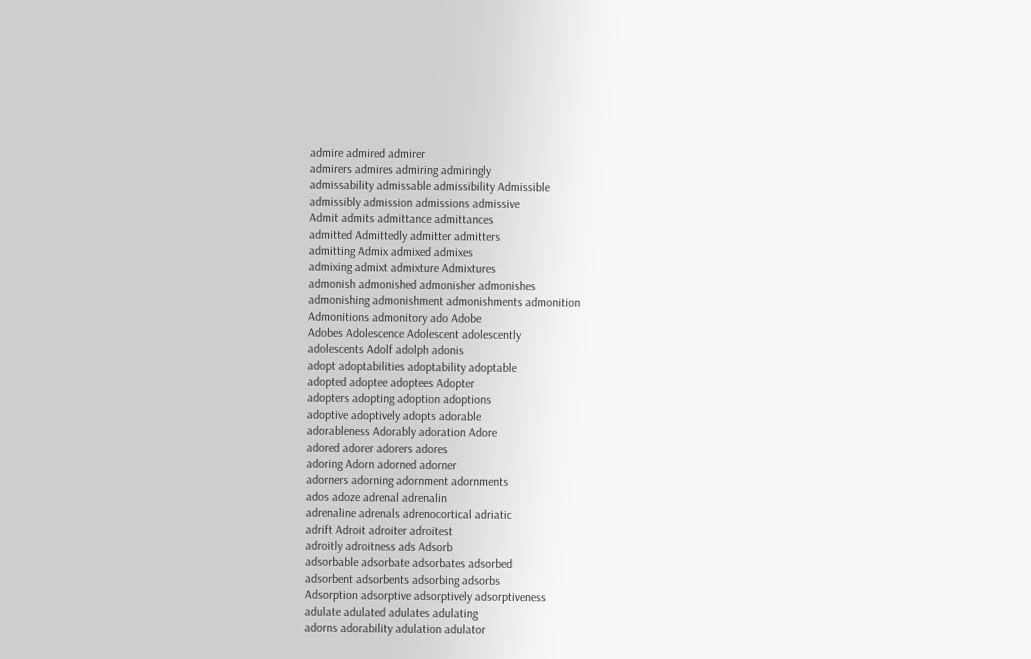admire admired admirer
admirers admires admiring admiringly
admissability admissable admissibility Admissible
admissibly admission admissions admissive
Admit admits admittance admittances
admitted Admittedly admitter admitters
admitting Admix admixed admixes
admixing admixt admixture Admixtures
admonish admonished admonisher admonishes
admonishing admonishment admonishments admonition
Admonitions admonitory ado Adobe
Adobes Adolescence Adolescent adolescently
adolescents Adolf adolph adonis
adopt adoptabilities adoptability adoptable
adopted adoptee adoptees Adopter
adopters adopting adoption adoptions
adoptive adoptively adopts adorable
adorableness Adorably adoration Adore
adored adorer adorers adores
adoring Adorn adorned adorner
adorners adorning adornment adornments
ados adoze adrenal adrenalin
adrenaline adrenals adrenocortical adriatic
adrift Adroit adroiter adroitest
adroitly adroitness ads Adsorb
adsorbable adsorbate adsorbates adsorbed
adsorbent adsorbents adsorbing adsorbs
Adsorption adsorptive adsorptively adsorptiveness
adulate adulated adulates adulating
adorns adorability adulation adulator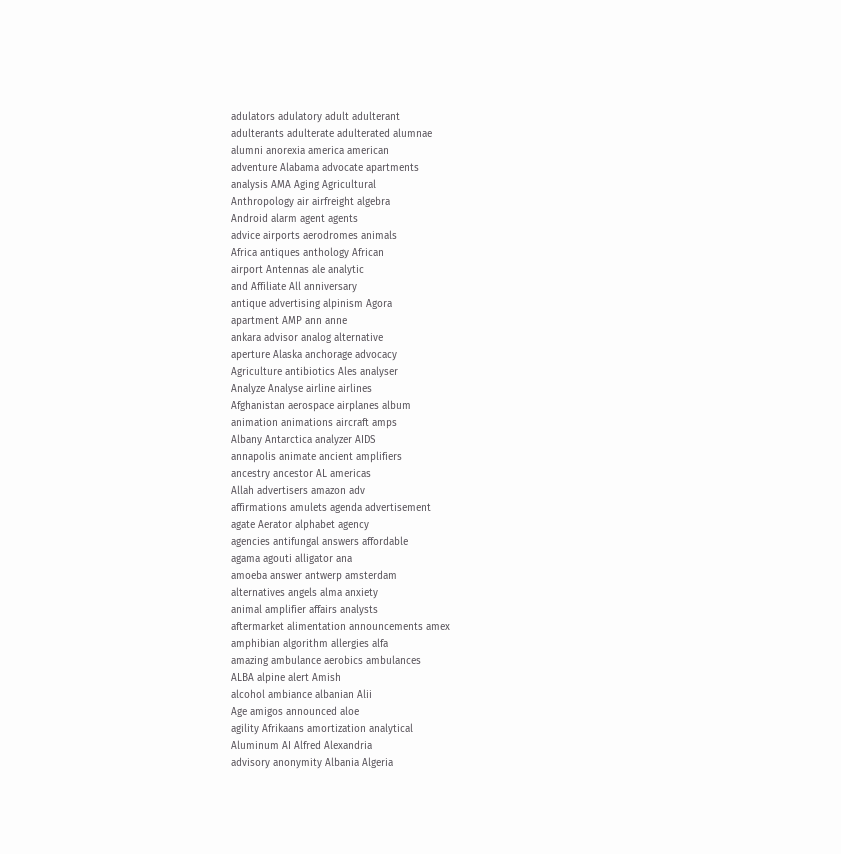adulators adulatory adult adulterant
adulterants adulterate adulterated alumnae
alumni anorexia america american
adventure Alabama advocate apartments
analysis AMA Aging Agricultural
Anthropology air airfreight algebra
Android alarm agent agents
advice airports aerodromes animals
Africa antiques anthology African
airport Antennas ale analytic
and Affiliate All anniversary
antique advertising alpinism Agora
apartment AMP ann anne
ankara advisor analog alternative
aperture Alaska anchorage advocacy
Agriculture antibiotics Ales analyser
Analyze Analyse airline airlines
Afghanistan aerospace airplanes album
animation animations aircraft amps
Albany Antarctica analyzer AIDS
annapolis animate ancient amplifiers
ancestry ancestor AL americas
Allah advertisers amazon adv
affirmations amulets agenda advertisement
agate Aerator alphabet agency
agencies antifungal answers affordable
agama agouti alligator ana
amoeba answer antwerp amsterdam
alternatives angels alma anxiety
animal amplifier affairs analysts
aftermarket alimentation announcements amex
amphibian algorithm allergies alfa
amazing ambulance aerobics ambulances
ALBA alpine alert Amish
alcohol ambiance albanian Alii
Age amigos announced aloe
agility Afrikaans amortization analytical
Aluminum AI Alfred Alexandria
advisory anonymity Albania Algeria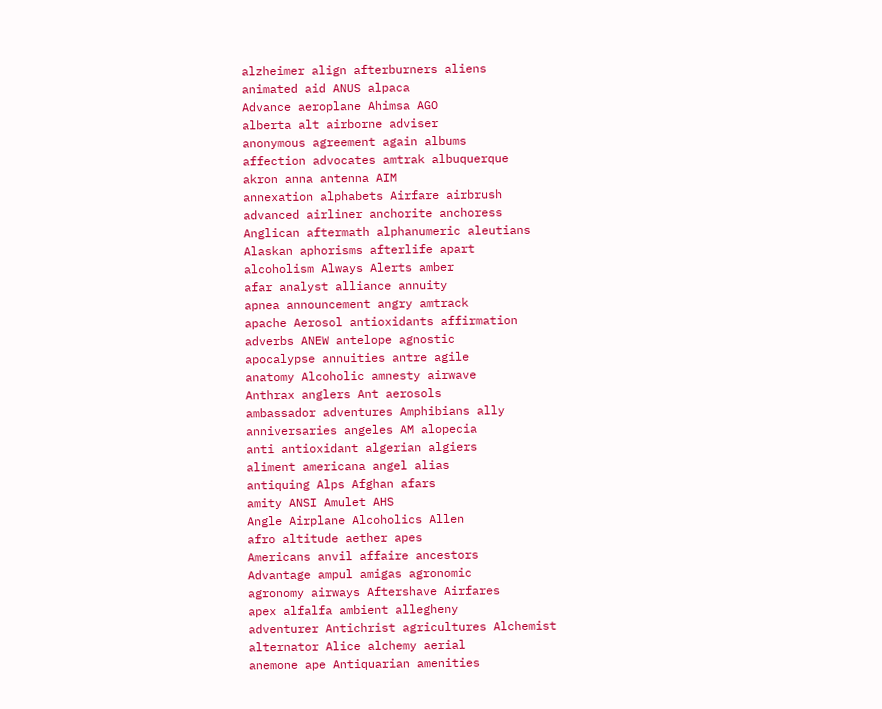alzheimer align afterburners aliens
animated aid ANUS alpaca
Advance aeroplane Ahimsa AGO
alberta alt airborne adviser
anonymous agreement again albums
affection advocates amtrak albuquerque
akron anna antenna AIM
annexation alphabets Airfare airbrush
advanced airliner anchorite anchoress
Anglican aftermath alphanumeric aleutians
Alaskan aphorisms afterlife apart
alcoholism Always Alerts amber
afar analyst alliance annuity
apnea announcement angry amtrack
apache Aerosol antioxidants affirmation
adverbs ANEW antelope agnostic
apocalypse annuities antre agile
anatomy Alcoholic amnesty airwave
Anthrax anglers Ant aerosols
ambassador adventures Amphibians ally
anniversaries angeles AM alopecia
anti antioxidant algerian algiers
aliment americana angel alias
antiquing Alps Afghan afars
amity ANSI Amulet AHS
Angle Airplane Alcoholics Allen
afro altitude aether apes
Americans anvil affaire ancestors
Advantage ampul amigas agronomic
agronomy airways Aftershave Airfares
apex alfalfa ambient allegheny
adventurer Antichrist agricultures Alchemist
alternator Alice alchemy aerial
anemone ape Antiquarian amenities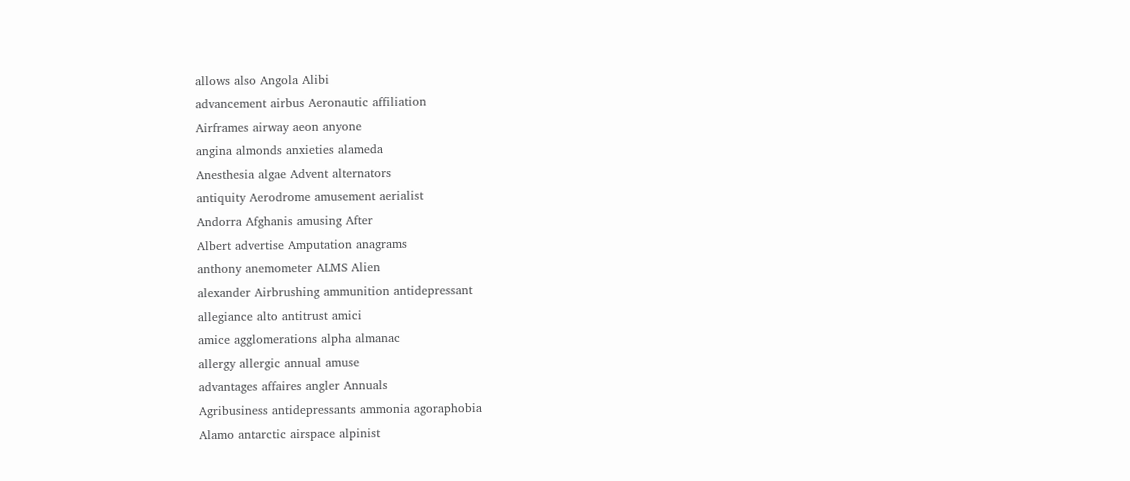allows also Angola Alibi
advancement airbus Aeronautic affiliation
Airframes airway aeon anyone
angina almonds anxieties alameda
Anesthesia algae Advent alternators
antiquity Aerodrome amusement aerialist
Andorra Afghanis amusing After
Albert advertise Amputation anagrams
anthony anemometer ALMS Alien
alexander Airbrushing ammunition antidepressant
allegiance alto antitrust amici
amice agglomerations alpha almanac
allergy allergic annual amuse
advantages affaires angler Annuals
Agribusiness antidepressants ammonia agoraphobia
Alamo antarctic airspace alpinist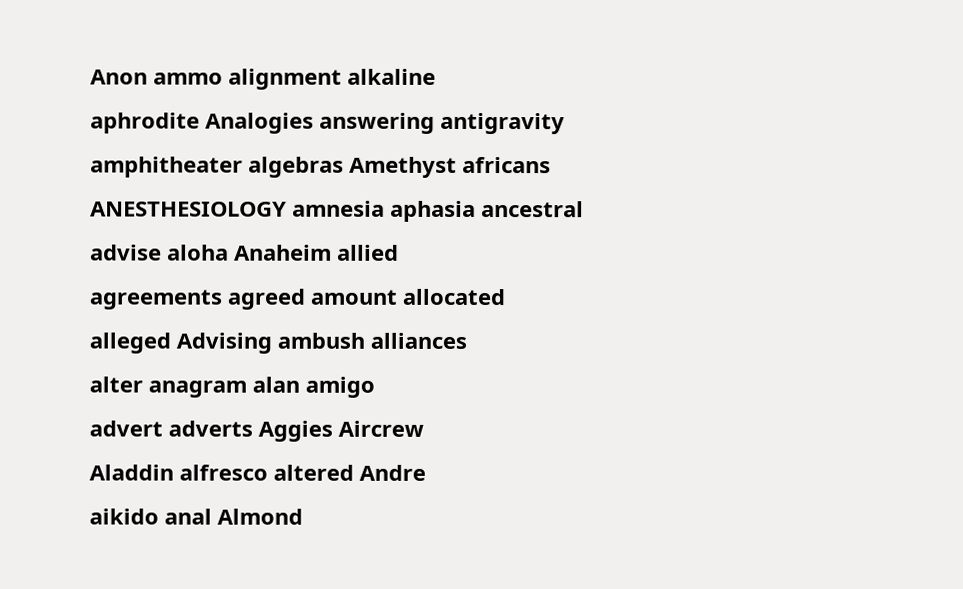Anon ammo alignment alkaline
aphrodite Analogies answering antigravity
amphitheater algebras Amethyst africans
ANESTHESIOLOGY amnesia aphasia ancestral
advise aloha Anaheim allied
agreements agreed amount allocated
alleged Advising ambush alliances
alter anagram alan amigo
advert adverts Aggies Aircrew
Aladdin alfresco altered Andre
aikido anal Almond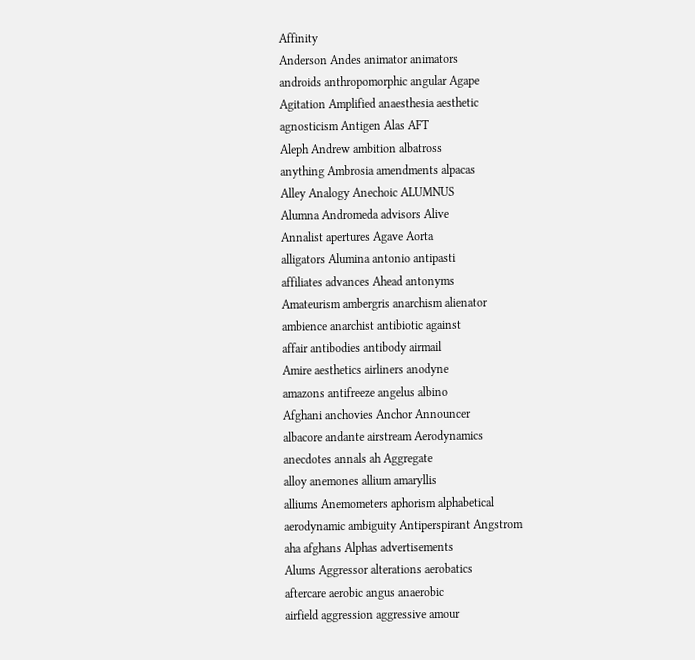Affinity
Anderson Andes animator animators
androids anthropomorphic angular Agape
Agitation Amplified anaesthesia aesthetic
agnosticism Antigen Alas AFT
Aleph Andrew ambition albatross
anything Ambrosia amendments alpacas
Alley Analogy Anechoic ALUMNUS
Alumna Andromeda advisors Alive
Annalist apertures Agave Aorta
alligators Alumina antonio antipasti
affiliates advances Ahead antonyms
Amateurism ambergris anarchism alienator
ambience anarchist antibiotic against
affair antibodies antibody airmail
Amire aesthetics airliners anodyne
amazons antifreeze angelus albino
Afghani anchovies Anchor Announcer
albacore andante airstream Aerodynamics
anecdotes annals ah Aggregate
alloy anemones allium amaryllis
alliums Anemometers aphorism alphabetical
aerodynamic ambiguity Antiperspirant Angstrom
aha afghans Alphas advertisements
Alums Aggressor alterations aerobatics
aftercare aerobic angus anaerobic
airfield aggression aggressive amour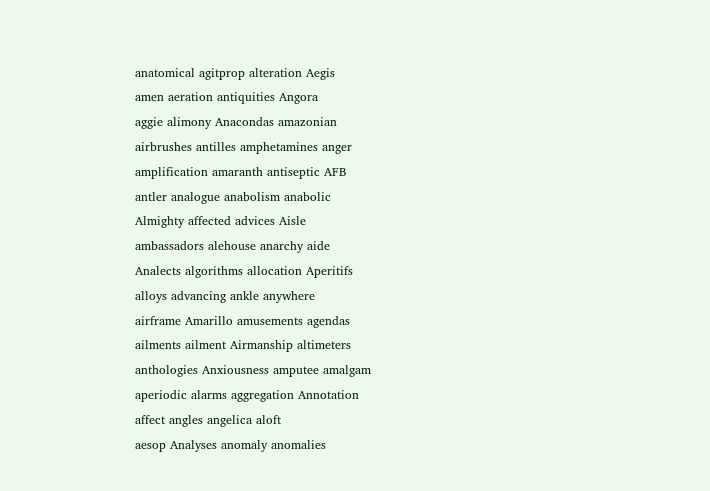anatomical agitprop alteration Aegis
amen aeration antiquities Angora
aggie alimony Anacondas amazonian
airbrushes antilles amphetamines anger
amplification amaranth antiseptic AFB
antler analogue anabolism anabolic
Almighty affected advices Aisle
ambassadors alehouse anarchy aide
Analects algorithms allocation Aperitifs
alloys advancing ankle anywhere
airframe Amarillo amusements agendas
ailments ailment Airmanship altimeters
anthologies Anxiousness amputee amalgam
aperiodic alarms aggregation Annotation
affect angles angelica aloft
aesop Analyses anomaly anomalies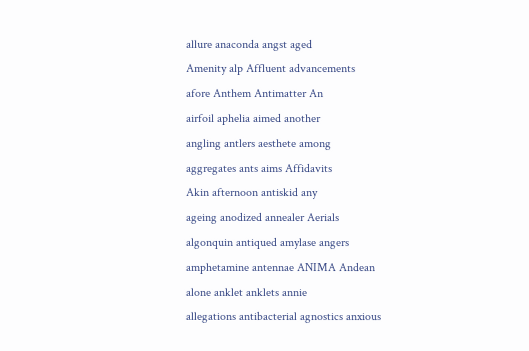allure anaconda angst aged
Amenity alp Affluent advancements
afore Anthem Antimatter An
airfoil aphelia aimed another
angling antlers aesthete among
aggregates ants aims Affidavits
Akin afternoon antiskid any
ageing anodized annealer Aerials
algonquin antiqued amylase angers
amphetamine antennae ANIMA Andean
alone anklet anklets annie
allegations antibacterial agnostics anxious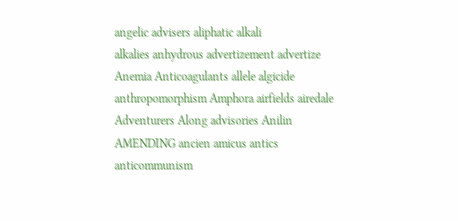angelic advisers aliphatic alkali
alkalies anhydrous advertizement advertize
Anemia Anticoagulants allele algicide
anthropomorphism Amphora airfields airedale
Adventurers Along advisories Anilin
AMENDING ancien amicus antics
anticommunism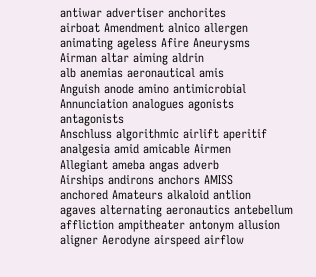antiwar advertiser anchorites
airboat Amendment alnico allergen
animating ageless Afire Aneurysms
Airman altar aiming aldrin
alb anemias aeronautical amis
Anguish anode amino antimicrobial
Annunciation analogues agonists antagonists
Anschluss algorithmic airlift aperitif
analgesia amid amicable Airmen
Allegiant ameba angas adverb
Airships andirons anchors AMISS
anchored Amateurs alkaloid antlion
agaves alternating aeronautics antebellum
affliction ampitheater antonym allusion
aligner Aerodyne airspeed airflow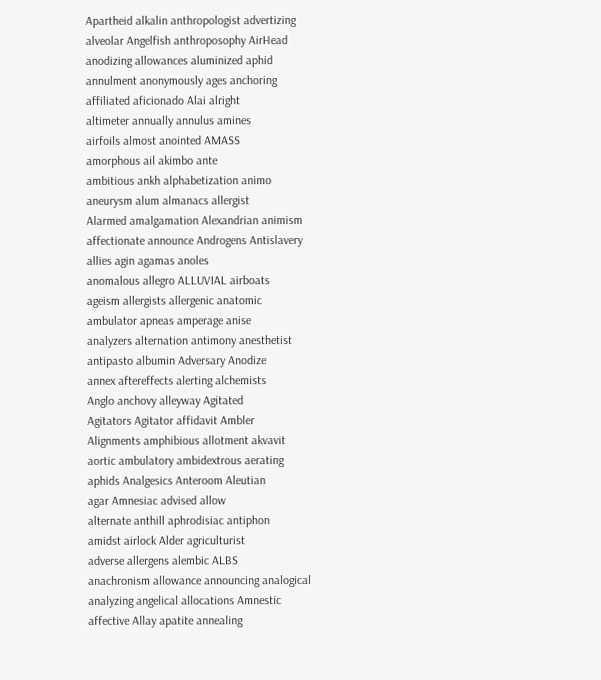Apartheid alkalin anthropologist advertizing
alveolar Angelfish anthroposophy AirHead
anodizing allowances aluminized aphid
annulment anonymously ages anchoring
affiliated aficionado Alai alright
altimeter annually annulus amines
airfoils almost anointed AMASS
amorphous ail akimbo ante
ambitious ankh alphabetization animo
aneurysm alum almanacs allergist
Alarmed amalgamation Alexandrian animism
affectionate announce Androgens Antislavery
allies agin agamas anoles
anomalous allegro ALLUVIAL airboats
ageism allergists allergenic anatomic
ambulator apneas amperage anise
analyzers alternation antimony anesthetist
antipasto albumin Adversary Anodize
annex aftereffects alerting alchemists
Anglo anchovy alleyway Agitated
Agitators Agitator affidavit Ambler
Alignments amphibious allotment akvavit
aortic ambulatory ambidextrous aerating
aphids Analgesics Anteroom Aleutian
agar Amnesiac advised allow
alternate anthill aphrodisiac antiphon
amidst airlock Alder agriculturist
adverse allergens alembic ALBS
anachronism allowance announcing analogical
analyzing angelical allocations Amnestic
affective Allay apatite annealing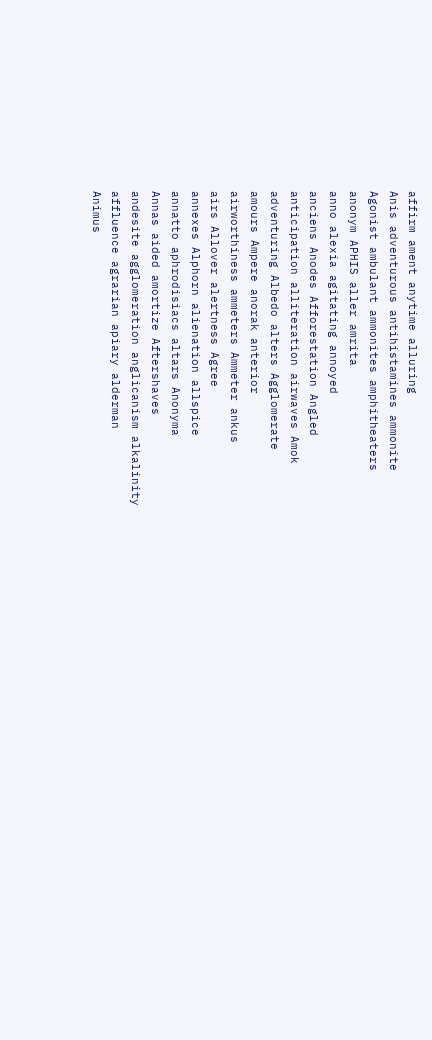affirm ament anytime alluring
Anis adventurous antihistamines ammonite
Agonist ambulant ammonites amphitheaters
anonym APHIS aller amrita
anno alexia agitating annoyed
anciens Anodes Afforestation Angled
anticipation alliteration airwaves Amok
adventuring Albedo alters Agglomerate
amours Ampere anorak anterior
airworthiness ammeters Ammeter ankus
airs Allover alertness Agree
annexes Alphorn alienation allspice
annatto aphrodisiacs altars Anonyma
Annas aided amortize Aftershaves
andesite agglomeration anglicanism alkalinity
affluence agrarian apiary alderman
Animus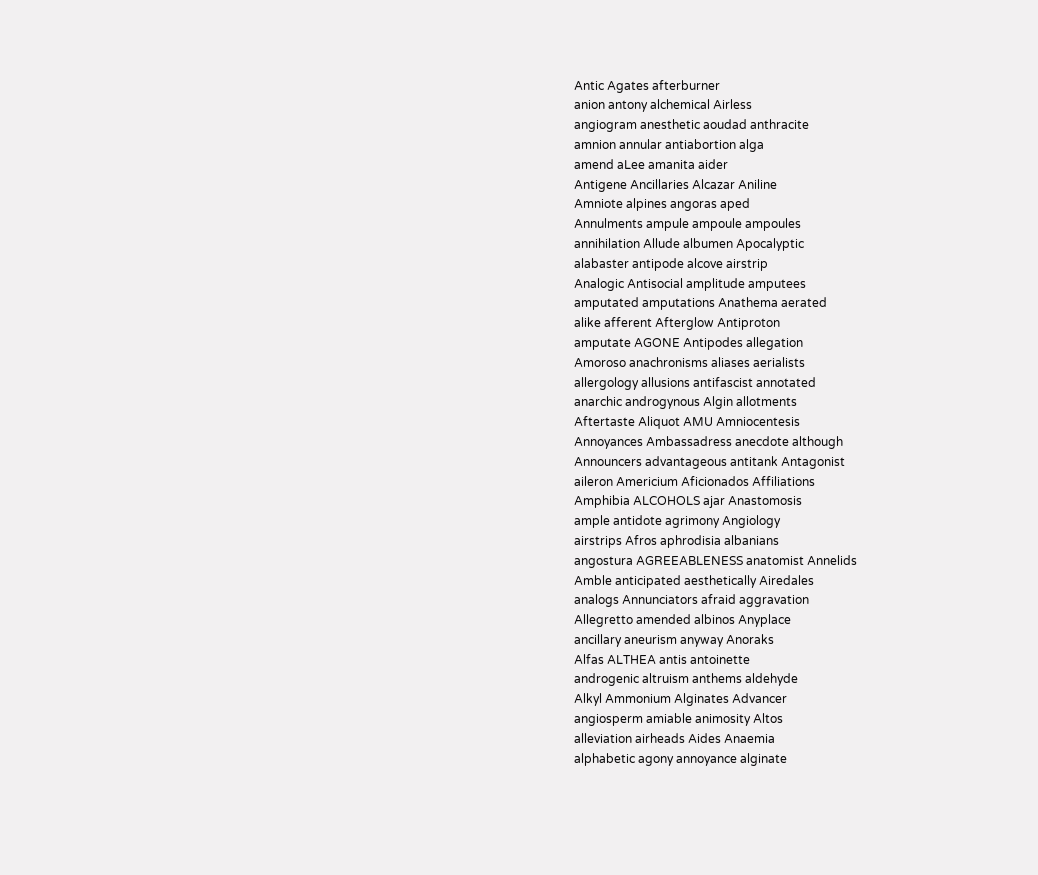Antic Agates afterburner
anion antony alchemical Airless
angiogram anesthetic aoudad anthracite
amnion annular antiabortion alga
amend aLee amanita aider
Antigene Ancillaries Alcazar Aniline
Amniote alpines angoras aped
Annulments ampule ampoule ampoules
annihilation Allude albumen Apocalyptic
alabaster antipode alcove airstrip
Analogic Antisocial amplitude amputees
amputated amputations Anathema aerated
alike afferent Afterglow Antiproton
amputate AGONE Antipodes allegation
Amoroso anachronisms aliases aerialists
allergology allusions antifascist annotated
anarchic androgynous Algin allotments
Aftertaste Aliquot AMU Amniocentesis
Annoyances Ambassadress anecdote although
Announcers advantageous antitank Antagonist
aileron Americium Aficionados Affiliations
Amphibia ALCOHOLS ajar Anastomosis
ample antidote agrimony Angiology
airstrips Afros aphrodisia albanians
angostura AGREEABLENESS anatomist Annelids
Amble anticipated aesthetically Airedales
analogs Annunciators afraid aggravation
Allegretto amended albinos Anyplace
ancillary aneurism anyway Anoraks
Alfas ALTHEA antis antoinette
androgenic altruism anthems aldehyde
Alkyl Ammonium Alginates Advancer
angiosperm amiable animosity Altos
alleviation airheads Aides Anaemia
alphabetic agony annoyance alginate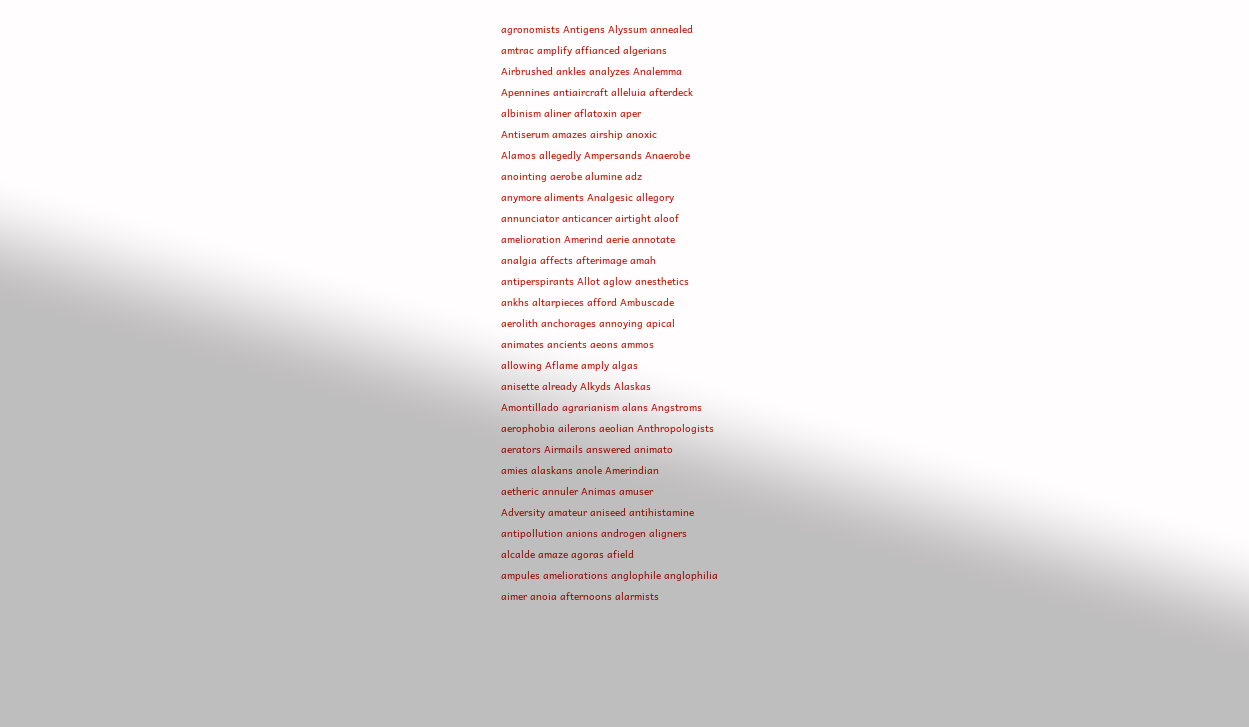agronomists Antigens Alyssum annealed
amtrac amplify affianced algerians
Airbrushed ankles analyzes Analemma
Apennines antiaircraft alleluia afterdeck
albinism aliner aflatoxin aper
Antiserum amazes airship anoxic
Alamos allegedly Ampersands Anaerobe
anointing aerobe alumine adz
anymore aliments Analgesic allegory
annunciator anticancer airtight aloof
amelioration Amerind aerie annotate
analgia affects afterimage amah
antiperspirants Allot aglow anesthetics
ankhs altarpieces afford Ambuscade
aerolith anchorages annoying apical
animates ancients aeons ammos
allowing Aflame amply algas
anisette already Alkyds Alaskas
Amontillado agrarianism alans Angstroms
aerophobia ailerons aeolian Anthropologists
aerators Airmails answered animato
amies alaskans anole Amerindian
aetheric annuler Animas amuser
Adversity amateur aniseed antihistamine
antipollution anions androgen aligners
alcalde amaze agoras afield
ampules ameliorations anglophile anglophilia
aimer anoia afternoons alarmists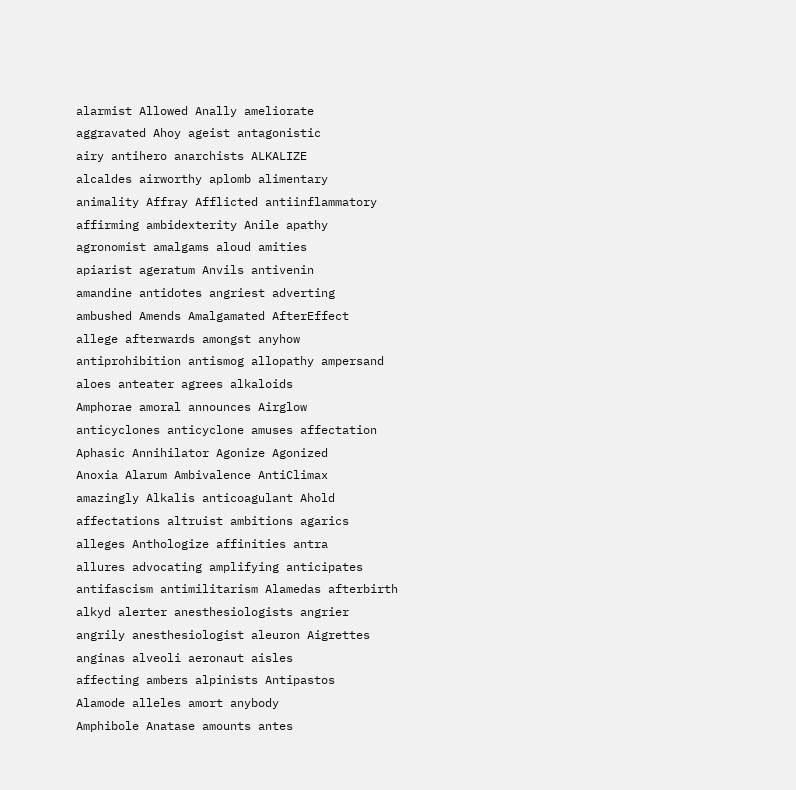alarmist Allowed Anally ameliorate
aggravated Ahoy ageist antagonistic
airy antihero anarchists ALKALIZE
alcaldes airworthy aplomb alimentary
animality Affray Afflicted antiinflammatory
affirming ambidexterity Anile apathy
agronomist amalgams aloud amities
apiarist ageratum Anvils antivenin
amandine antidotes angriest adverting
ambushed Amends Amalgamated AfterEffect
allege afterwards amongst anyhow
antiprohibition antismog allopathy ampersand
aloes anteater agrees alkaloids
Amphorae amoral announces Airglow
anticyclones anticyclone amuses affectation
Aphasic Annihilator Agonize Agonized
Anoxia Alarum Ambivalence AntiClimax
amazingly Alkalis anticoagulant Ahold
affectations altruist ambitions agarics
alleges Anthologize affinities antra
allures advocating amplifying anticipates
antifascism antimilitarism Alamedas afterbirth
alkyd alerter anesthesiologists angrier
angrily anesthesiologist aleuron Aigrettes
anginas alveoli aeronaut aisles
affecting ambers alpinists Antipastos
Alamode alleles amort anybody
Amphibole Anatase amounts antes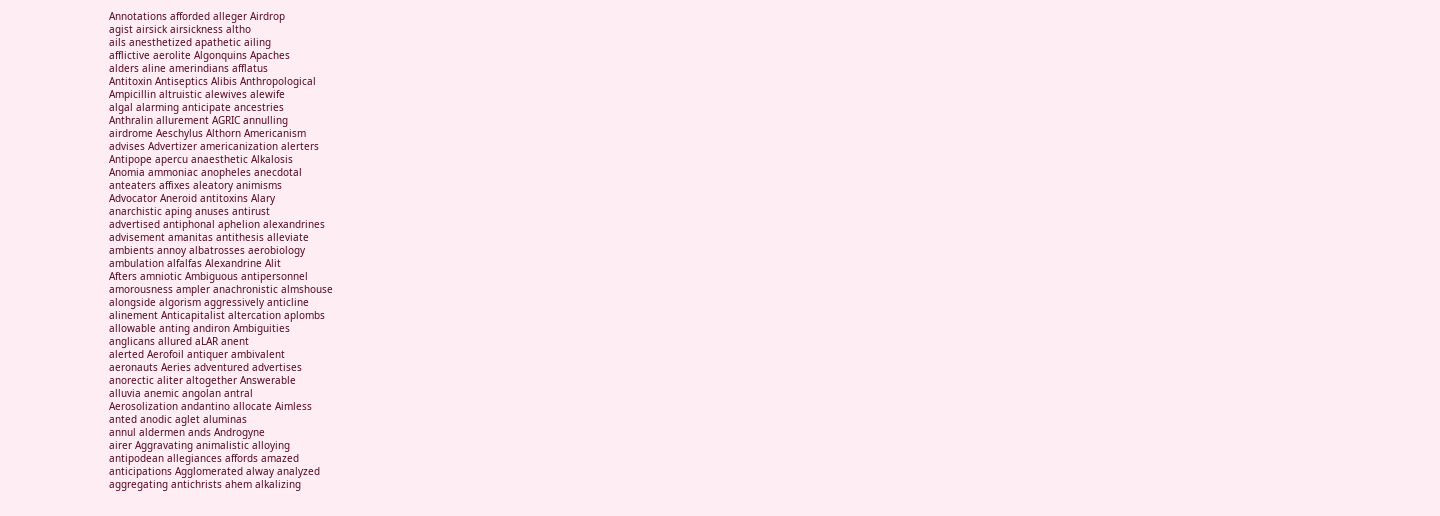Annotations afforded alleger Airdrop
agist airsick airsickness altho
ails anesthetized apathetic ailing
afflictive aerolite Algonquins Apaches
alders aline amerindians afflatus
Antitoxin Antiseptics Alibis Anthropological
Ampicillin altruistic alewives alewife
algal alarming anticipate ancestries
Anthralin allurement AGRIC annulling
airdrome Aeschylus Althorn Americanism
advises Advertizer americanization alerters
Antipope apercu anaesthetic Alkalosis
Anomia ammoniac anopheles anecdotal
anteaters affixes aleatory animisms
Advocator Aneroid antitoxins Alary
anarchistic aping anuses antirust
advertised antiphonal aphelion alexandrines
advisement amanitas antithesis alleviate
ambients annoy albatrosses aerobiology
ambulation alfalfas Alexandrine Alit
Afters amniotic Ambiguous antipersonnel
amorousness ampler anachronistic almshouse
alongside algorism aggressively anticline
alinement Anticapitalist altercation aplombs
allowable anting andiron Ambiguities
anglicans allured aLAR anent
alerted Aerofoil antiquer ambivalent
aeronauts Aeries adventured advertises
anorectic aliter altogether Answerable
alluvia anemic angolan antral
Aerosolization andantino allocate Aimless
anted anodic aglet aluminas
annul aldermen ands Androgyne
airer Aggravating animalistic alloying
antipodean allegiances affords amazed
anticipations Agglomerated alway analyzed
aggregating antichrists ahem alkalizing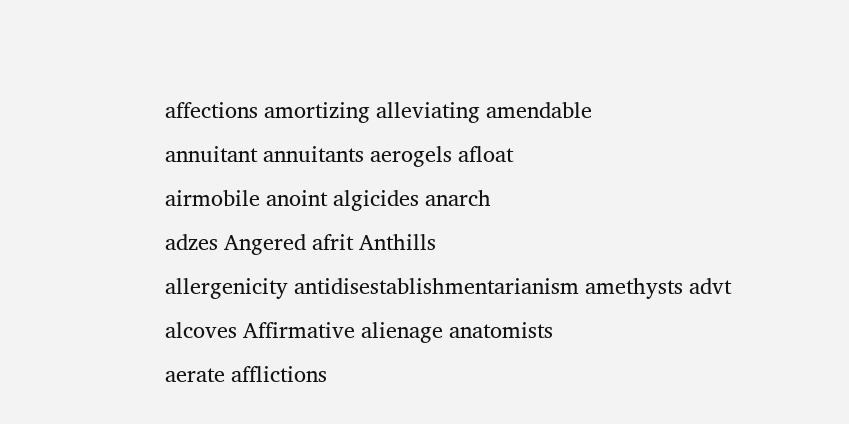affections amortizing alleviating amendable
annuitant annuitants aerogels afloat
airmobile anoint algicides anarch
adzes Angered afrit Anthills
allergenicity antidisestablishmentarianism amethysts advt
alcoves Affirmative alienage anatomists
aerate afflictions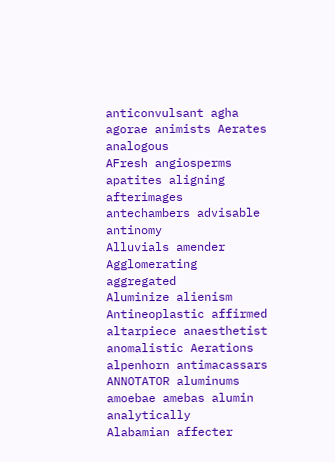anticonvulsant agha
agorae animists Aerates analogous
AFresh angiosperms apatites aligning
afterimages antechambers advisable antinomy
Alluvials amender Agglomerating aggregated
Aluminize alienism Antineoplastic affirmed
altarpiece anaesthetist anomalistic Aerations
alpenhorn antimacassars ANNOTATOR aluminums
amoebae amebas alumin analytically
Alabamian affecter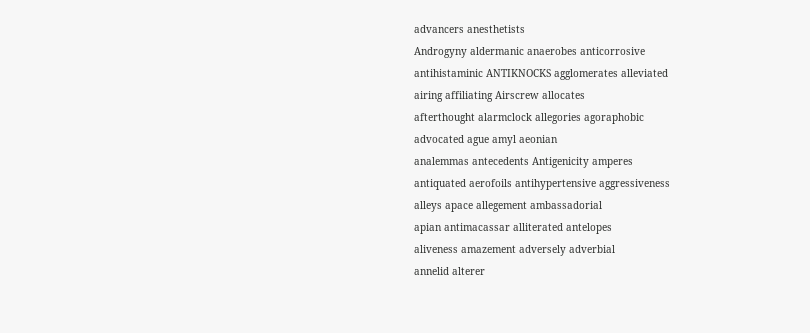advancers anesthetists
Androgyny aldermanic anaerobes anticorrosive
antihistaminic ANTIKNOCKS agglomerates alleviated
airing affiliating Airscrew allocates
afterthought alarmclock allegories agoraphobic
advocated ague amyl aeonian
analemmas antecedents Antigenicity amperes
antiquated aerofoils antihypertensive aggressiveness
alleys apace allegement ambassadorial
apian antimacassar alliterated antelopes
aliveness amazement adversely adverbial
annelid alterer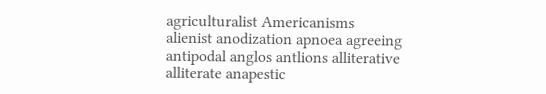agriculturalist Americanisms
alienist anodization apnoea agreeing
antipodal anglos antlions alliterative
alliterate anapestic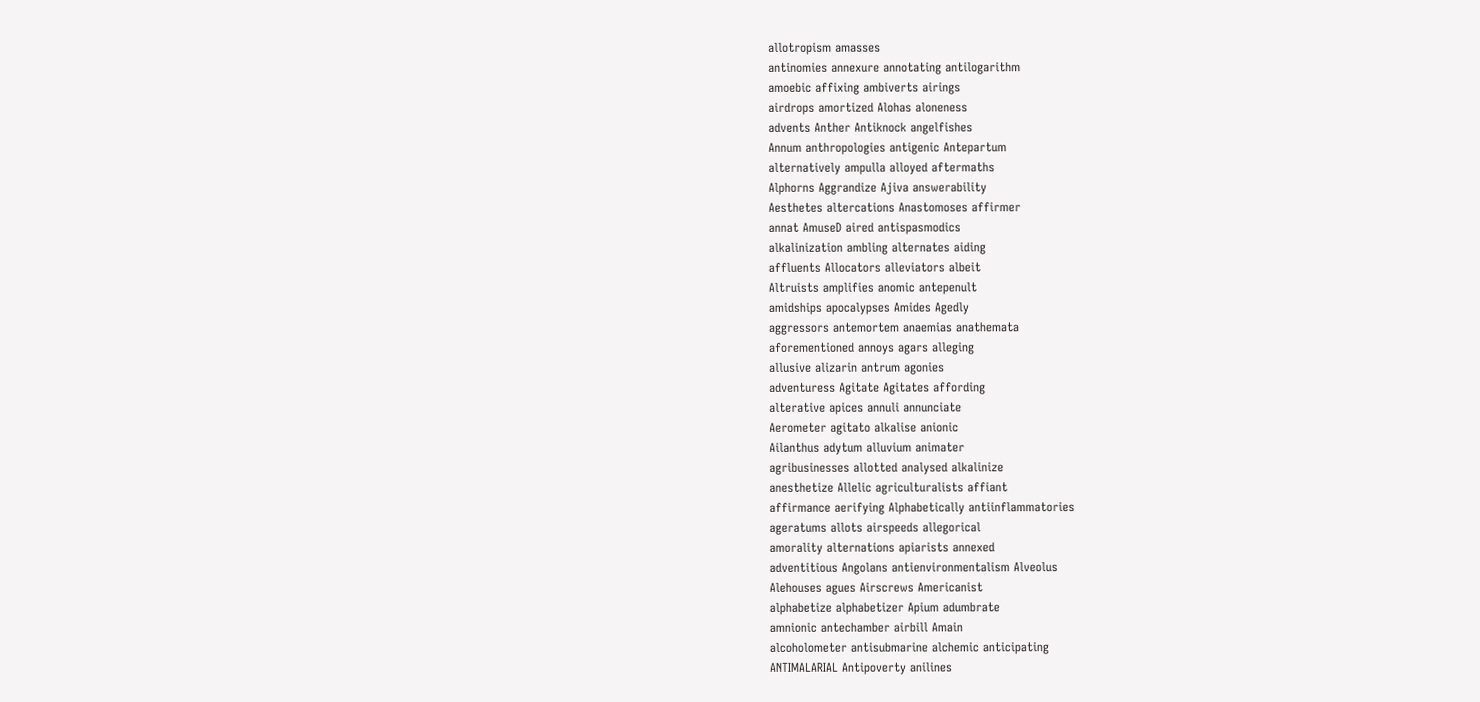allotropism amasses
antinomies annexure annotating antilogarithm
amoebic affixing ambiverts airings
airdrops amortized Alohas aloneness
advents Anther Antiknock angelfishes
Annum anthropologies antigenic Antepartum
alternatively ampulla alloyed aftermaths
Alphorns Aggrandize Ajiva answerability
Aesthetes altercations Anastomoses affirmer
annat AmuseD aired antispasmodics
alkalinization ambling alternates aiding
affluents Allocators alleviators albeit
Altruists amplifies anomic antepenult
amidships apocalypses Amides Agedly
aggressors antemortem anaemias anathemata
aforementioned annoys agars alleging
allusive alizarin antrum agonies
adventuress Agitate Agitates affording
alterative apices annuli annunciate
Aerometer agitato alkalise anionic
Ailanthus adytum alluvium animater
agribusinesses allotted analysed alkalinize
anesthetize Allelic agriculturalists affiant
affirmance aerifying Alphabetically antiinflammatories
ageratums allots airspeeds allegorical
amorality alternations apiarists annexed
adventitious Angolans antienvironmentalism Alveolus
Alehouses agues Airscrews Americanist
alphabetize alphabetizer Apium adumbrate
amnionic antechamber airbill Amain
alcoholometer antisubmarine alchemic anticipating
ANTIMALARIAL Antipoverty anilines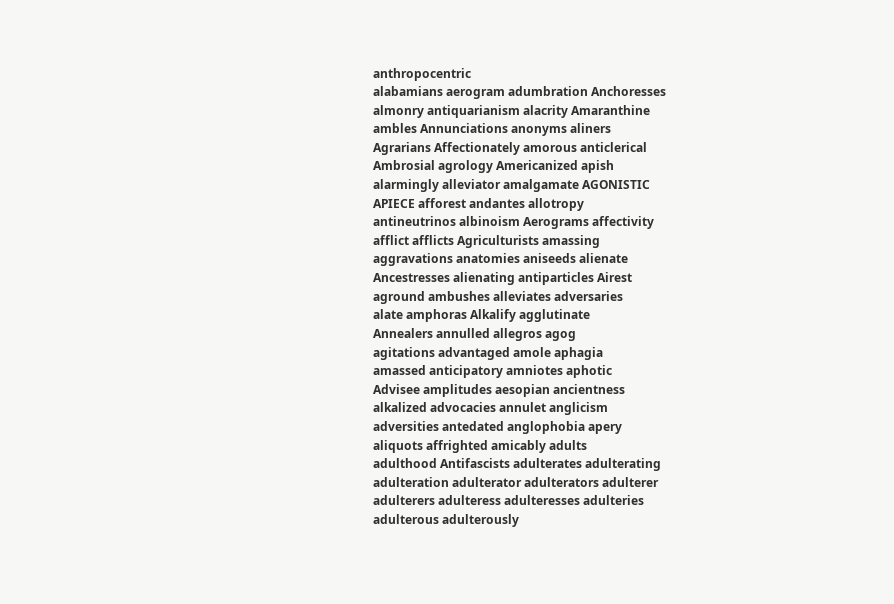anthropocentric
alabamians aerogram adumbration Anchoresses
almonry antiquarianism alacrity Amaranthine
ambles Annunciations anonyms aliners
Agrarians Affectionately amorous anticlerical
Ambrosial agrology Americanized apish
alarmingly alleviator amalgamate AGONISTIC
APIECE afforest andantes allotropy
antineutrinos albinoism Aerograms affectivity
afflict afflicts Agriculturists amassing
aggravations anatomies aniseeds alienate
Ancestresses alienating antiparticles Airest
aground ambushes alleviates adversaries
alate amphoras Alkalify agglutinate
Annealers annulled allegros agog
agitations advantaged amole aphagia
amassed anticipatory amniotes aphotic
Advisee amplitudes aesopian ancientness
alkalized advocacies annulet anglicism
adversities antedated anglophobia apery
aliquots affrighted amicably adults
adulthood Antifascists adulterates adulterating
adulteration adulterator adulterators adulterer
adulterers adulteress adulteresses adulteries
adulterous adulterously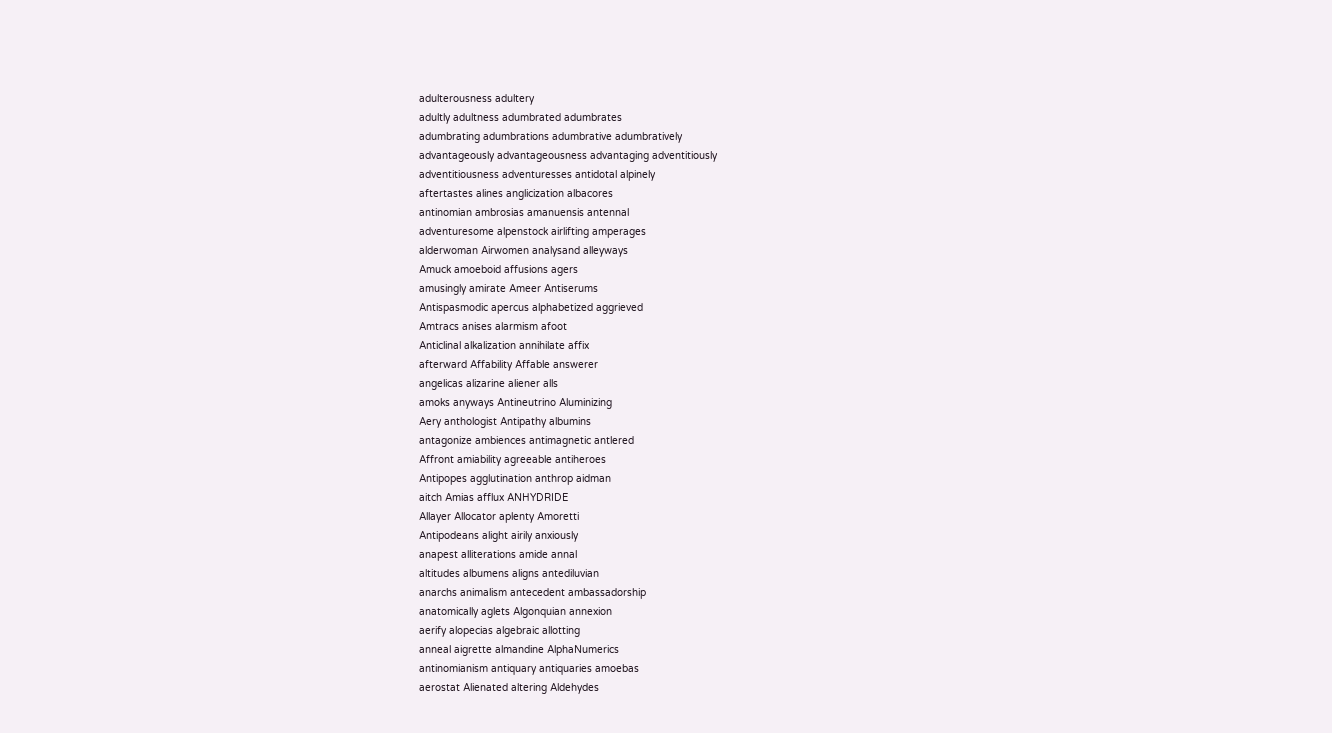adulterousness adultery
adultly adultness adumbrated adumbrates
adumbrating adumbrations adumbrative adumbratively
advantageously advantageousness advantaging adventitiously
adventitiousness adventuresses antidotal alpinely
aftertastes alines anglicization albacores
antinomian ambrosias amanuensis antennal
adventuresome alpenstock airlifting amperages
alderwoman Airwomen analysand alleyways
Amuck amoeboid affusions agers
amusingly amirate Ameer Antiserums
Antispasmodic apercus alphabetized aggrieved
Amtracs anises alarmism afoot
Anticlinal alkalization annihilate affix
afterward Affability Affable answerer
angelicas alizarine aliener alls
amoks anyways Antineutrino Aluminizing
Aery anthologist Antipathy albumins
antagonize ambiences antimagnetic antlered
Affront amiability agreeable antiheroes
Antipopes agglutination anthrop aidman
aitch Amias afflux ANHYDRIDE
Allayer Allocator aplenty Amoretti
Antipodeans alight airily anxiously
anapest alliterations amide annal
altitudes albumens aligns antediluvian
anarchs animalism antecedent ambassadorship
anatomically aglets Algonquian annexion
aerify alopecias algebraic allotting
anneal aigrette almandine AlphaNumerics
antinomianism antiquary antiquaries amoebas
aerostat Alienated altering Aldehydes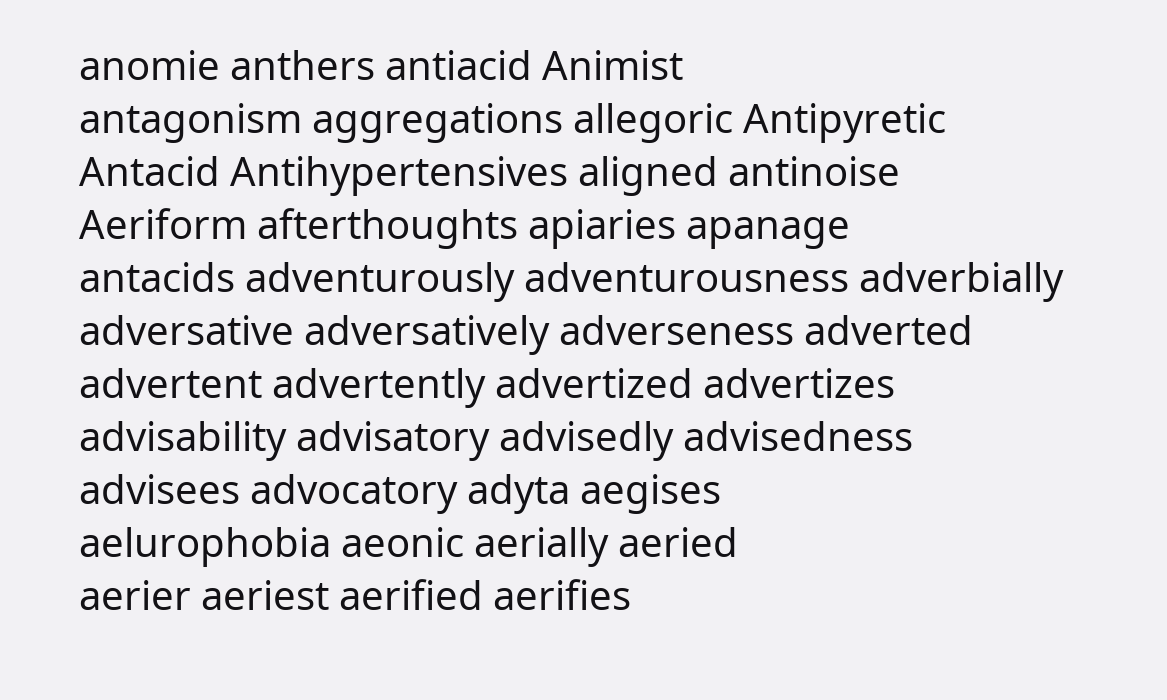anomie anthers antiacid Animist
antagonism aggregations allegoric Antipyretic
Antacid Antihypertensives aligned antinoise
Aeriform afterthoughts apiaries apanage
antacids adventurously adventurousness adverbially
adversative adversatively adverseness adverted
advertent advertently advertized advertizes
advisability advisatory advisedly advisedness
advisees advocatory adyta aegises
aelurophobia aeonic aerially aeried
aerier aeriest aerified aerifies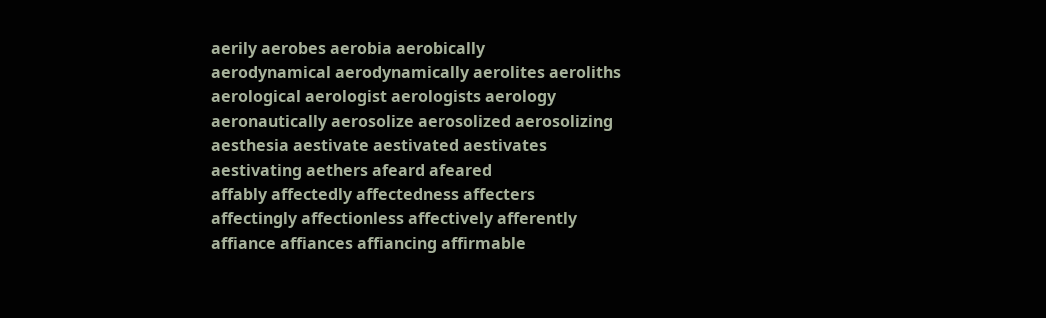aerily aerobes aerobia aerobically
aerodynamical aerodynamically aerolites aeroliths
aerological aerologist aerologists aerology
aeronautically aerosolize aerosolized aerosolizing
aesthesia aestivate aestivated aestivates
aestivating aethers afeard afeared
affably affectedly affectedness affecters
affectingly affectionless affectively afferently
affiance affiances affiancing affirmable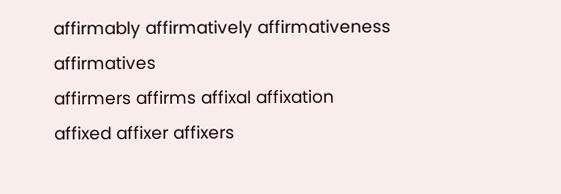affirmably affirmatively affirmativeness affirmatives
affirmers affirms affixal affixation
affixed affixer affixers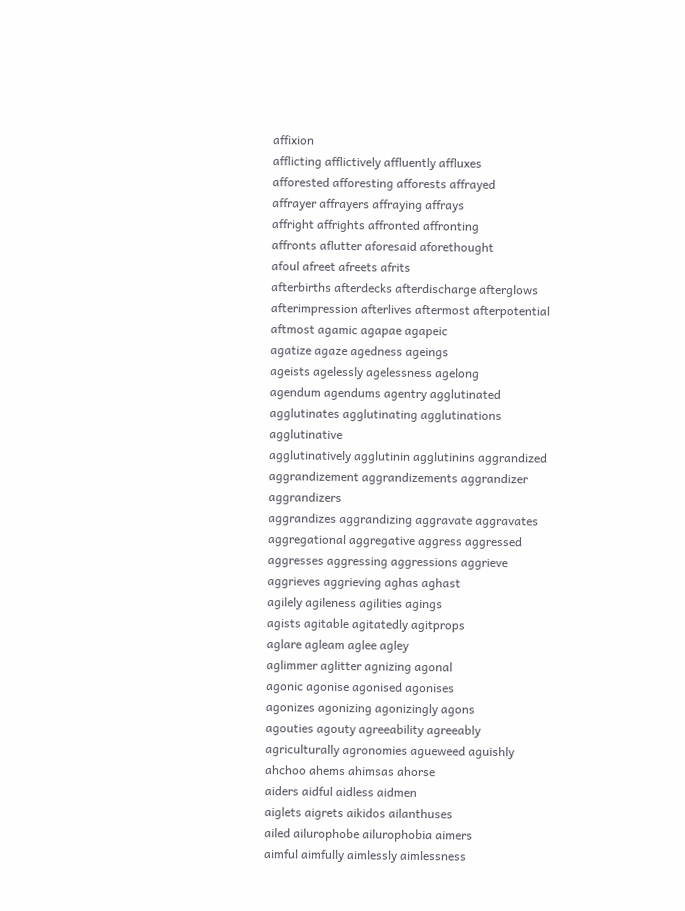affixion
afflicting afflictively affluently affluxes
afforested afforesting afforests affrayed
affrayer affrayers affraying affrays
affright affrights affronted affronting
affronts aflutter aforesaid aforethought
afoul afreet afreets afrits
afterbirths afterdecks afterdischarge afterglows
afterimpression afterlives aftermost afterpotential
aftmost agamic agapae agapeic
agatize agaze agedness ageings
ageists agelessly agelessness agelong
agendum agendums agentry agglutinated
agglutinates agglutinating agglutinations agglutinative
agglutinatively agglutinin agglutinins aggrandized
aggrandizement aggrandizements aggrandizer aggrandizers
aggrandizes aggrandizing aggravate aggravates
aggregational aggregative aggress aggressed
aggresses aggressing aggressions aggrieve
aggrieves aggrieving aghas aghast
agilely agileness agilities agings
agists agitable agitatedly agitprops
aglare agleam aglee agley
aglimmer aglitter agnizing agonal
agonic agonise agonised agonises
agonizes agonizing agonizingly agons
agouties agouty agreeability agreeably
agriculturally agronomies agueweed aguishly
ahchoo ahems ahimsas ahorse
aiders aidful aidless aidmen
aiglets aigrets aikidos ailanthuses
ailed ailurophobe ailurophobia aimers
aimful aimfully aimlessly aimlessness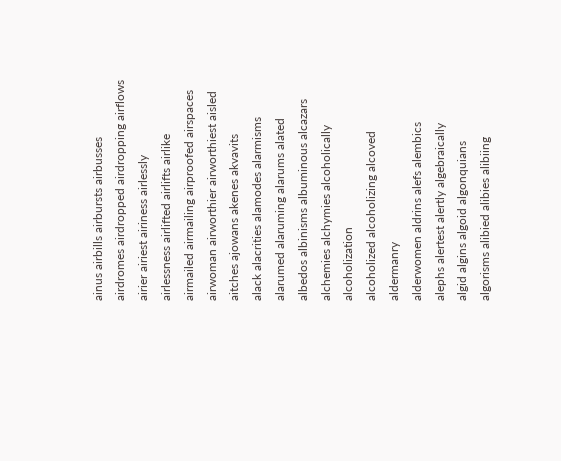ainus airbills airbursts airbusses
airdromes airdropped airdropping airflows
airier airiest airiness airlessly
airlessness airlifted airlifts airlike
airmailed airmailing airproofed airspaces
airwoman airworthier airworthiest aisled
aitches ajowans akenes akvavits
alack alacrities alamodes alarmisms
alarumed alaruming alarums alated
albedos albinisms albuminous alcazars
alchemies alchymies alcoholically alcoholization
alcoholized alcoholizing alcoved aldermanry
alderwomen aldrins alefs alembics
alephs alertest alertly algebraically
algid algins algoid algonquians
algorisms alibied alibies alibiing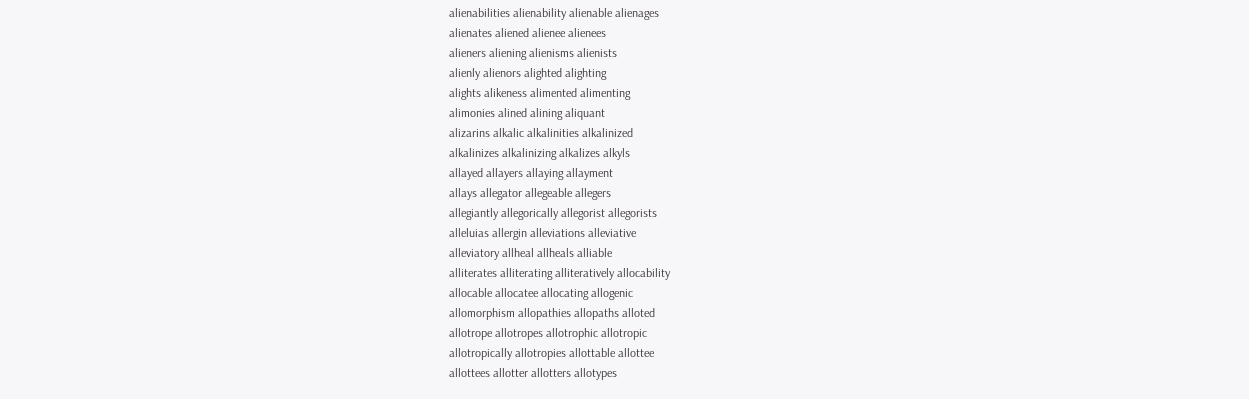alienabilities alienability alienable alienages
alienates aliened alienee alienees
alieners aliening alienisms alienists
alienly alienors alighted alighting
alights alikeness alimented alimenting
alimonies alined alining aliquant
alizarins alkalic alkalinities alkalinized
alkalinizes alkalinizing alkalizes alkyls
allayed allayers allaying allayment
allays allegator allegeable allegers
allegiantly allegorically allegorist allegorists
alleluias allergin alleviations alleviative
alleviatory allheal allheals alliable
alliterates alliterating alliteratively allocability
allocable allocatee allocating allogenic
allomorphism allopathies allopaths alloted
allotrope allotropes allotrophic allotropic
allotropically allotropies allottable allottee
allottees allotter allotters allotypes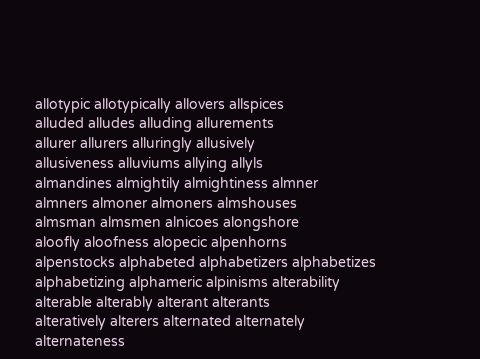allotypic allotypically allovers allspices
alluded alludes alluding allurements
allurer allurers alluringly allusively
allusiveness alluviums allying allyls
almandines almightily almightiness almner
almners almoner almoners almshouses
almsman almsmen alnicoes alongshore
aloofly aloofness alopecic alpenhorns
alpenstocks alphabeted alphabetizers alphabetizes
alphabetizing alphameric alpinisms alterability
alterable alterably alterant alterants
alteratively alterers alternated alternately
alternateness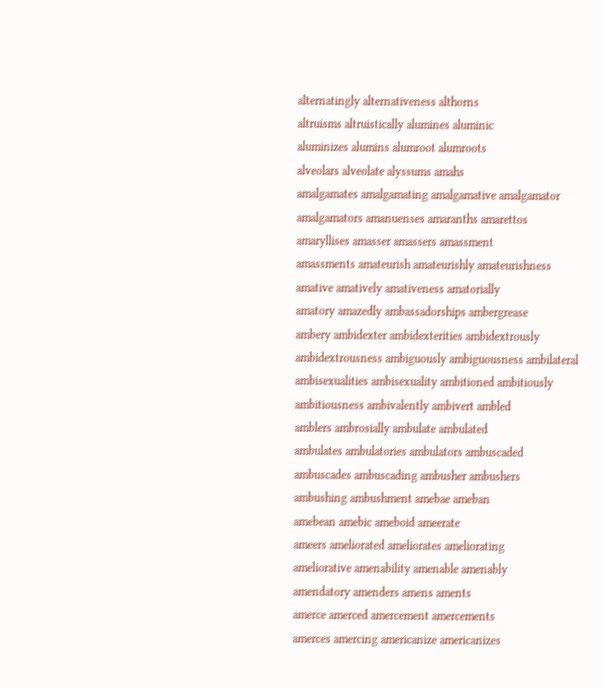alternatingly alternativeness althorns
altruisms altruistically alumines aluminic
aluminizes alumins alumroot alumroots
alveolars alveolate alyssums amahs
amalgamates amalgamating amalgamative amalgamator
amalgamators amanuenses amaranths amarettos
amaryllises amasser amassers amassment
amassments amateurish amateurishly amateurishness
amative amatively amativeness amatorially
amatory amazedly ambassadorships ambergrease
ambery ambidexter ambidexterities ambidextrously
ambidextrousness ambiguously ambiguousness ambilateral
ambisexualities ambisexuality ambitioned ambitiously
ambitiousness ambivalently ambivert ambled
amblers ambrosially ambulate ambulated
ambulates ambulatories ambulators ambuscaded
ambuscades ambuscading ambusher ambushers
ambushing ambushment amebae ameban
amebean amebic ameboid ameerate
ameers ameliorated ameliorates ameliorating
ameliorative amenability amenable amenably
amendatory amenders amens aments
amerce amerced amercement amercements
amerces amercing americanize americanizes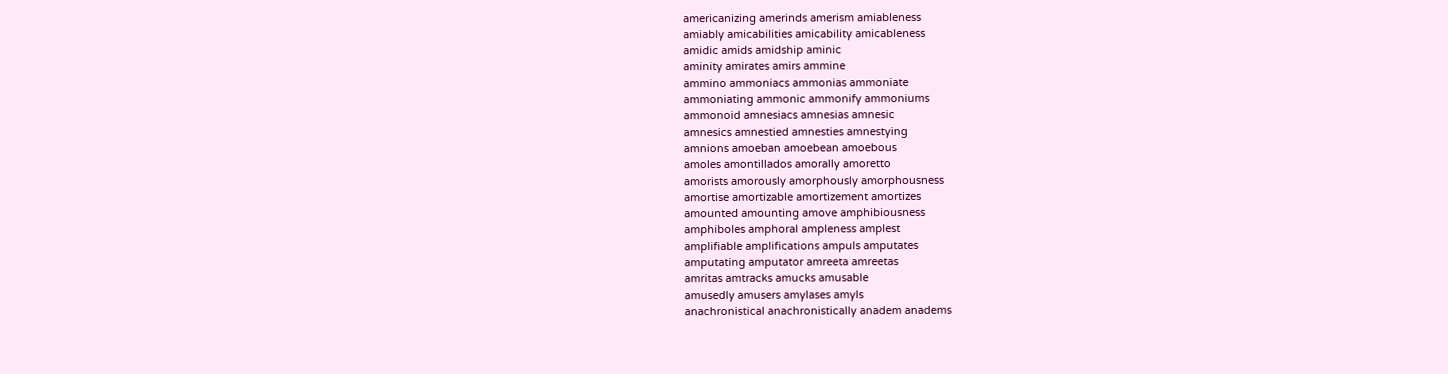americanizing amerinds amerism amiableness
amiably amicabilities amicability amicableness
amidic amids amidship aminic
aminity amirates amirs ammine
ammino ammoniacs ammonias ammoniate
ammoniating ammonic ammonify ammoniums
ammonoid amnesiacs amnesias amnesic
amnesics amnestied amnesties amnestying
amnions amoeban amoebean amoebous
amoles amontillados amorally amoretto
amorists amorously amorphously amorphousness
amortise amortizable amortizement amortizes
amounted amounting amove amphibiousness
amphiboles amphoral ampleness amplest
amplifiable amplifications ampuls amputates
amputating amputator amreeta amreetas
amritas amtracks amucks amusable
amusedly amusers amylases amyls
anachronistical anachronistically anadem anadems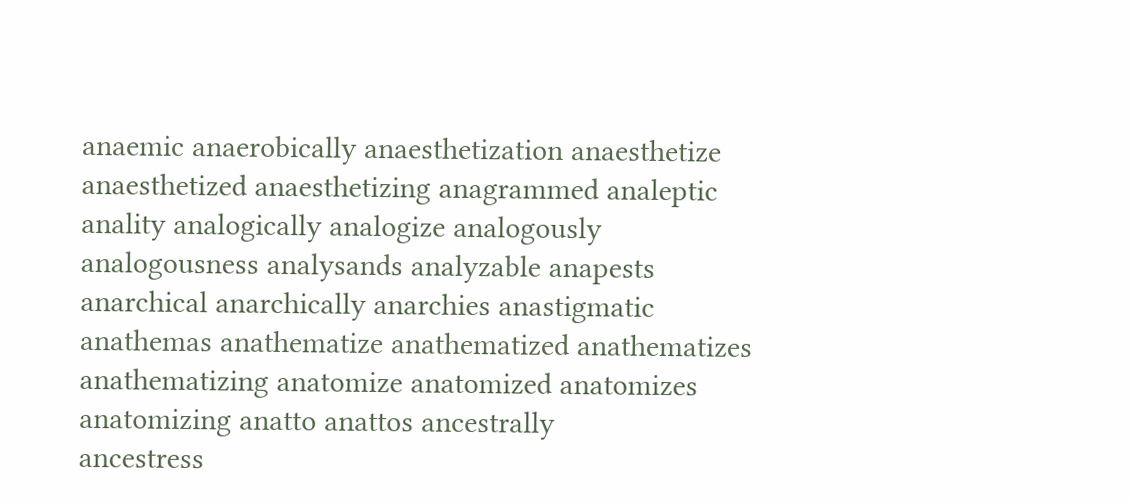anaemic anaerobically anaesthetization anaesthetize
anaesthetized anaesthetizing anagrammed analeptic
anality analogically analogize analogously
analogousness analysands analyzable anapests
anarchical anarchically anarchies anastigmatic
anathemas anathematize anathematized anathematizes
anathematizing anatomize anatomized anatomizes
anatomizing anatto anattos ancestrally
ancestress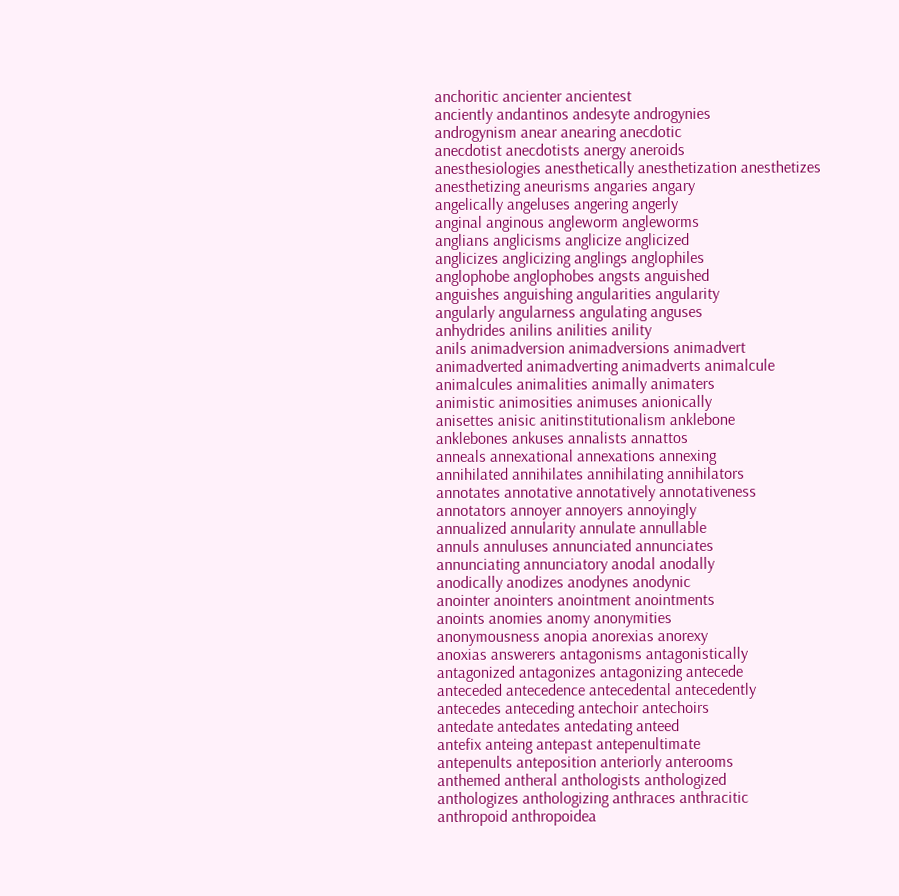anchoritic ancienter ancientest
anciently andantinos andesyte androgynies
androgynism anear anearing anecdotic
anecdotist anecdotists anergy aneroids
anesthesiologies anesthetically anesthetization anesthetizes
anesthetizing aneurisms angaries angary
angelically angeluses angering angerly
anginal anginous angleworm angleworms
anglians anglicisms anglicize anglicized
anglicizes anglicizing anglings anglophiles
anglophobe anglophobes angsts anguished
anguishes anguishing angularities angularity
angularly angularness angulating anguses
anhydrides anilins anilities anility
anils animadversion animadversions animadvert
animadverted animadverting animadverts animalcule
animalcules animalities animally animaters
animistic animosities animuses anionically
anisettes anisic anitinstitutionalism anklebone
anklebones ankuses annalists annattos
anneals annexational annexations annexing
annihilated annihilates annihilating annihilators
annotates annotative annotatively annotativeness
annotators annoyer annoyers annoyingly
annualized annularity annulate annullable
annuls annuluses annunciated annunciates
annunciating annunciatory anodal anodally
anodically anodizes anodynes anodynic
anointer anointers anointment anointments
anoints anomies anomy anonymities
anonymousness anopia anorexias anorexy
anoxias answerers antagonisms antagonistically
antagonized antagonizes antagonizing antecede
anteceded antecedence antecedental antecedently
antecedes anteceding antechoir antechoirs
antedate antedates antedating anteed
antefix anteing antepast antepenultimate
antepenults anteposition anteriorly anterooms
anthemed antheral anthologists anthologized
anthologizes anthologizing anthraces anthracitic
anthropoid anthropoidea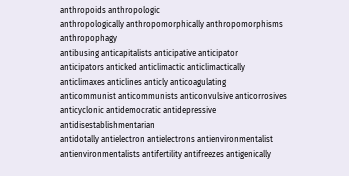anthropoids anthropologic
anthropologically anthropomorphically anthropomorphisms anthropophagy
antibusing anticapitalists anticipative anticipator
anticipators anticked anticlimactic anticlimactically
anticlimaxes anticlines anticly anticoagulating
anticommunist anticommunists anticonvulsive anticorrosives
anticyclonic antidemocratic antidepressive antidisestablishmentarian
antidotally antielectron antielectrons antienvironmentalist
antienvironmentalists antifertility antifreezes antigenically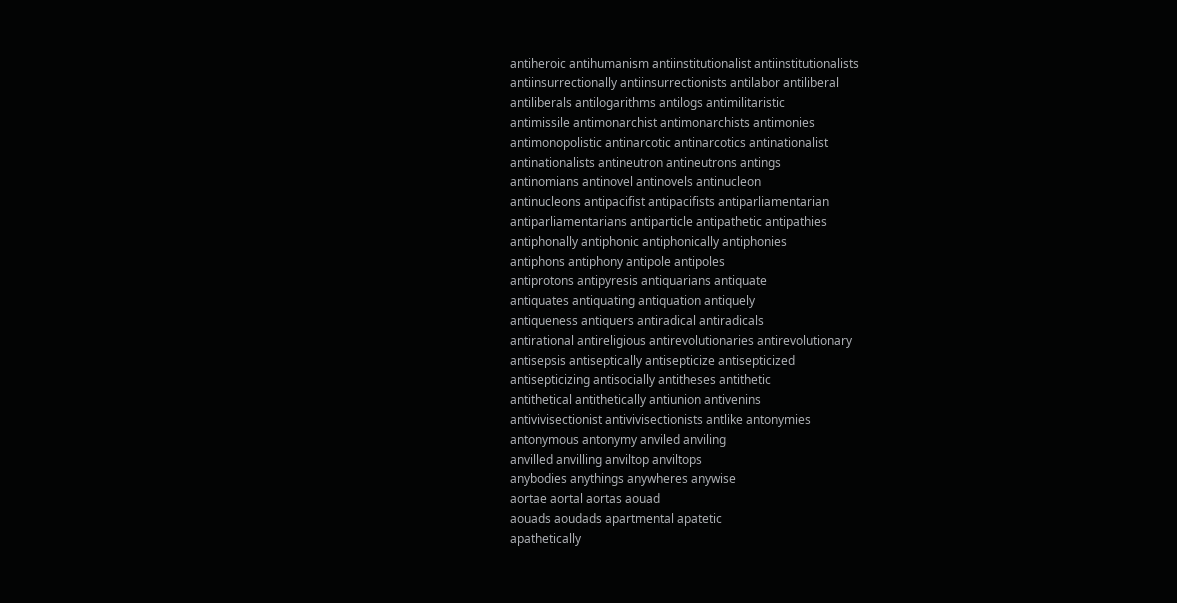antiheroic antihumanism antiinstitutionalist antiinstitutionalists
antiinsurrectionally antiinsurrectionists antilabor antiliberal
antiliberals antilogarithms antilogs antimilitaristic
antimissile antimonarchist antimonarchists antimonies
antimonopolistic antinarcotic antinarcotics antinationalist
antinationalists antineutron antineutrons antings
antinomians antinovel antinovels antinucleon
antinucleons antipacifist antipacifists antiparliamentarian
antiparliamentarians antiparticle antipathetic antipathies
antiphonally antiphonic antiphonically antiphonies
antiphons antiphony antipole antipoles
antiprotons antipyresis antiquarians antiquate
antiquates antiquating antiquation antiquely
antiqueness antiquers antiradical antiradicals
antirational antireligious antirevolutionaries antirevolutionary
antisepsis antiseptically antisepticize antisepticized
antisepticizing antisocially antitheses antithetic
antithetical antithetically antiunion antivenins
antivivisectionist antivivisectionists antlike antonymies
antonymous antonymy anviled anviling
anvilled anvilling anviltop anviltops
anybodies anythings anywheres anywise
aortae aortal aortas aouad
aouads aoudads apartmental apatetic
apathetically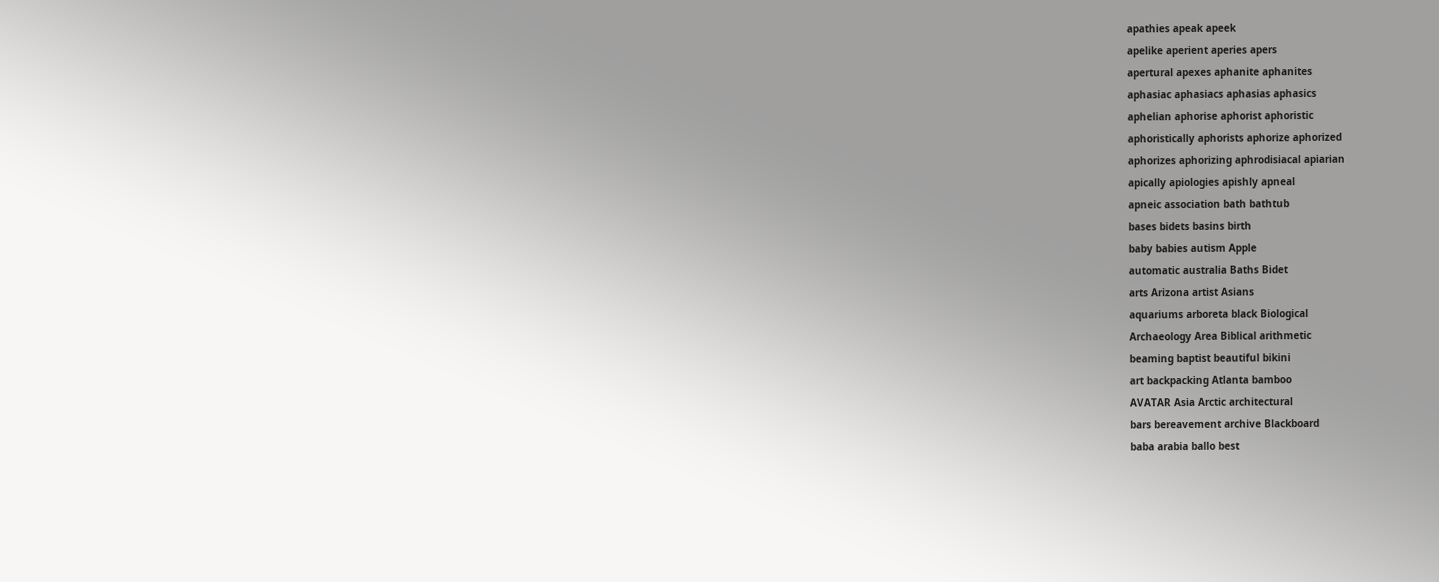apathies apeak apeek
apelike aperient aperies apers
apertural apexes aphanite aphanites
aphasiac aphasiacs aphasias aphasics
aphelian aphorise aphorist aphoristic
aphoristically aphorists aphorize aphorized
aphorizes aphorizing aphrodisiacal apiarian
apically apiologies apishly apneal
apneic association bath bathtub
bases bidets basins birth
baby babies autism Apple
automatic australia Baths Bidet
arts Arizona artist Asians
aquariums arboreta black Biological
Archaeology Area Biblical arithmetic
beaming baptist beautiful bikini
art backpacking Atlanta bamboo
AVATAR Asia Arctic architectural
bars bereavement archive Blackboard
baba arabia ballo best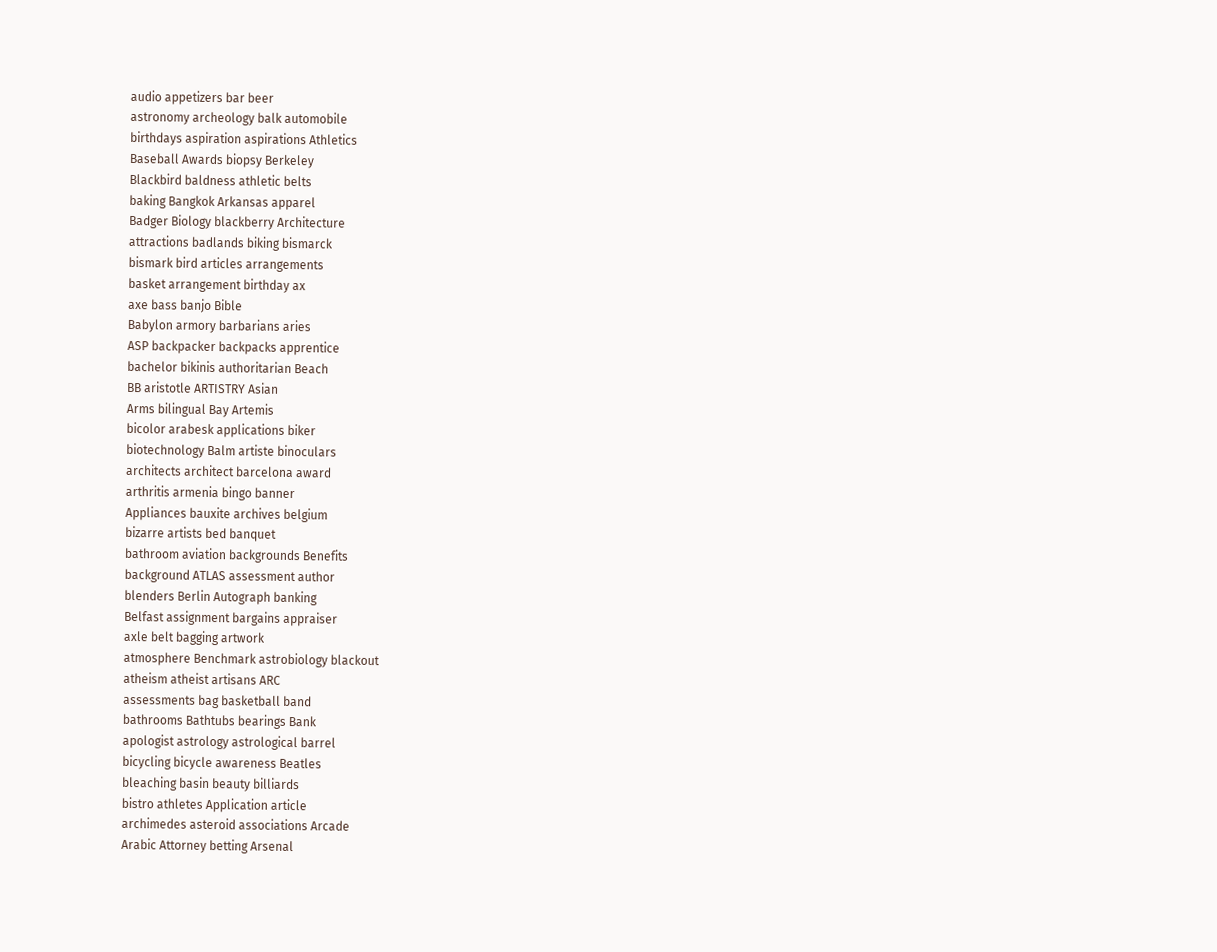audio appetizers bar beer
astronomy archeology balk automobile
birthdays aspiration aspirations Athletics
Baseball Awards biopsy Berkeley
Blackbird baldness athletic belts
baking Bangkok Arkansas apparel
Badger Biology blackberry Architecture
attractions badlands biking bismarck
bismark bird articles arrangements
basket arrangement birthday ax
axe bass banjo Bible
Babylon armory barbarians aries
ASP backpacker backpacks apprentice
bachelor bikinis authoritarian Beach
BB aristotle ARTISTRY Asian
Arms bilingual Bay Artemis
bicolor arabesk applications biker
biotechnology Balm artiste binoculars
architects architect barcelona award
arthritis armenia bingo banner
Appliances bauxite archives belgium
bizarre artists bed banquet
bathroom aviation backgrounds Benefits
background ATLAS assessment author
blenders Berlin Autograph banking
Belfast assignment bargains appraiser
axle belt bagging artwork
atmosphere Benchmark astrobiology blackout
atheism atheist artisans ARC
assessments bag basketball band
bathrooms Bathtubs bearings Bank
apologist astrology astrological barrel
bicycling bicycle awareness Beatles
bleaching basin beauty billiards
bistro athletes Application article
archimedes asteroid associations Arcade
Arabic Attorney betting Arsenal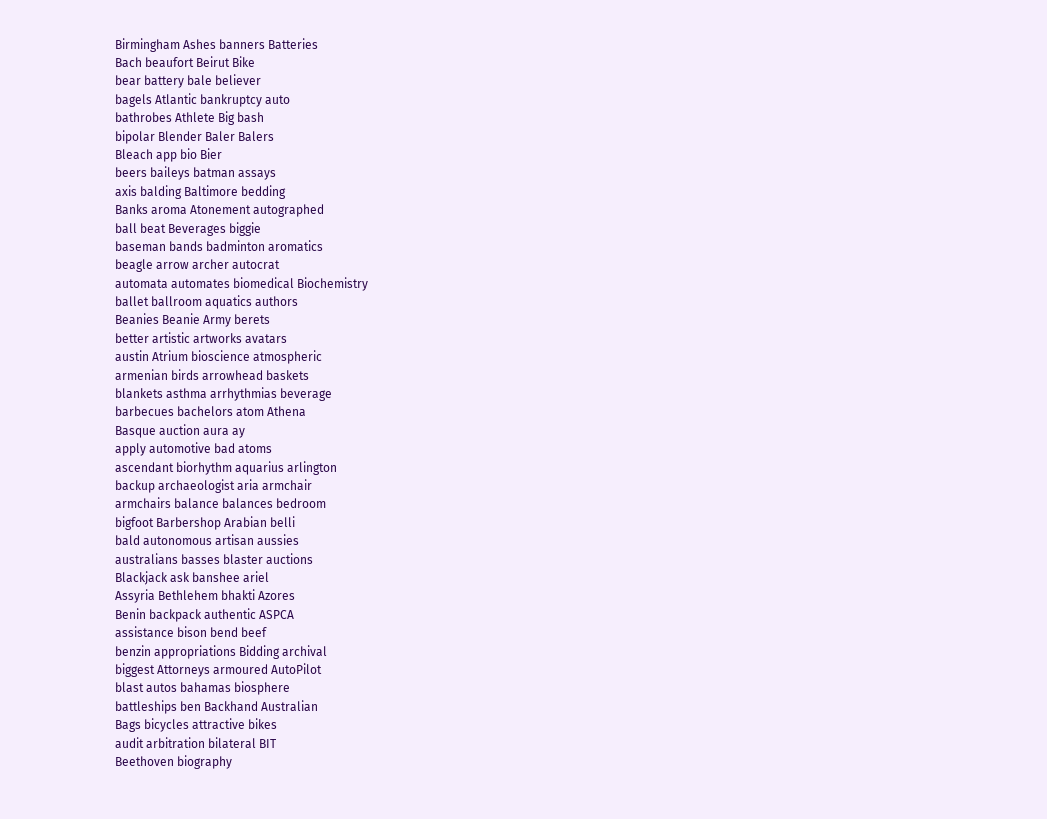Birmingham Ashes banners Batteries
Bach beaufort Beirut Bike
bear battery bale believer
bagels Atlantic bankruptcy auto
bathrobes Athlete Big bash
bipolar Blender Baler Balers
Bleach app bio Bier
beers baileys batman assays
axis balding Baltimore bedding
Banks aroma Atonement autographed
ball beat Beverages biggie
baseman bands badminton aromatics
beagle arrow archer autocrat
automata automates biomedical Biochemistry
ballet ballroom aquatics authors
Beanies Beanie Army berets
better artistic artworks avatars
austin Atrium bioscience atmospheric
armenian birds arrowhead baskets
blankets asthma arrhythmias beverage
barbecues bachelors atom Athena
Basque auction aura ay
apply automotive bad atoms
ascendant biorhythm aquarius arlington
backup archaeologist aria armchair
armchairs balance balances bedroom
bigfoot Barbershop Arabian belli
bald autonomous artisan aussies
australians basses blaster auctions
Blackjack ask banshee ariel
Assyria Bethlehem bhakti Azores
Benin backpack authentic ASPCA
assistance bison bend beef
benzin appropriations Bidding archival
biggest Attorneys armoured AutoPilot
blast autos bahamas biosphere
battleships ben Backhand Australian
Bags bicycles attractive bikes
audit arbitration bilateral BIT
Beethoven biography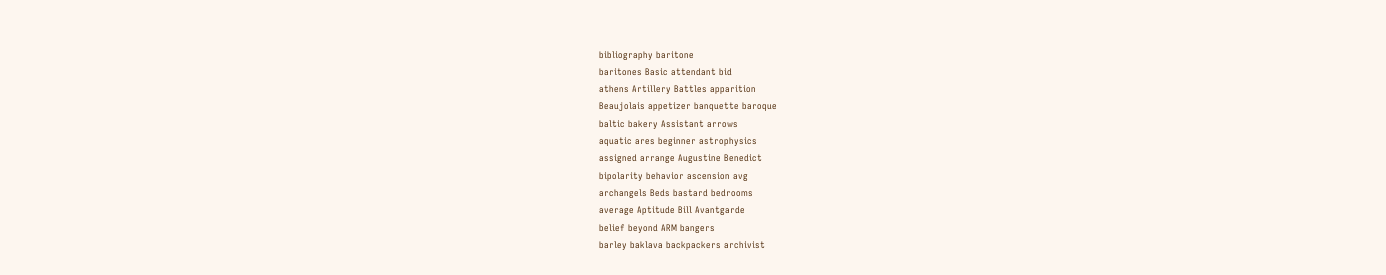bibliography baritone
baritones Basic attendant bid
athens Artillery Battles apparition
Beaujolais appetizer banquette baroque
baltic bakery Assistant arrows
aquatic ares beginner astrophysics
assigned arrange Augustine Benedict
bipolarity behavior ascension avg
archangels Beds bastard bedrooms
average Aptitude Bill Avantgarde
belief beyond ARM bangers
barley baklava backpackers archivist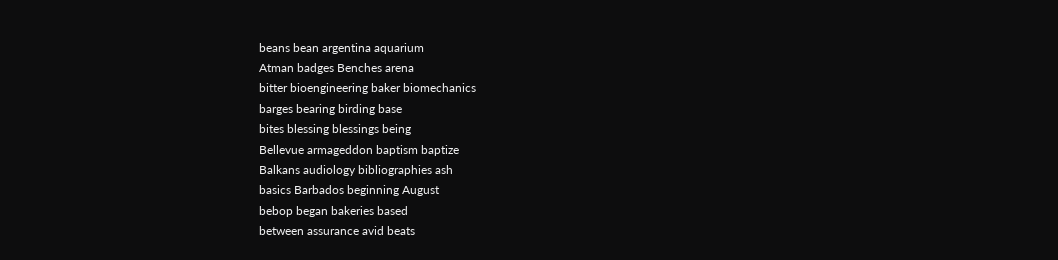beans bean argentina aquarium
Atman badges Benches arena
bitter bioengineering baker biomechanics
barges bearing birding base
bites blessing blessings being
Bellevue armageddon baptism baptize
Balkans audiology bibliographies ash
basics Barbados beginning August
bebop began bakeries based
between assurance avid beats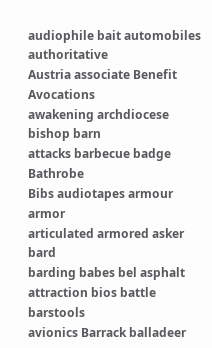audiophile bait automobiles authoritative
Austria associate Benefit Avocations
awakening archdiocese bishop barn
attacks barbecue badge Bathrobe
Bibs audiotapes armour armor
articulated armored asker bard
barding babes bel asphalt
attraction bios battle barstools
avionics Barrack balladeer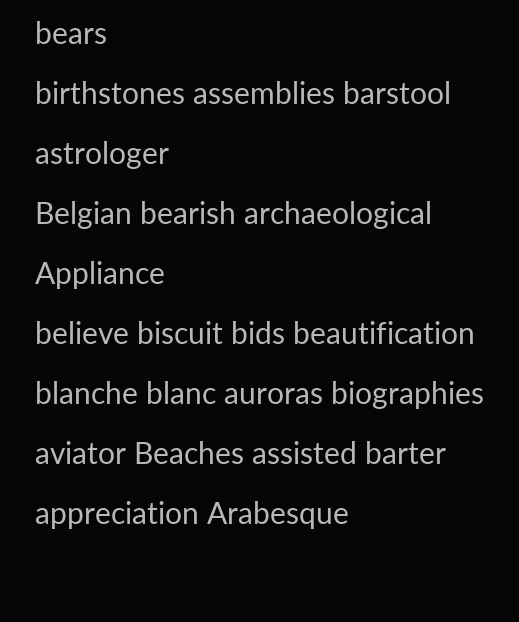bears
birthstones assemblies barstool astrologer
Belgian bearish archaeological Appliance
believe biscuit bids beautification
blanche blanc auroras biographies
aviator Beaches assisted barter
appreciation Arabesque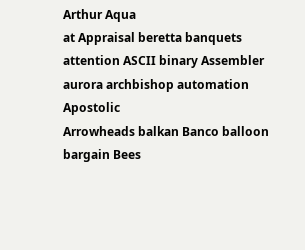Arthur Aqua
at Appraisal beretta banquets
attention ASCII binary Assembler
aurora archbishop automation Apostolic
Arrowheads balkan Banco balloon
bargain Bees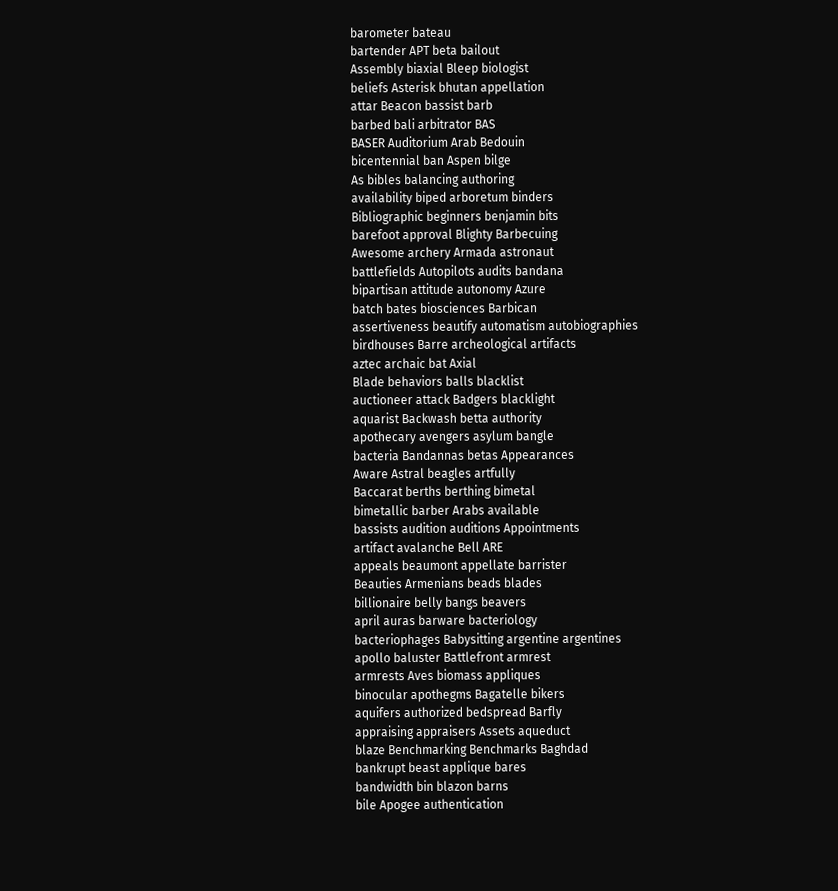barometer bateau
bartender APT beta bailout
Assembly biaxial Bleep biologist
beliefs Asterisk bhutan appellation
attar Beacon bassist barb
barbed bali arbitrator BAS
BASER Auditorium Arab Bedouin
bicentennial ban Aspen bilge
As bibles balancing authoring
availability biped arboretum binders
Bibliographic beginners benjamin bits
barefoot approval Blighty Barbecuing
Awesome archery Armada astronaut
battlefields Autopilots audits bandana
bipartisan attitude autonomy Azure
batch bates biosciences Barbican
assertiveness beautify automatism autobiographies
birdhouses Barre archeological artifacts
aztec archaic bat Axial
Blade behaviors balls blacklist
auctioneer attack Badgers blacklight
aquarist Backwash betta authority
apothecary avengers asylum bangle
bacteria Bandannas betas Appearances
Aware Astral beagles artfully
Baccarat berths berthing bimetal
bimetallic barber Arabs available
bassists audition auditions Appointments
artifact avalanche Bell ARE
appeals beaumont appellate barrister
Beauties Armenians beads blades
billionaire belly bangs beavers
april auras barware bacteriology
bacteriophages Babysitting argentine argentines
apollo baluster Battlefront armrest
armrests Aves biomass appliques
binocular apothegms Bagatelle bikers
aquifers authorized bedspread Barfly
appraising appraisers Assets aqueduct
blaze Benchmarking Benchmarks Baghdad
bankrupt beast applique bares
bandwidth bin blazon barns
bile Apogee authentication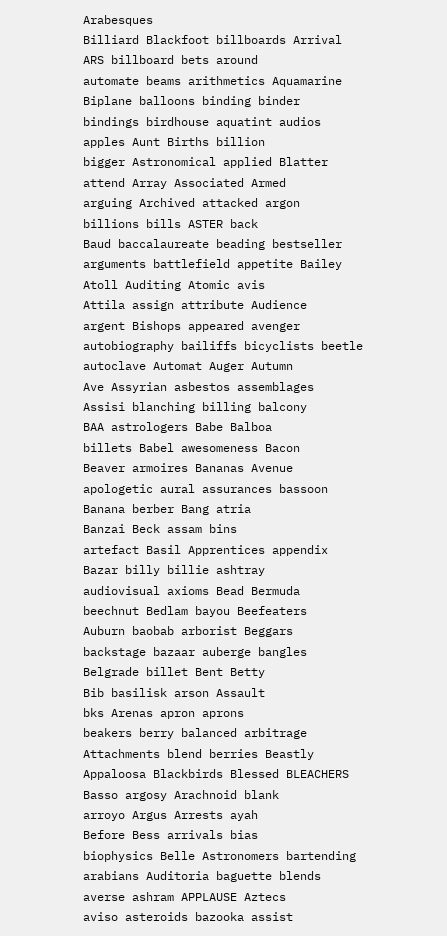Arabesques
Billiard Blackfoot billboards Arrival
ARS billboard bets around
automate beams arithmetics Aquamarine
Biplane balloons binding binder
bindings birdhouse aquatint audios
apples Aunt Births billion
bigger Astronomical applied Blatter
attend Array Associated Armed
arguing Archived attacked argon
billions bills ASTER back
Baud baccalaureate beading bestseller
arguments battlefield appetite Bailey
Atoll Auditing Atomic avis
Attila assign attribute Audience
argent Bishops appeared avenger
autobiography bailiffs bicyclists beetle
autoclave Automat Auger Autumn
Ave Assyrian asbestos assemblages
Assisi blanching billing balcony
BAA astrologers Babe Balboa
billets Babel awesomeness Bacon
Beaver armoires Bananas Avenue
apologetic aural assurances bassoon
Banana berber Bang atria
Banzai Beck assam bins
artefact Basil Apprentices appendix
Bazar billy billie ashtray
audiovisual axioms Bead Bermuda
beechnut Bedlam bayou Beefeaters
Auburn baobab arborist Beggars
backstage bazaar auberge bangles
Belgrade billet Bent Betty
Bib basilisk arson Assault
bks Arenas apron aprons
beakers berry balanced arbitrage
Attachments blend berries Beastly
Appaloosa Blackbirds Blessed BLEACHERS
Basso argosy Arachnoid blank
arroyo Argus Arrests ayah
Before Bess arrivals bias
biophysics Belle Astronomers bartending
arabians Auditoria baguette blends
averse ashram APPLAUSE Aztecs
aviso asteroids bazooka assist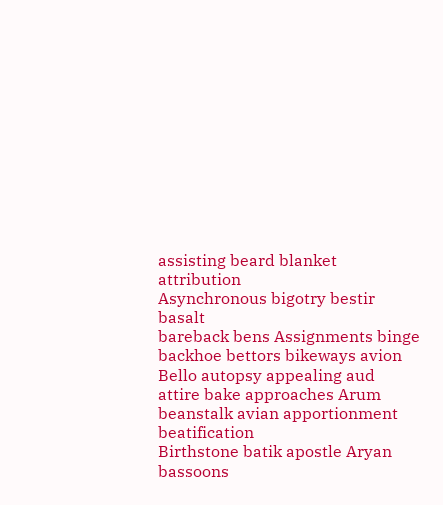assisting beard blanket attribution
Asynchronous bigotry bestir basalt
bareback bens Assignments binge
backhoe bettors bikeways avion
Bello autopsy appealing aud
attire bake approaches Arum
beanstalk avian apportionment beatification
Birthstone batik apostle Aryan
bassoons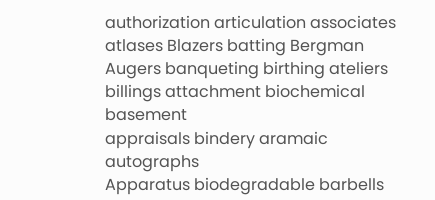authorization articulation associates
atlases Blazers batting Bergman
Augers banqueting birthing ateliers
billings attachment biochemical basement
appraisals bindery aramaic autographs
Apparatus biodegradable barbells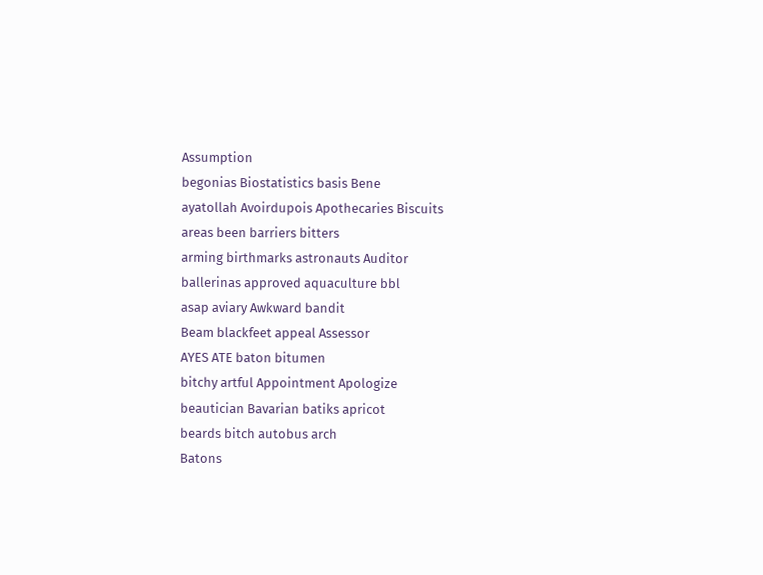Assumption
begonias Biostatistics basis Bene
ayatollah Avoirdupois Apothecaries Biscuits
areas been barriers bitters
arming birthmarks astronauts Auditor
ballerinas approved aquaculture bbl
asap aviary Awkward bandit
Beam blackfeet appeal Assessor
AYES ATE baton bitumen
bitchy artful Appointment Apologize
beautician Bavarian batiks apricot
beards bitch autobus arch
Batons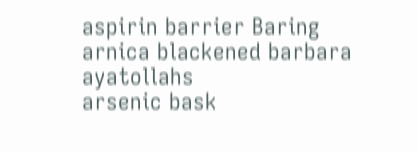aspirin barrier Baring
arnica blackened barbara ayatollahs
arsenic bask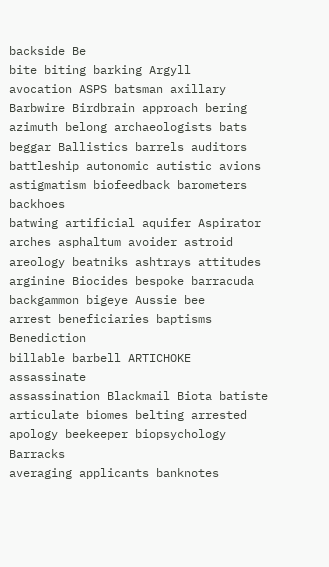backside Be
bite biting barking Argyll
avocation ASPS batsman axillary
Barbwire Birdbrain approach bering
azimuth belong archaeologists bats
beggar Ballistics barrels auditors
battleship autonomic autistic avions
astigmatism biofeedback barometers backhoes
batwing artificial aquifer Aspirator
arches asphaltum avoider astroid
areology beatniks ashtrays attitudes
arginine Biocides bespoke barracuda
backgammon bigeye Aussie bee
arrest beneficiaries baptisms Benediction
billable barbell ARTICHOKE assassinate
assassination Blackmail Biota batiste
articulate biomes belting arrested
apology beekeeper biopsychology Barracks
averaging applicants banknotes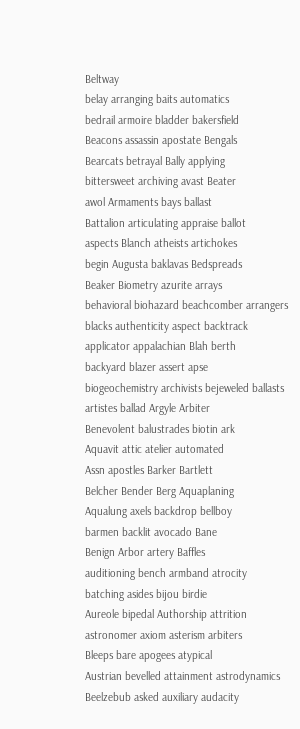Beltway
belay arranging baits automatics
bedrail armoire bladder bakersfield
Beacons assassin apostate Bengals
Bearcats betrayal Bally applying
bittersweet archiving avast Beater
awol Armaments bays ballast
Battalion articulating appraise ballot
aspects Blanch atheists artichokes
begin Augusta baklavas Bedspreads
Beaker Biometry azurite arrays
behavioral biohazard beachcomber arrangers
blacks authenticity aspect backtrack
applicator appalachian Blah berth
backyard blazer assert apse
biogeochemistry archivists bejeweled ballasts
artistes ballad Argyle Arbiter
Benevolent balustrades biotin ark
Aquavit attic atelier automated
Assn apostles Barker Bartlett
Belcher Bender Berg Aquaplaning
Aqualung axels backdrop bellboy
barmen backlit avocado Bane
Benign Arbor artery Baffles
auditioning bench armband atrocity
batching asides bijou birdie
Aureole bipedal Authorship attrition
astronomer axiom asterism arbiters
Bleeps bare apogees atypical
Austrian bevelled attainment astrodynamics
Beelzebub asked auxiliary audacity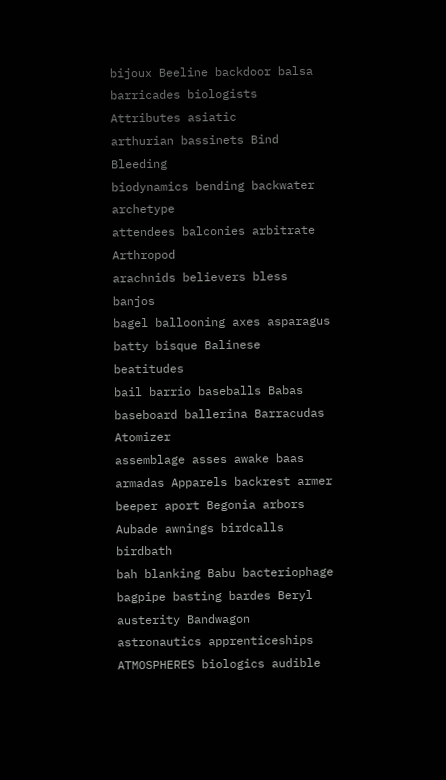bijoux Beeline backdoor balsa
barricades biologists Attributes asiatic
arthurian bassinets Bind Bleeding
biodynamics bending backwater archetype
attendees balconies arbitrate Arthropod
arachnids believers bless banjos
bagel ballooning axes asparagus
batty bisque Balinese beatitudes
bail barrio baseballs Babas
baseboard ballerina Barracudas Atomizer
assemblage asses awake baas
armadas Apparels backrest armer
beeper aport Begonia arbors
Aubade awnings birdcalls birdbath
bah blanking Babu bacteriophage
bagpipe basting bardes Beryl
austerity Bandwagon astronautics apprenticeships
ATMOSPHERES biologics audible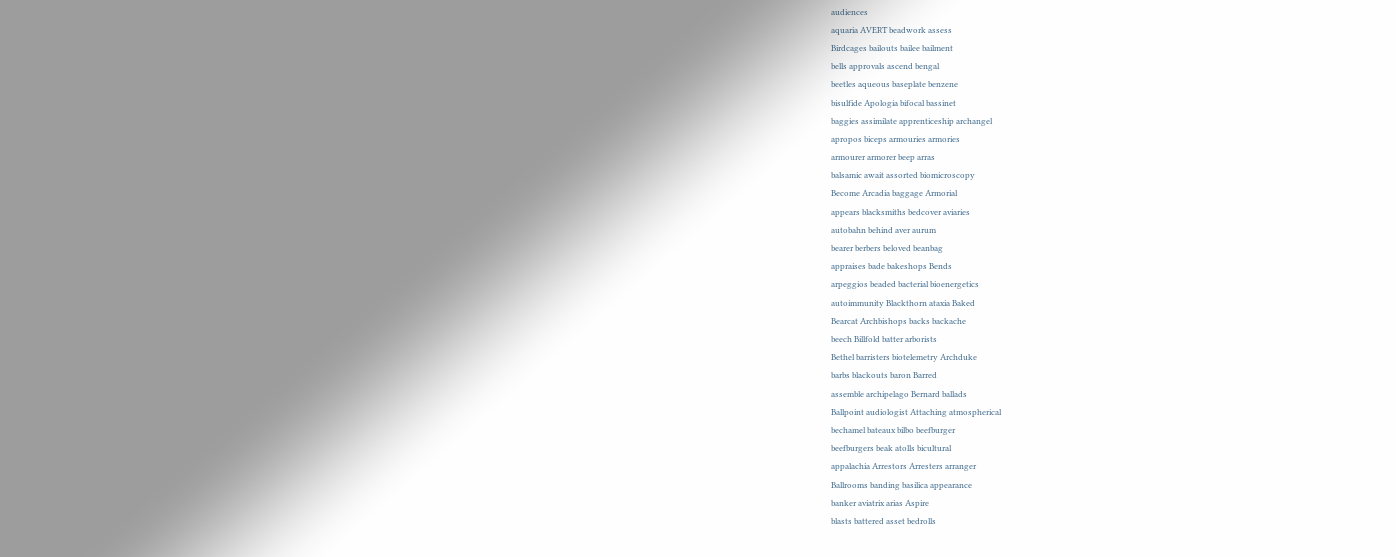audiences
aquaria AVERT beadwork assess
Birdcages bailouts bailee bailment
bells approvals ascend bengal
beetles aqueous baseplate benzene
bisulfide Apologia bifocal bassinet
baggies assimilate apprenticeship archangel
apropos biceps armouries armories
armourer armorer beep arras
balsamic await assorted biomicroscopy
Become Arcadia baggage Armorial
appears blacksmiths bedcover aviaries
autobahn behind aver aurum
bearer berbers beloved beanbag
appraises bade bakeshops Bends
arpeggios beaded bacterial bioenergetics
autoimmunity Blackthorn ataxia Baked
Bearcat Archbishops backs backache
beech Billfold batter arborists
Bethel barristers biotelemetry Archduke
barbs blackouts baron Barred
assemble archipelago Bernard ballads
Ballpoint audiologist Attaching atmospherical
bechamel bateaux bilbo beefburger
beefburgers beak atolls bicultural
appalachia Arrestors Arresters arranger
Ballrooms banding basilica appearance
banker aviatrix arias Aspire
blasts battered asset bedrolls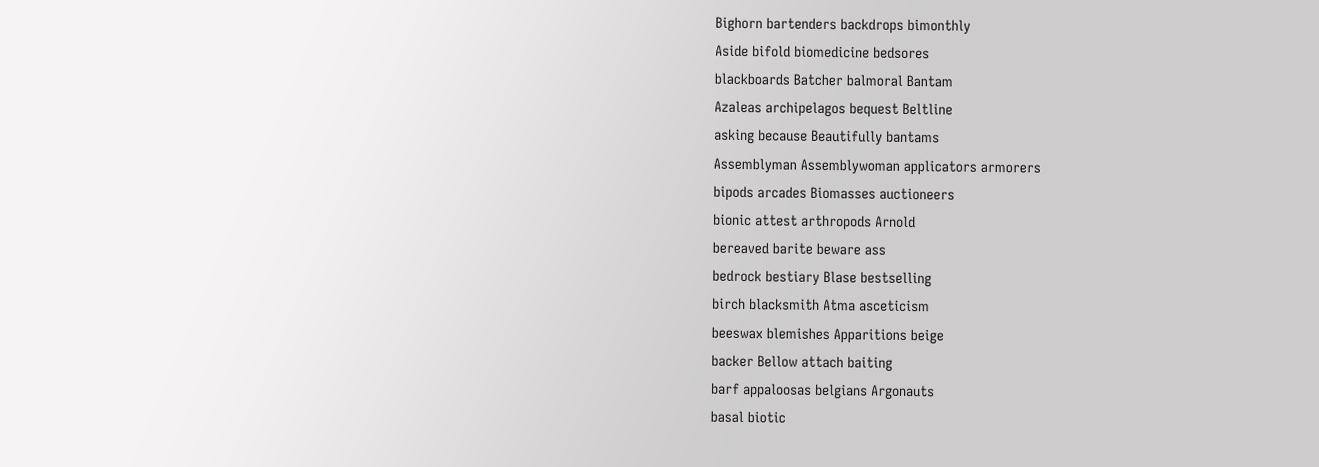Bighorn bartenders backdrops bimonthly
Aside bifold biomedicine bedsores
blackboards Batcher balmoral Bantam
Azaleas archipelagos bequest Beltline
asking because Beautifully bantams
Assemblyman Assemblywoman applicators armorers
bipods arcades Biomasses auctioneers
bionic attest arthropods Arnold
bereaved barite beware ass
bedrock bestiary Blase bestselling
birch blacksmith Atma asceticism
beeswax blemishes Apparitions beige
backer Bellow attach baiting
barf appaloosas belgians Argonauts
basal biotic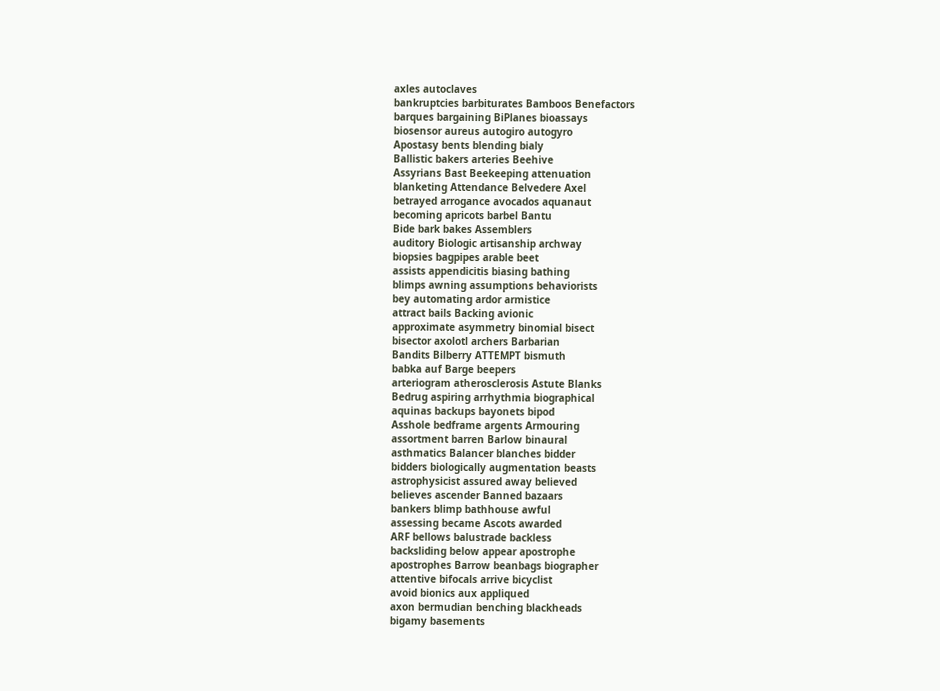axles autoclaves
bankruptcies barbiturates Bamboos Benefactors
barques bargaining BiPlanes bioassays
biosensor aureus autogiro autogyro
Apostasy bents blending bialy
Ballistic bakers arteries Beehive
Assyrians Bast Beekeeping attenuation
blanketing Attendance Belvedere Axel
betrayed arrogance avocados aquanaut
becoming apricots barbel Bantu
Bide bark bakes Assemblers
auditory Biologic artisanship archway
biopsies bagpipes arable beet
assists appendicitis biasing bathing
blimps awning assumptions behaviorists
bey automating ardor armistice
attract bails Backing avionic
approximate asymmetry binomial bisect
bisector axolotl archers Barbarian
Bandits Bilberry ATTEMPT bismuth
babka auf Barge beepers
arteriogram atherosclerosis Astute Blanks
Bedrug aspiring arrhythmia biographical
aquinas backups bayonets bipod
Asshole bedframe argents Armouring
assortment barren Barlow binaural
asthmatics Balancer blanches bidder
bidders biologically augmentation beasts
astrophysicist assured away believed
believes ascender Banned bazaars
bankers blimp bathhouse awful
assessing became Ascots awarded
ARF bellows balustrade backless
backsliding below appear apostrophe
apostrophes Barrow beanbags biographer
attentive bifocals arrive bicyclist
avoid bionics aux appliqued
axon bermudian benching blackheads
bigamy basements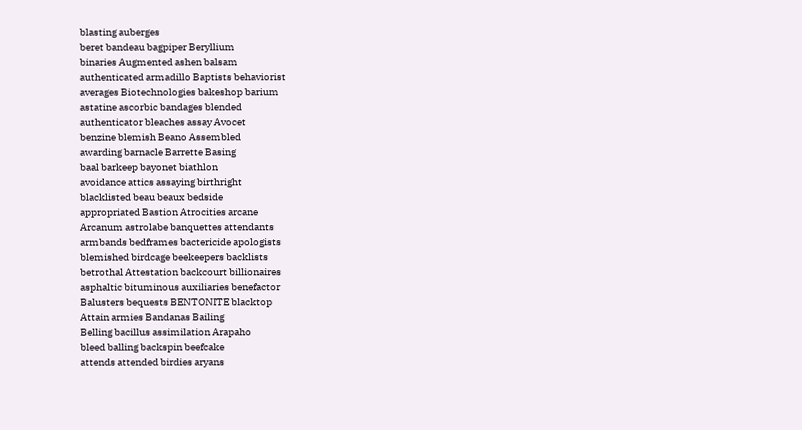blasting auberges
beret bandeau bagpiper Beryllium
binaries Augmented ashen balsam
authenticated armadillo Baptists behaviorist
averages Biotechnologies bakeshop barium
astatine ascorbic bandages blended
authenticator bleaches assay Avocet
benzine blemish Beano Assembled
awarding barnacle Barrette Basing
baal barkeep bayonet biathlon
avoidance attics assaying birthright
blacklisted beau beaux bedside
appropriated Bastion Atrocities arcane
Arcanum astrolabe banquettes attendants
armbands bedframes bactericide apologists
blemished birdcage beekeepers backlists
betrothal Attestation backcourt billionaires
asphaltic bituminous auxiliaries benefactor
Balusters bequests BENTONITE blacktop
Attain armies Bandanas Bailing
Belling bacillus assimilation Arapaho
bleed balling backspin beefcake
attends attended birdies aryans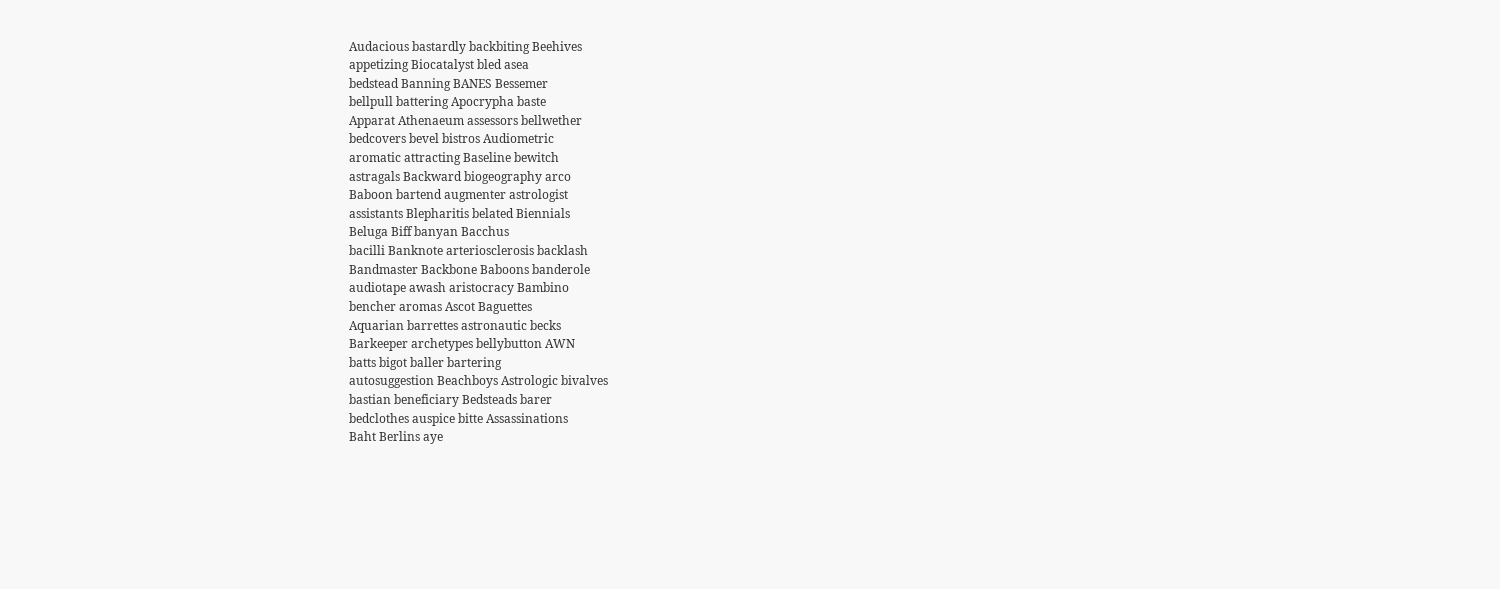Audacious bastardly backbiting Beehives
appetizing Biocatalyst bled asea
bedstead Banning BANES Bessemer
bellpull battering Apocrypha baste
Apparat Athenaeum assessors bellwether
bedcovers bevel bistros Audiometric
aromatic attracting Baseline bewitch
astragals Backward biogeography arco
Baboon bartend augmenter astrologist
assistants Blepharitis belated Biennials
Beluga Biff banyan Bacchus
bacilli Banknote arteriosclerosis backlash
Bandmaster Backbone Baboons banderole
audiotape awash aristocracy Bambino
bencher aromas Ascot Baguettes
Aquarian barrettes astronautic becks
Barkeeper archetypes bellybutton AWN
batts bigot baller bartering
autosuggestion Beachboys Astrologic bivalves
bastian beneficiary Bedsteads barer
bedclothes auspice bitte Assassinations
Baht Berlins aye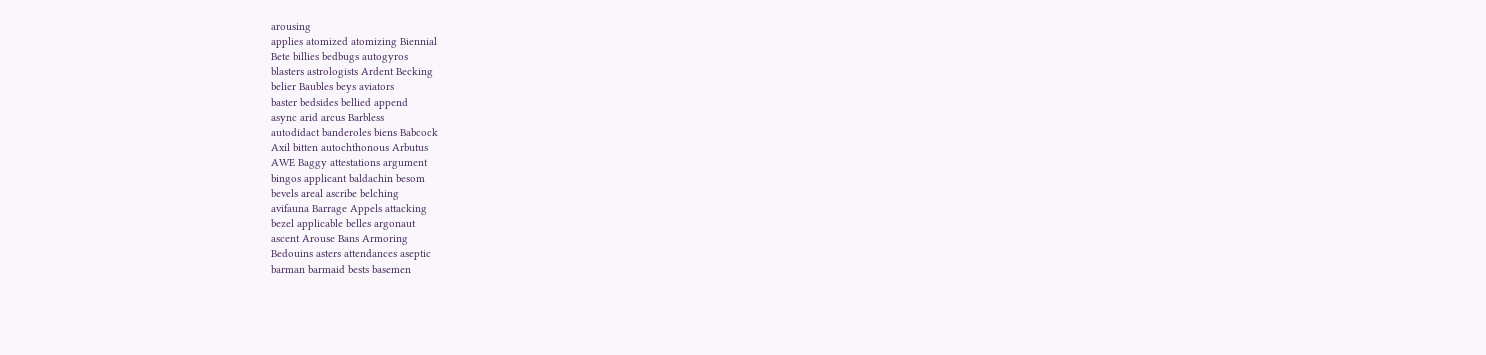arousing
applies atomized atomizing Biennial
Bete billies bedbugs autogyros
blasters astrologists Ardent Becking
belier Baubles beys aviators
baster bedsides bellied append
async arid arcus Barbless
autodidact banderoles biens Babcock
Axil bitten autochthonous Arbutus
AWE Baggy attestations argument
bingos applicant baldachin besom
bevels areal ascribe belching
avifauna Barrage Appels attacking
bezel applicable belles argonaut
ascent Arouse Bans Armoring
Bedouins asters attendances aseptic
barman barmaid bests basemen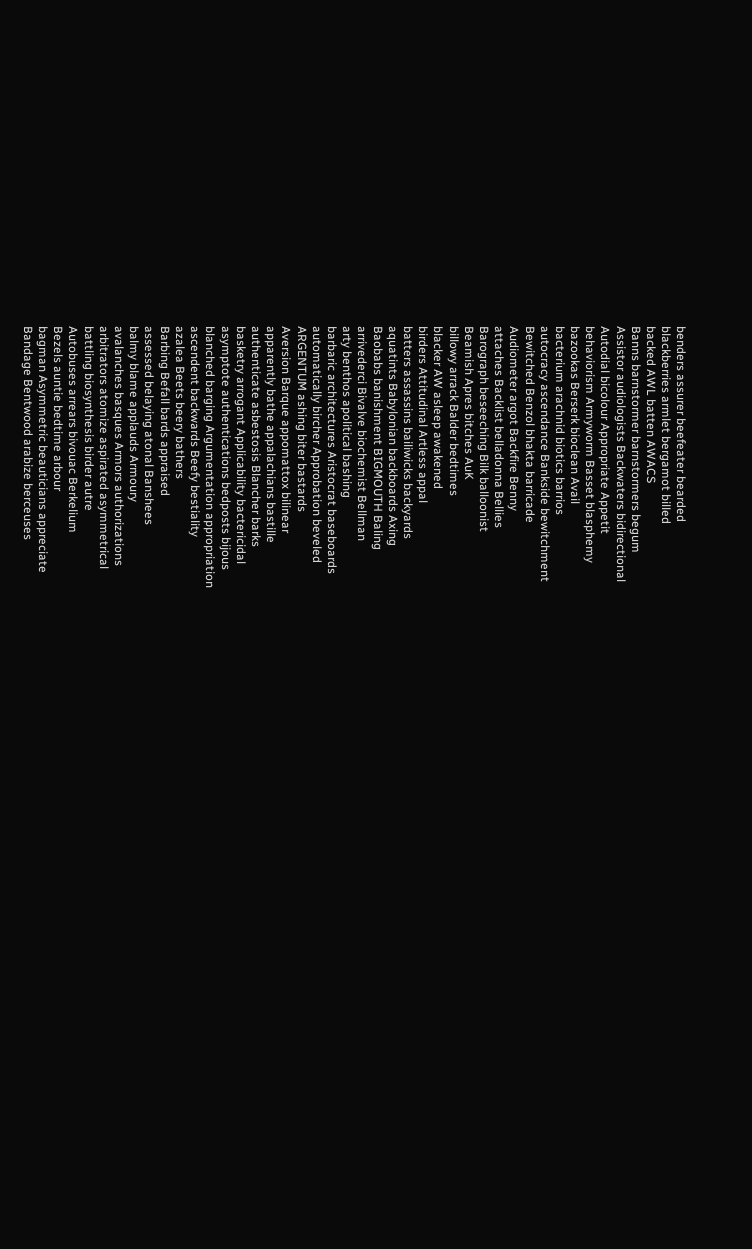benders assurer beefeater bearded
blackberries armlet bergamot billed
backed AWL batten AWACS
Banns barnstormer barnstormers begum
Assistor audiologists Backwaters bidirectional
Autodial bicolour Appropriate Appetit
behaviorism Armyworm Basset blasphemy
bazookas Berserk bioclean Avail
bacterium arachnid biotics barrios
autocracy ascendance Bankside bewitchment
Bewitched Benzol bhakta barricade
Audiometer argot Backfire Benny
attaches Backlist belladonna Bellies
Barograph beseeching Bilk balloonist
Beamish Apres bitches AuK
billowy arrack Balder bedtimes
blacker AW asleep awakened
birders Attitudinal Artless appal
batters assassins bailiwicks backyards
aquatints Babylonian backboards Axing
Baobabs banishment BIGMOUTH Baling
arrivederci Bivalve biochemist Bellman
arty benthos apolitical bashing
barbaric architectures Aristocrat baseboards
automatically bircher Approbation beveled
ARGENTUM ashing biter bastards
Aversion Barque appomattox bilinear
apparently bathe appalachians bastille
authenticate asbestosis Blancher barks
basketry arrogant Applicability bactericidal
asymptote authentications bedposts bijous
blanched barging Argumentation appropriation
ascendent backwards Beefy bestiality
azalea Beets beery bathers
Barbing Befall bards appraised
assessed belaying atonal Banshees
balmy blame applauds Armoury
avalanches basques Armors authorizations
arbitrators atomize aspirated asymmetrical
battling biosynthesis birder autre
Autobuses arrears bivouac Berkelium
Bezels auntie bedtime arbour
bagman Asymmetric beauticians appreciate
Bandage Bentwood arabize berceuses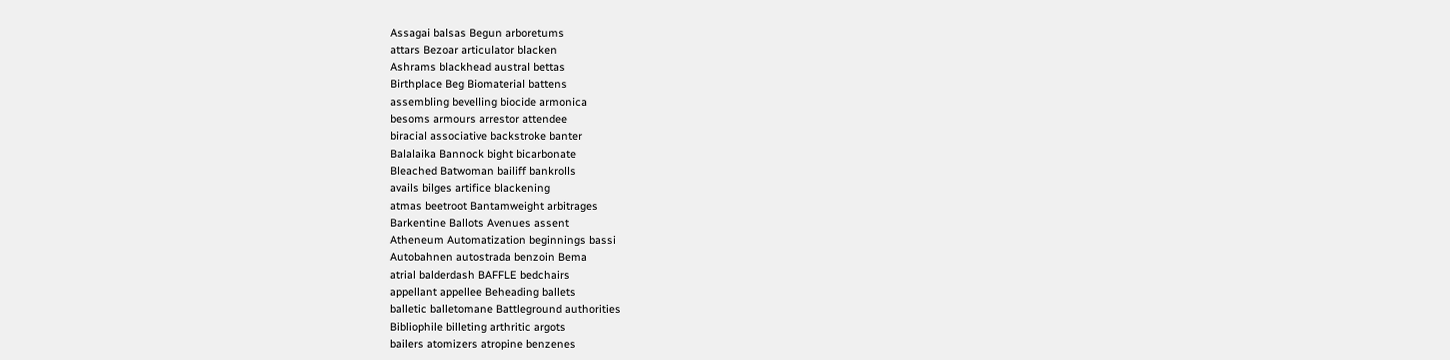Assagai balsas Begun arboretums
attars Bezoar articulator blacken
Ashrams blackhead austral bettas
Birthplace Beg Biomaterial battens
assembling bevelling biocide armonica
besoms armours arrestor attendee
biracial associative backstroke banter
Balalaika Bannock bight bicarbonate
Bleached Batwoman bailiff bankrolls
avails bilges artifice blackening
atmas beetroot Bantamweight arbitrages
Barkentine Ballots Avenues assent
Atheneum Automatization beginnings bassi
Autobahnen autostrada benzoin Bema
atrial balderdash BAFFLE bedchairs
appellant appellee Beheading ballets
balletic balletomane Battleground authorities
Bibliophile billeting arthritic argots
bailers atomizers atropine benzenes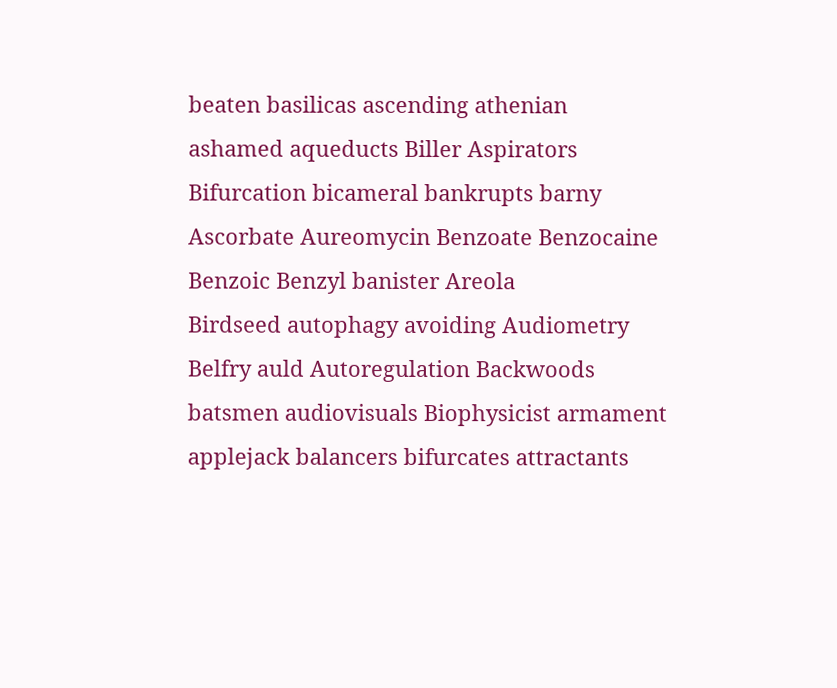beaten basilicas ascending athenian
ashamed aqueducts Biller Aspirators
Bifurcation bicameral bankrupts barny
Ascorbate Aureomycin Benzoate Benzocaine
Benzoic Benzyl banister Areola
Birdseed autophagy avoiding Audiometry
Belfry auld Autoregulation Backwoods
batsmen audiovisuals Biophysicist armament
applejack balancers bifurcates attractants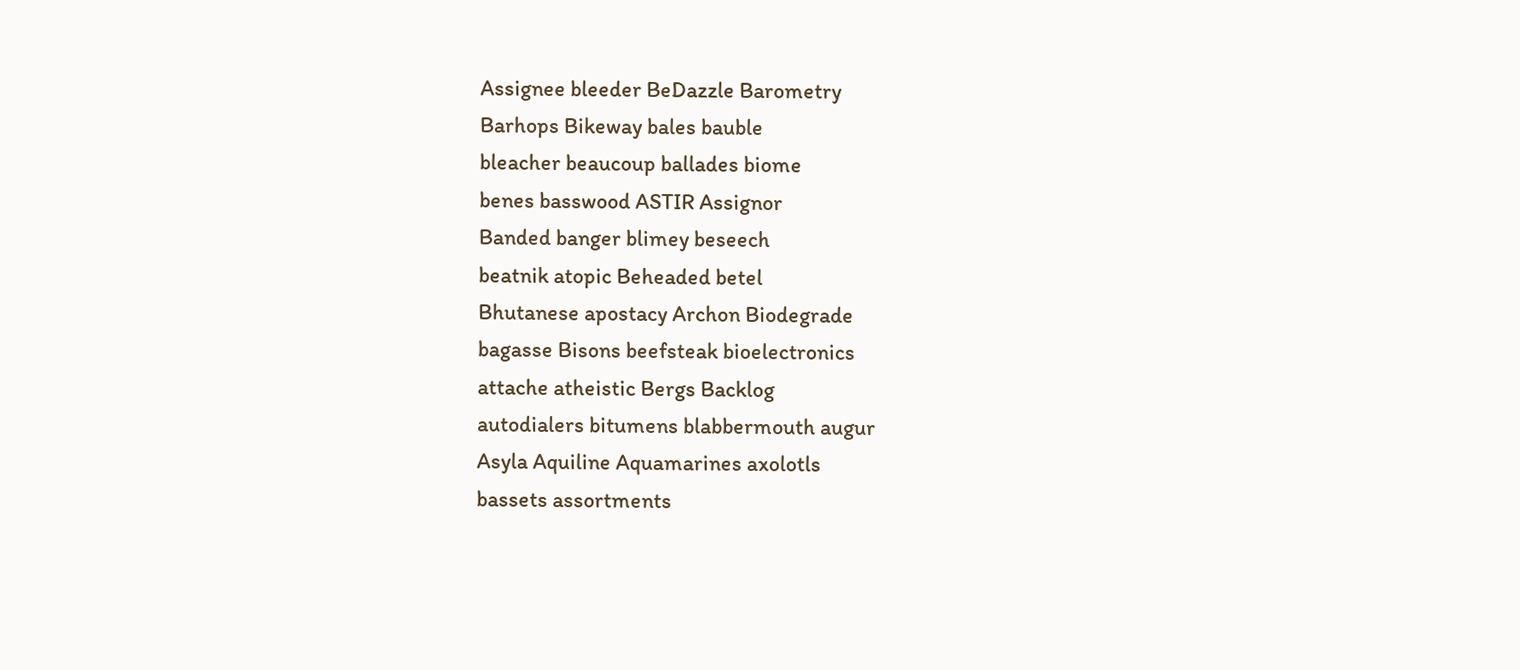Assignee bleeder BeDazzle Barometry
Barhops Bikeway bales bauble
bleacher beaucoup ballades biome
benes basswood ASTIR Assignor
Banded banger blimey beseech
beatnik atopic Beheaded betel
Bhutanese apostacy Archon Biodegrade
bagasse Bisons beefsteak bioelectronics
attache atheistic Bergs Backlog
autodialers bitumens blabbermouth augur
Asyla Aquiline Aquamarines axolotls
bassets assortments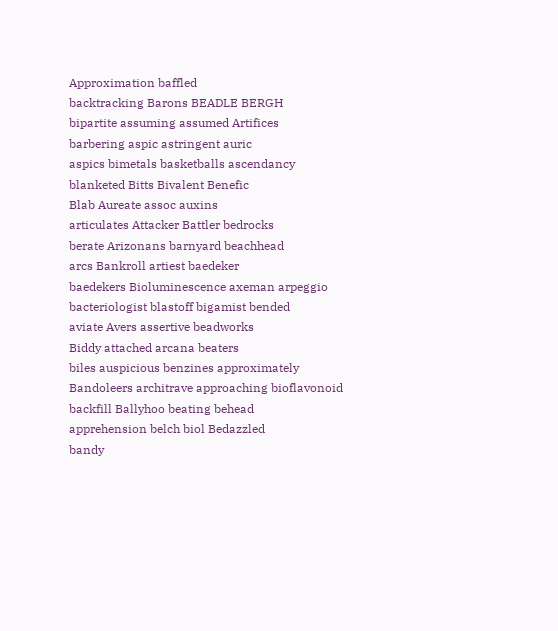Approximation baffled
backtracking Barons BEADLE BERGH
bipartite assuming assumed Artifices
barbering aspic astringent auric
aspics bimetals basketballs ascendancy
blanketed Bitts Bivalent Benefic
Blab Aureate assoc auxins
articulates Attacker Battler bedrocks
berate Arizonans barnyard beachhead
arcs Bankroll artiest baedeker
baedekers Bioluminescence axeman arpeggio
bacteriologist blastoff bigamist bended
aviate Avers assertive beadworks
Biddy attached arcana beaters
biles auspicious benzines approximately
Bandoleers architrave approaching bioflavonoid
backfill Ballyhoo beating behead
apprehension belch biol Bedazzled
bandy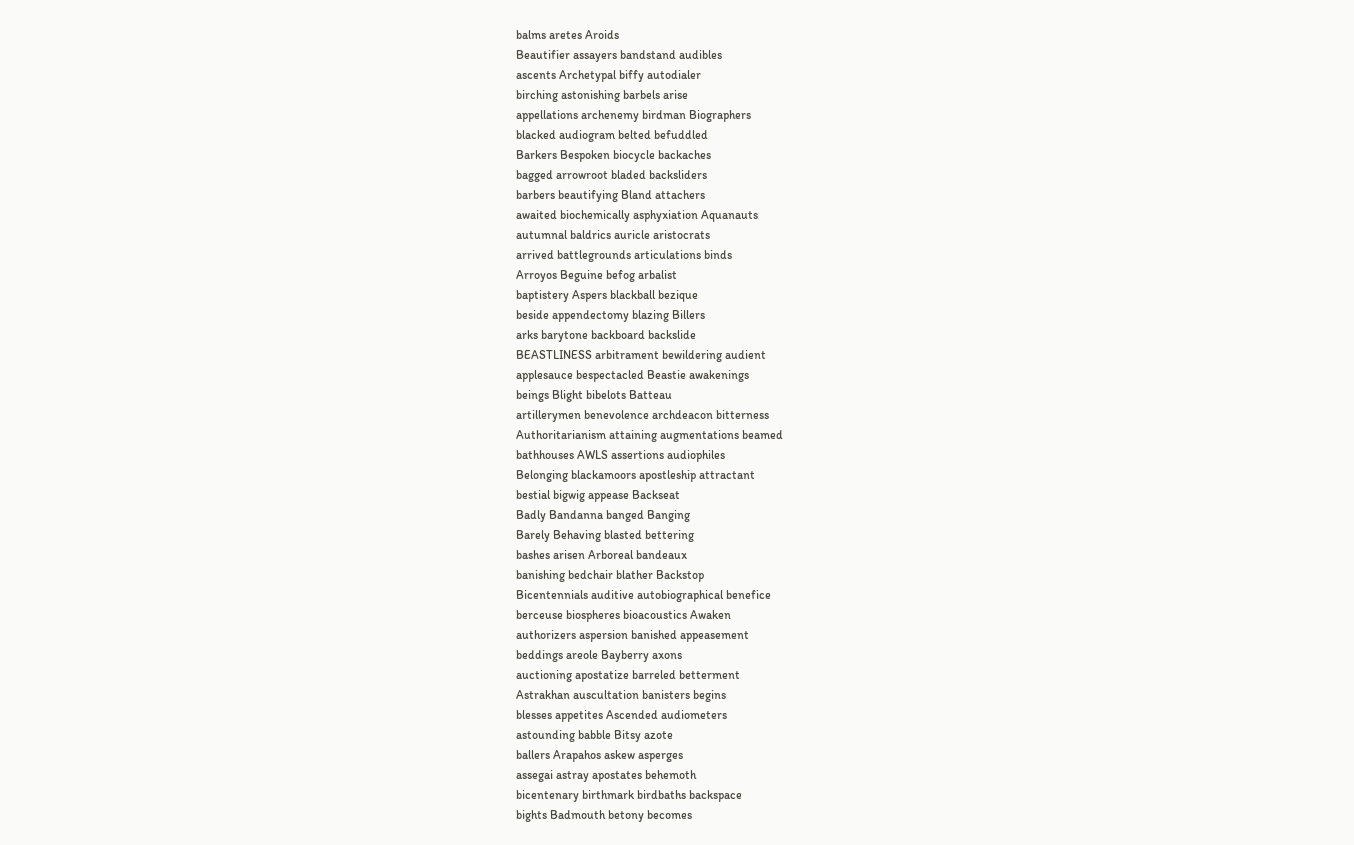balms aretes Aroids
Beautifier assayers bandstand audibles
ascents Archetypal biffy autodialer
birching astonishing barbels arise
appellations archenemy birdman Biographers
blacked audiogram belted befuddled
Barkers Bespoken biocycle backaches
bagged arrowroot bladed backsliders
barbers beautifying Bland attachers
awaited biochemically asphyxiation Aquanauts
autumnal baldrics auricle aristocrats
arrived battlegrounds articulations binds
Arroyos Beguine befog arbalist
baptistery Aspers blackball bezique
beside appendectomy blazing Billers
arks barytone backboard backslide
BEASTLINESS arbitrament bewildering audient
applesauce bespectacled Beastie awakenings
beings Blight bibelots Batteau
artillerymen benevolence archdeacon bitterness
Authoritarianism attaining augmentations beamed
bathhouses AWLS assertions audiophiles
Belonging blackamoors apostleship attractant
bestial bigwig appease Backseat
Badly Bandanna banged Banging
Barely Behaving blasted bettering
bashes arisen Arboreal bandeaux
banishing bedchair blather Backstop
Bicentennials auditive autobiographical benefice
berceuse biospheres bioacoustics Awaken
authorizers aspersion banished appeasement
beddings areole Bayberry axons
auctioning apostatize barreled betterment
Astrakhan auscultation banisters begins
blesses appetites Ascended audiometers
astounding babble Bitsy azote
ballers Arapahos askew asperges
assegai astray apostates behemoth
bicentenary birthmark birdbaths backspace
bights Badmouth betony becomes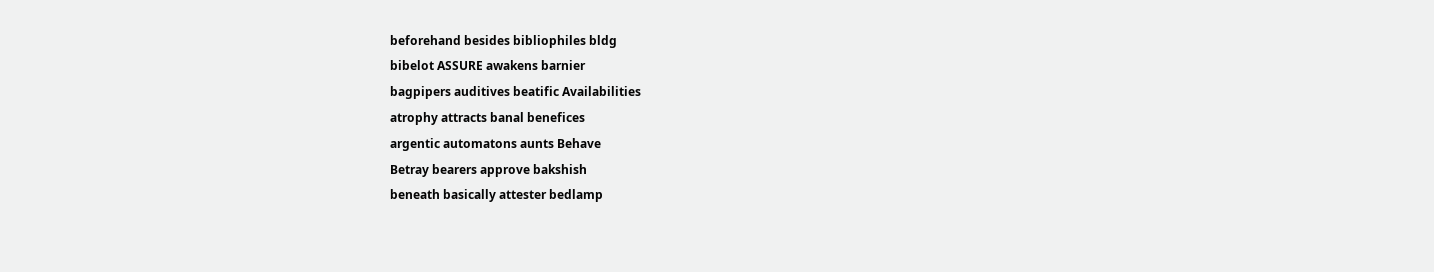beforehand besides bibliophiles bldg
bibelot ASSURE awakens barnier
bagpipers auditives beatific Availabilities
atrophy attracts banal benefices
argentic automatons aunts Behave
Betray bearers approve bakshish
beneath basically attester bedlamp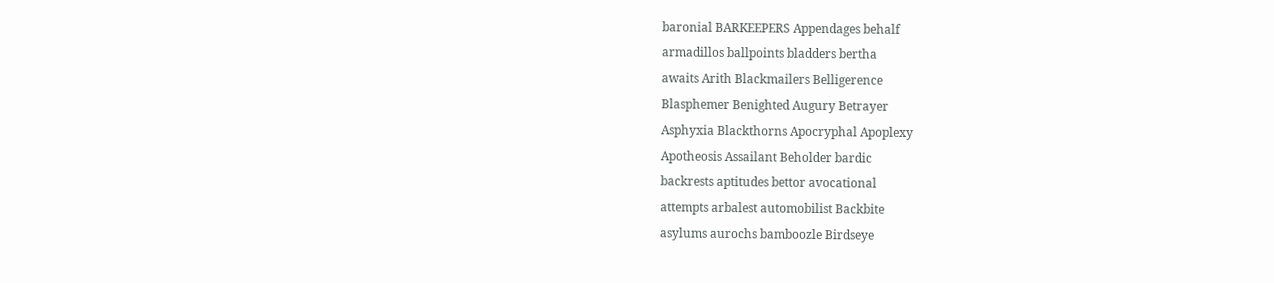baronial BARKEEPERS Appendages behalf
armadillos ballpoints bladders bertha
awaits Arith Blackmailers Belligerence
Blasphemer Benighted Augury Betrayer
Asphyxia Blackthorns Apocryphal Apoplexy
Apotheosis Assailant Beholder bardic
backrests aptitudes bettor avocational
attempts arbalest automobilist Backbite
asylums aurochs bamboozle Birdseye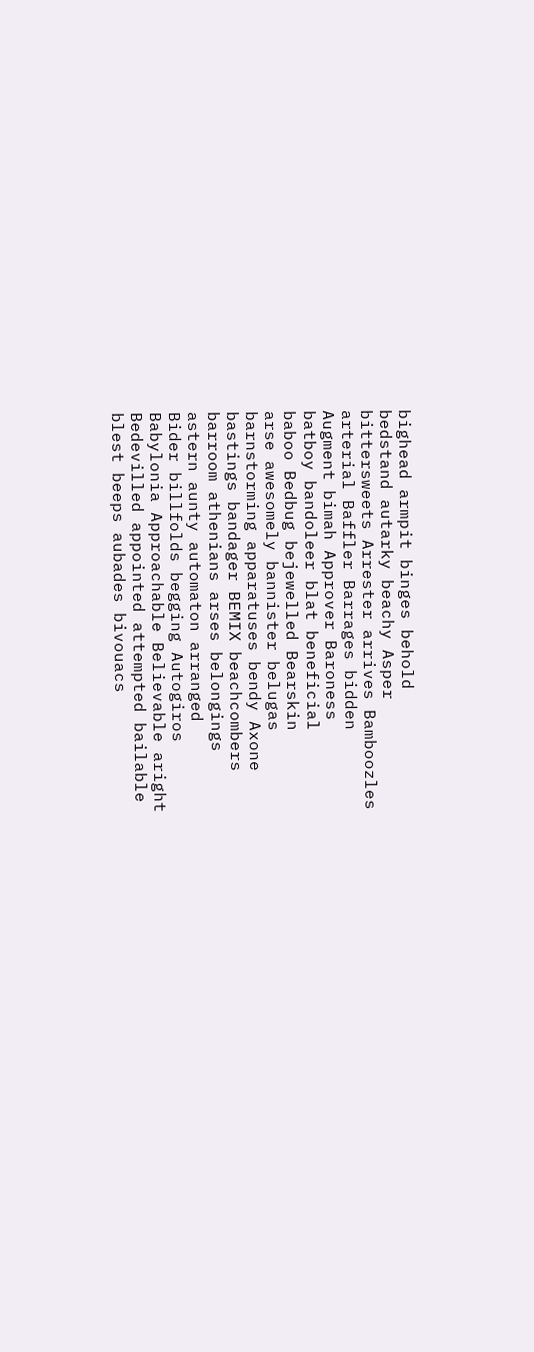bighead armpit binges behold
bedstand autarky beachy Asper
bittersweets Arrester arrives Bamboozles
arterial Baffler Barrages bidden
Augment bimah Approver Baroness
batboy bandoleer blat beneficial
baboo Bedbug bejewelled Bearskin
arse awesomely bannister belugas
barnstorming apparatuses bendy Axone
bastings bandager BEMIX beachcombers
barroom athenians arses belongings
astern aunty automaton arranged
Bider billfolds begging Autogiros
Babylonia Approachable Believable aright
Bedevilled appointed attempted bailable
blest beeps aubades bivouacs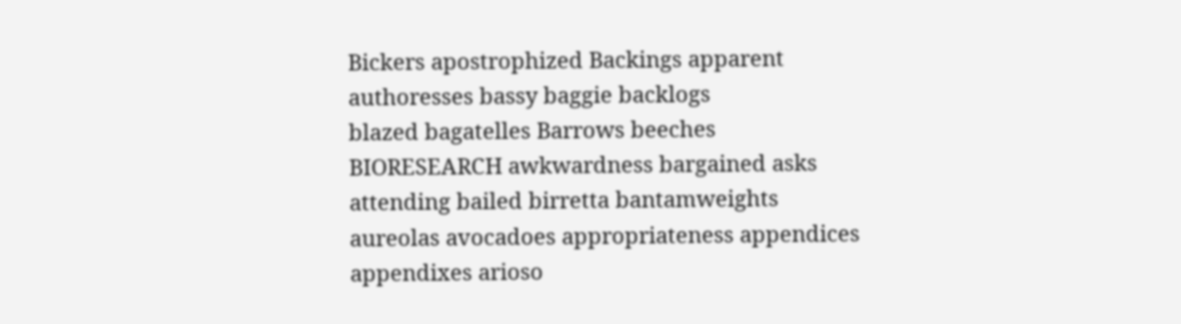Bickers apostrophized Backings apparent
authoresses bassy baggie backlogs
blazed bagatelles Barrows beeches
BIORESEARCH awkwardness bargained asks
attending bailed birretta bantamweights
aureolas avocadoes appropriateness appendices
appendixes arioso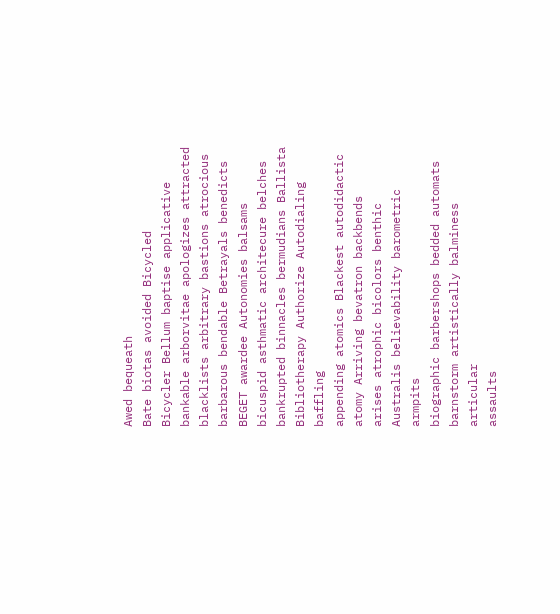Awed bequeath
Bate biotas avoided Bicycled
Bicycler Bellum baptise applicative
bankable arborvitae apologizes attracted
blacklists arbitrary bastions atrocious
barbarous bendable Betrayals benedicts
BEGET awardee Autonomies balsams
bicuspid asthmatic architecure belches
bankrupted binnacles bermudians Ballista
Bibliotherapy Authorize Autodialing baffling
appending atomics Blackest autodidactic
atomy Arriving bevatron backbends
arises atrophic bicolors benthic
Australis believability barometric armpits
biographic barbershops bedded automats
barnstorm artistically balminess articular
assaults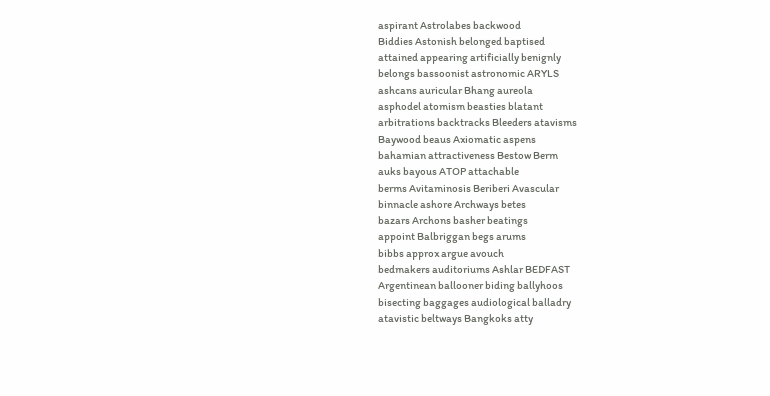aspirant Astrolabes backwood
Biddies Astonish belonged baptised
attained appearing artificially benignly
belongs bassoonist astronomic ARYLS
ashcans auricular Bhang aureola
asphodel atomism beasties blatant
arbitrations backtracks Bleeders atavisms
Baywood beaus Axiomatic aspens
bahamian attractiveness Bestow Berm
auks bayous ATOP attachable
berms Avitaminosis Beriberi Avascular
binnacle ashore Archways betes
bazars Archons basher beatings
appoint Balbriggan begs arums
bibbs approx argue avouch
bedmakers auditoriums Ashlar BEDFAST
Argentinean ballooner biding ballyhoos
bisecting baggages audiological balladry
atavistic beltways Bangkoks atty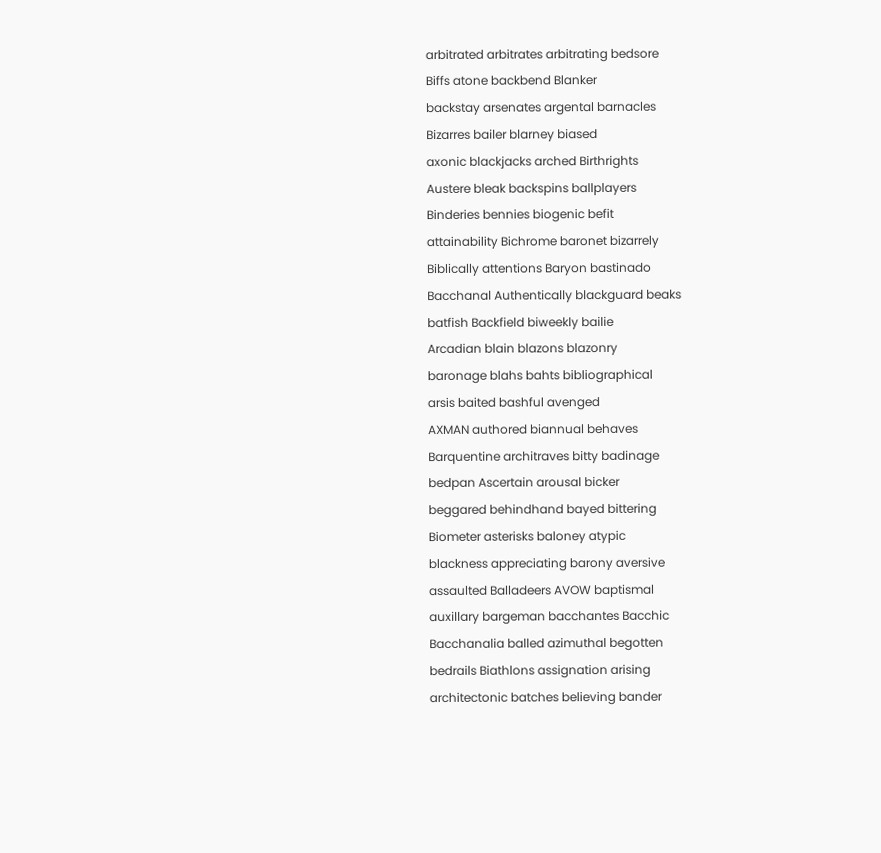arbitrated arbitrates arbitrating bedsore
Biffs atone backbend Blanker
backstay arsenates argental barnacles
Bizarres bailer blarney biased
axonic blackjacks arched Birthrights
Austere bleak backspins ballplayers
Binderies bennies biogenic befit
attainability Bichrome baronet bizarrely
Biblically attentions Baryon bastinado
Bacchanal Authentically blackguard beaks
batfish Backfield biweekly bailie
Arcadian blain blazons blazonry
baronage blahs bahts bibliographical
arsis baited bashful avenged
AXMAN authored biannual behaves
Barquentine architraves bitty badinage
bedpan Ascertain arousal bicker
beggared behindhand bayed bittering
Biometer asterisks baloney atypic
blackness appreciating barony aversive
assaulted Balladeers AVOW baptismal
auxillary bargeman bacchantes Bacchic
Bacchanalia balled azimuthal begotten
bedrails Biathlons assignation arising
architectonic batches believing bander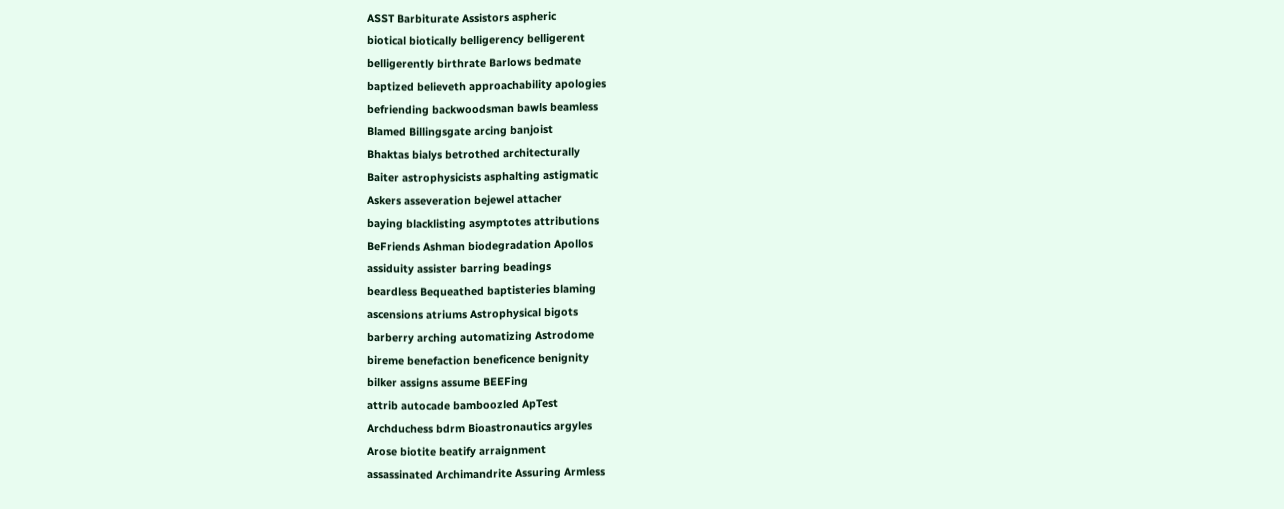ASST Barbiturate Assistors aspheric
biotical biotically belligerency belligerent
belligerently birthrate Barlows bedmate
baptized believeth approachability apologies
befriending backwoodsman bawls beamless
Blamed Billingsgate arcing banjoist
Bhaktas bialys betrothed architecturally
Baiter astrophysicists asphalting astigmatic
Askers asseveration bejewel attacher
baying blacklisting asymptotes attributions
BeFriends Ashman biodegradation Apollos
assiduity assister barring beadings
beardless Bequeathed baptisteries blaming
ascensions atriums Astrophysical bigots
barberry arching automatizing Astrodome
bireme benefaction beneficence benignity
bilker assigns assume BEEFing
attrib autocade bamboozled ApTest
Archduchess bdrm Bioastronautics argyles
Arose biotite beatify arraignment
assassinated Archimandrite Assuring Armless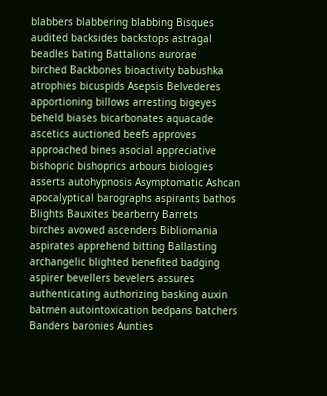blabbers blabbering blabbing Bisques
audited backsides backstops astragal
beadles bating Battalions aurorae
birched Backbones bioactivity babushka
atrophies bicuspids Asepsis Belvederes
apportioning billows arresting bigeyes
beheld biases bicarbonates aquacade
ascetics auctioned beefs approves
approached bines asocial appreciative
bishopric bishoprics arbours biologies
asserts autohypnosis Asymptomatic Ashcan
apocalyptical barographs aspirants bathos
Blights Bauxites bearberry Barrets
birches avowed ascenders Bibliomania
aspirates apprehend bitting Ballasting
archangelic blighted benefited badging
aspirer bevellers bevelers assures
authenticating authorizing basking auxin
batmen autointoxication bedpans batchers
Banders baronies Aunties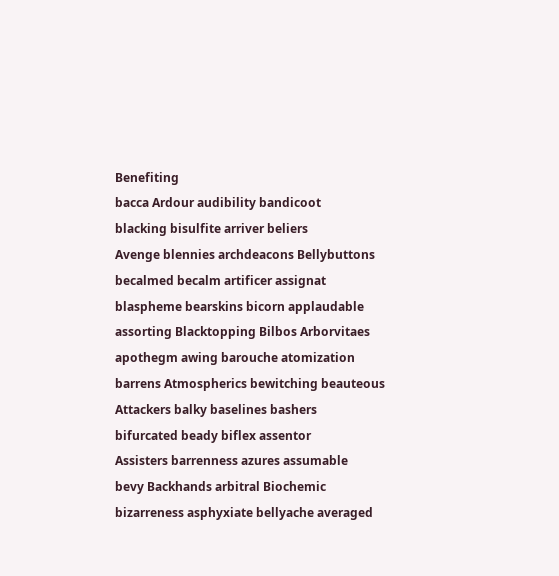Benefiting
bacca Ardour audibility bandicoot
blacking bisulfite arriver beliers
Avenge blennies archdeacons Bellybuttons
becalmed becalm artificer assignat
blaspheme bearskins bicorn applaudable
assorting Blacktopping Bilbos Arborvitaes
apothegm awing barouche atomization
barrens Atmospherics bewitching beauteous
Attackers balky baselines bashers
bifurcated beady biflex assentor
Assisters barrenness azures assumable
bevy Backhands arbitral Biochemic
bizarreness asphyxiate bellyache averaged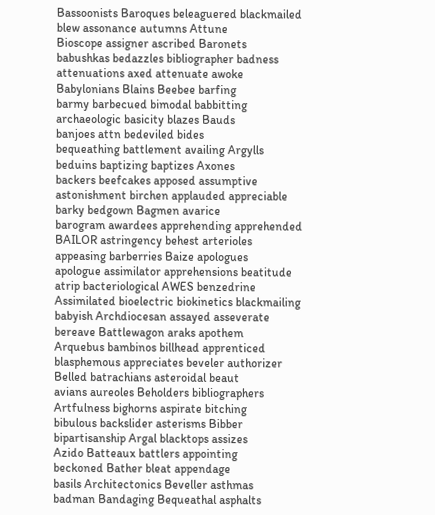Bassoonists Baroques beleaguered blackmailed
blew assonance autumns Attune
Bioscope assigner ascribed Baronets
babushkas bedazzles bibliographer badness
attenuations axed attenuate awoke
Babylonians Blains Beebee barfing
barmy barbecued bimodal babbitting
archaeologic basicity blazes Bauds
banjoes attn bedeviled bides
bequeathing battlement availing Argylls
beduins baptizing baptizes Axones
backers beefcakes apposed assumptive
astonishment birchen applauded appreciable
barky bedgown Bagmen avarice
barogram awardees apprehending apprehended
BAILOR astringency behest arterioles
appeasing barberries Baize apologues
apologue assimilator apprehensions beatitude
atrip bacteriological AWES benzedrine
Assimilated bioelectric biokinetics blackmailing
babyish Archdiocesan assayed asseverate
bereave Battlewagon araks apothem
Arquebus bambinos billhead apprenticed
blasphemous appreciates beveler authorizer
Belled batrachians asteroidal beaut
avians aureoles Beholders bibliographers
Artfulness bighorns aspirate bitching
bibulous backslider asterisms Bibber
bipartisanship Argal blacktops assizes
Azido Batteaux battlers appointing
beckoned Bather bleat appendage
basils Architectonics Beveller asthmas
badman Bandaging Bequeathal asphalts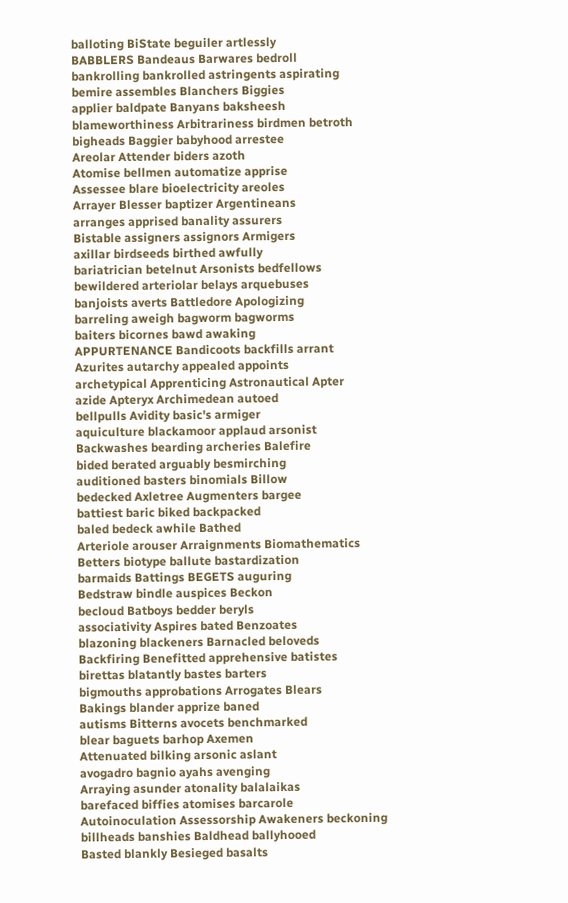balloting BiState beguiler artlessly
BABBLERS Bandeaus Barwares bedroll
bankrolling bankrolled astringents aspirating
bemire assembles Blanchers Biggies
applier baldpate Banyans baksheesh
blameworthiness Arbitrariness birdmen betroth
bigheads Baggier babyhood arrestee
Areolar Attender biders azoth
Atomise bellmen automatize apprise
Assessee blare bioelectricity areoles
Arrayer Blesser baptizer Argentineans
arranges apprised banality assurers
Bistable assigners assignors Armigers
axillar birdseeds birthed awfully
bariatrician betelnut Arsonists bedfellows
bewildered arteriolar belays arquebuses
banjoists averts Battledore Apologizing
barreling aweigh bagworm bagworms
baiters bicornes bawd awaking
APPURTENANCE Bandicoots backfills arrant
Azurites autarchy appealed appoints
archetypical Apprenticing Astronautical Apter
azide Apteryx Archimedean autoed
bellpulls Avidity basic's armiger
aquiculture blackamoor applaud arsonist
Backwashes bearding archeries Balefire
bided berated arguably besmirching
auditioned basters binomials Billow
bedecked Axletree Augmenters bargee
battiest baric biked backpacked
baled bedeck awhile Bathed
Arteriole arouser Arraignments Biomathematics
Betters biotype ballute bastardization
barmaids Battings BEGETS auguring
Bedstraw bindle auspices Beckon
becloud Batboys bedder beryls
associativity Aspires bated Benzoates
blazoning blackeners Barnacled beloveds
Backfiring Benefitted apprehensive batistes
birettas blatantly bastes barters
bigmouths approbations Arrogates Blears
Bakings blander apprize baned
autisms Bitterns avocets benchmarked
blear baguets barhop Axemen
Attenuated bilking arsonic aslant
avogadro bagnio ayahs avenging
Arraying asunder atonality balalaikas
barefaced biffies atomises barcarole
Autoinoculation Assessorship Awakeners beckoning
billheads banshies Baldhead ballyhooed
Basted blankly Besieged basalts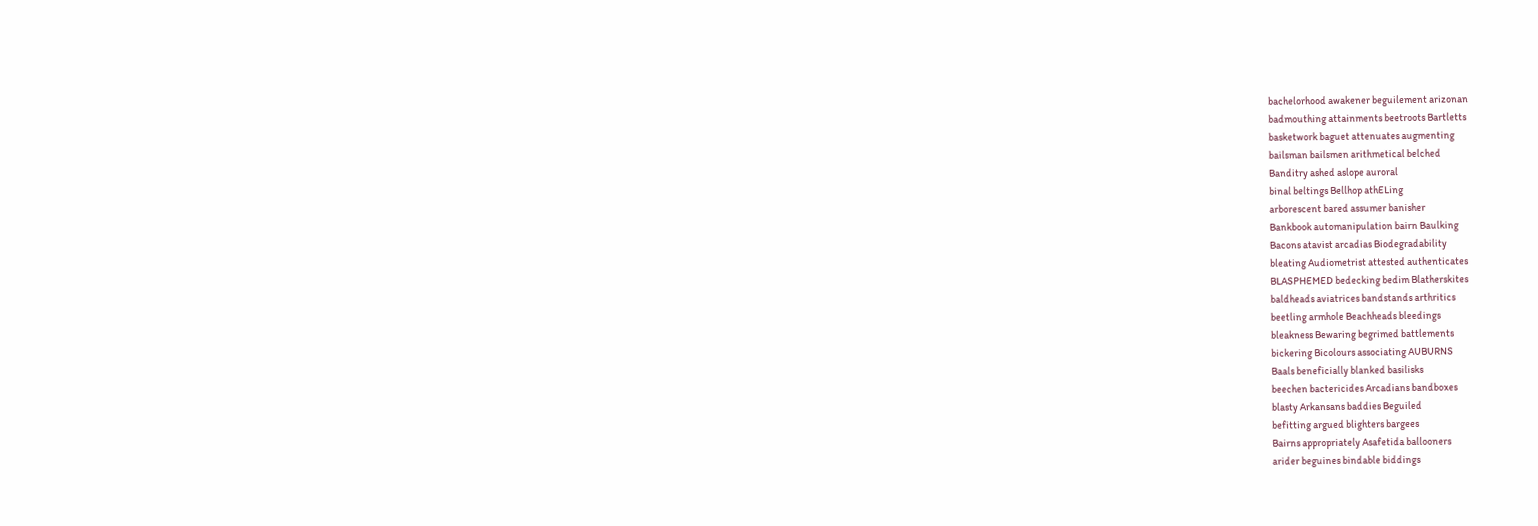bachelorhood awakener beguilement arizonan
badmouthing attainments beetroots Bartletts
basketwork baguet attenuates augmenting
bailsman bailsmen arithmetical belched
Banditry ashed aslope auroral
binal beltings Bellhop athELing
arborescent bared assumer banisher
Bankbook automanipulation bairn Baulking
Bacons atavist arcadias Biodegradability
bleating Audiometrist attested authenticates
BLASPHEMED bedecking bedim Blatherskites
baldheads aviatrices bandstands arthritics
beetling armhole Beachheads bleedings
bleakness Bewaring begrimed battlements
bickering Bicolours associating AUBURNS
Baals beneficially blanked basilisks
beechen bactericides Arcadians bandboxes
blasty Arkansans baddies Beguiled
befitting argued blighters bargees
Bairns appropriately Asafetida ballooners
arider beguines bindable biddings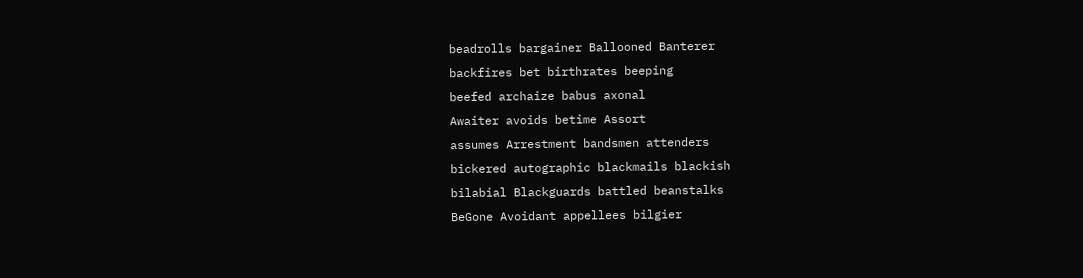beadrolls bargainer Ballooned Banterer
backfires bet birthrates beeping
beefed archaize babus axonal
Awaiter avoids betime Assort
assumes Arrestment bandsmen attenders
bickered autographic blackmails blackish
bilabial Blackguards battled beanstalks
BeGone Avoidant appellees bilgier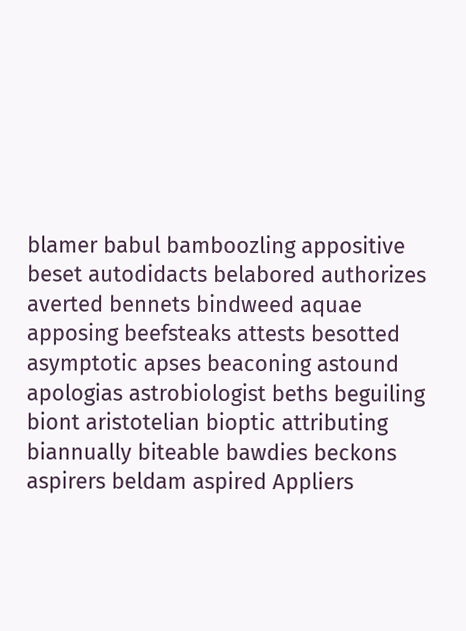blamer babul bamboozling appositive
beset autodidacts belabored authorizes
averted bennets bindweed aquae
apposing beefsteaks attests besotted
asymptotic apses beaconing astound
apologias astrobiologist beths beguiling
biont aristotelian bioptic attributing
biannually biteable bawdies beckons
aspirers beldam aspired Appliers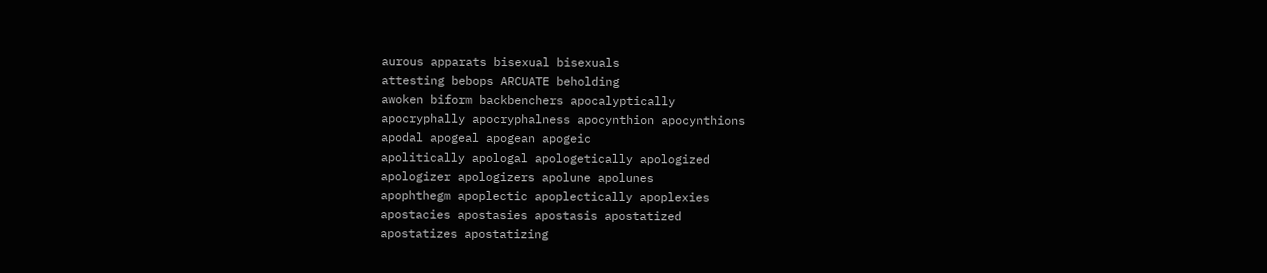aurous apparats bisexual bisexuals
attesting bebops ARCUATE beholding
awoken biform backbenchers apocalyptically
apocryphally apocryphalness apocynthion apocynthions
apodal apogeal apogean apogeic
apolitically apologal apologetically apologized
apologizer apologizers apolune apolunes
apophthegm apoplectic apoplectically apoplexies
apostacies apostasies apostasis apostatized
apostatizes apostatizing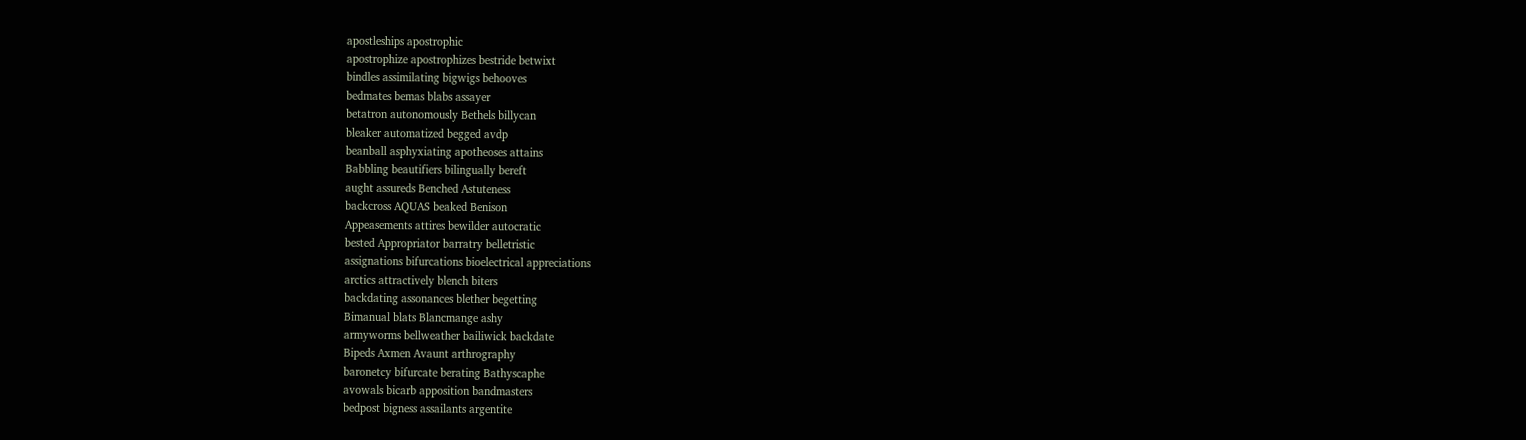apostleships apostrophic
apostrophize apostrophizes bestride betwixt
bindles assimilating bigwigs behooves
bedmates bemas blabs assayer
betatron autonomously Bethels billycan
bleaker automatized begged avdp
beanball asphyxiating apotheoses attains
Babbling beautifiers bilingually bereft
aught assureds Benched Astuteness
backcross AQUAS beaked Benison
Appeasements attires bewilder autocratic
bested Appropriator barratry belletristic
assignations bifurcations bioelectrical appreciations
arctics attractively blench biters
backdating assonances blether begetting
Bimanual blats Blancmange ashy
armyworms bellweather bailiwick backdate
Bipeds Axmen Avaunt arthrography
baronetcy bifurcate berating Bathyscaphe
avowals bicarb apposition bandmasters
bedpost bigness assailants argentite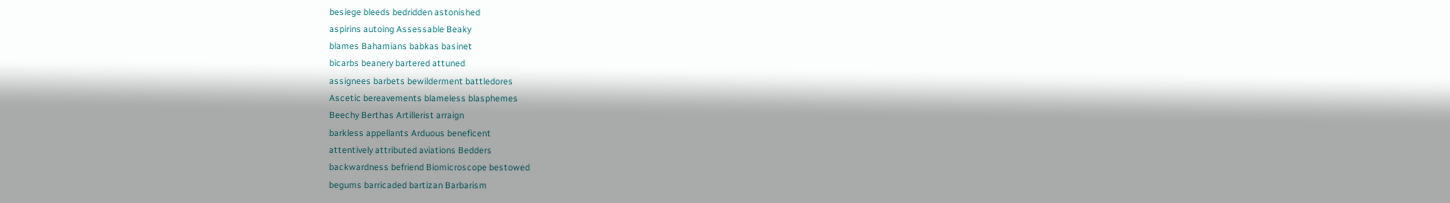besiege bleeds bedridden astonished
aspirins autoing Assessable Beaky
blames Bahamians babkas basinet
bicarbs beanery bartered attuned
assignees barbets bewilderment battledores
Ascetic bereavements blameless blasphemes
Beechy Berthas Artillerist arraign
barkless appellants Arduous beneficent
attentively attributed aviations Bedders
backwardness befriend Biomicroscope bestowed
begums barricaded bartizan Barbarism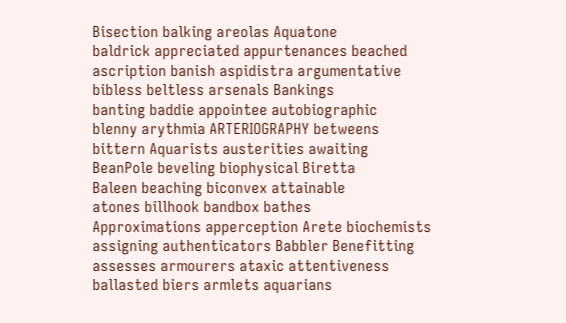Bisection balking areolas Aquatone
baldrick appreciated appurtenances beached
ascription banish aspidistra argumentative
bibless beltless arsenals Bankings
banting baddie appointee autobiographic
blenny arythmia ARTERIOGRAPHY betweens
bittern Aquarists austerities awaiting
BeanPole beveling biophysical Biretta
Baleen beaching biconvex attainable
atones billhook bandbox bathes
Approximations apperception Arete biochemists
assigning authenticators Babbler Benefitting
assesses armourers ataxic attentiveness
ballasted biers armlets aquarians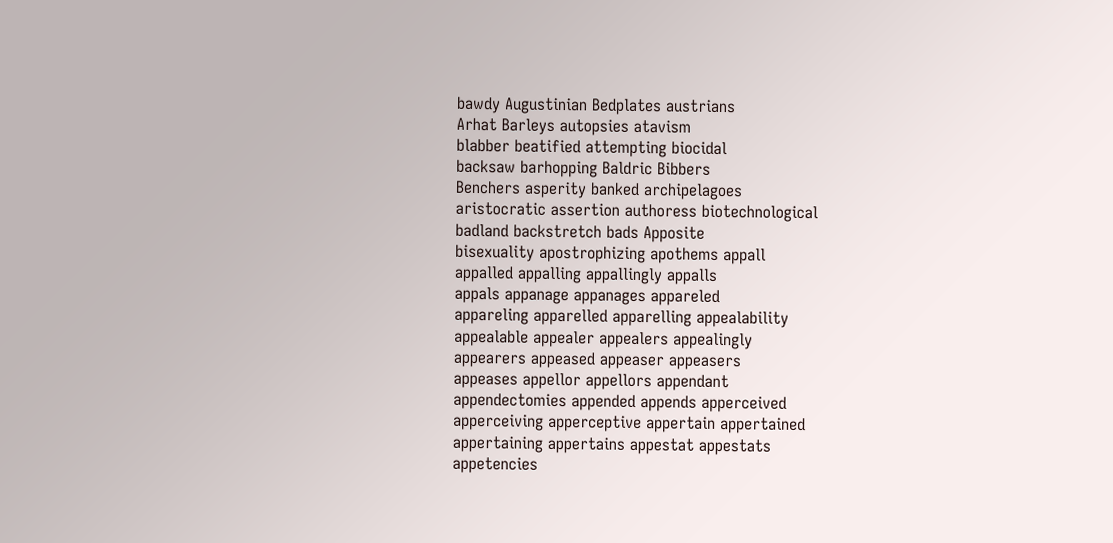bawdy Augustinian Bedplates austrians
Arhat Barleys autopsies atavism
blabber beatified attempting biocidal
backsaw barhopping Baldric Bibbers
Benchers asperity banked archipelagoes
aristocratic assertion authoress biotechnological
badland backstretch bads Apposite
bisexuality apostrophizing apothems appall
appalled appalling appallingly appalls
appals appanage appanages appareled
appareling apparelled apparelling appealability
appealable appealer appealers appealingly
appearers appeased appeaser appeasers
appeases appellor appellors appendant
appendectomies appended appends apperceived
apperceiving apperceptive appertain appertained
appertaining appertains appestat appestats
appetencies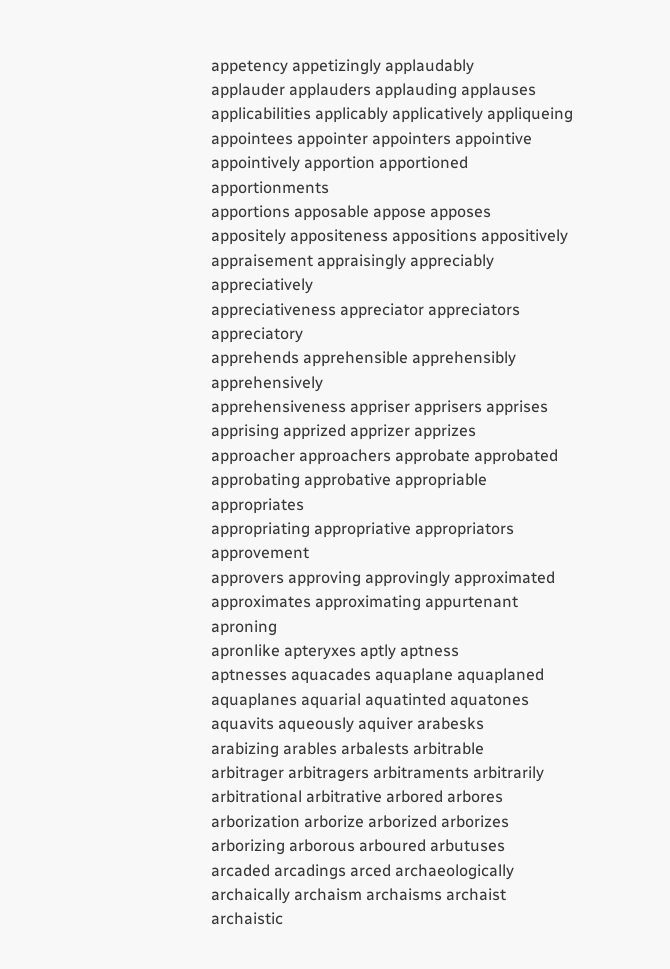appetency appetizingly applaudably
applauder applauders applauding applauses
applicabilities applicably applicatively appliqueing
appointees appointer appointers appointive
appointively apportion apportioned apportionments
apportions apposable appose apposes
appositely appositeness appositions appositively
appraisement appraisingly appreciably appreciatively
appreciativeness appreciator appreciators appreciatory
apprehends apprehensible apprehensibly apprehensively
apprehensiveness appriser apprisers apprises
apprising apprized apprizer apprizes
approacher approachers approbate approbated
approbating approbative appropriable appropriates
appropriating appropriative appropriators approvement
approvers approving approvingly approximated
approximates approximating appurtenant aproning
apronlike apteryxes aptly aptness
aptnesses aquacades aquaplane aquaplaned
aquaplanes aquarial aquatinted aquatones
aquavits aqueously aquiver arabesks
arabizing arables arbalests arbitrable
arbitrager arbitragers arbitraments arbitrarily
arbitrational arbitrative arbored arbores
arborization arborize arborized arborizes
arborizing arborous arboured arbutuses
arcaded arcadings arced archaeologically
archaically archaism archaisms archaist
archaistic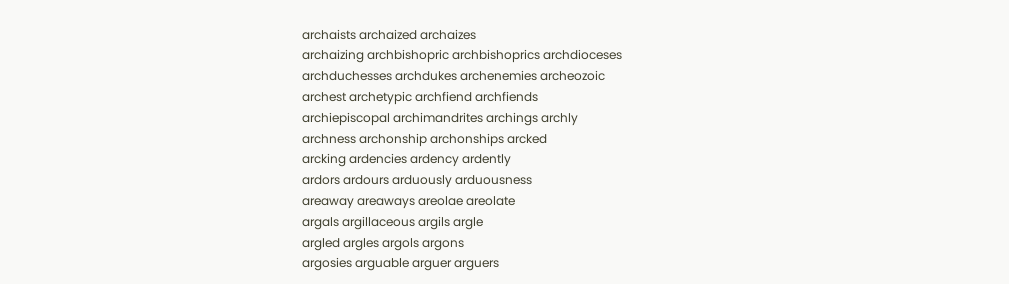archaists archaized archaizes
archaizing archbishopric archbishoprics archdioceses
archduchesses archdukes archenemies archeozoic
archest archetypic archfiend archfiends
archiepiscopal archimandrites archings archly
archness archonship archonships arcked
arcking ardencies ardency ardently
ardors ardours arduously arduousness
areaway areaways areolae areolate
argals argillaceous argils argle
argled argles argols argons
argosies arguable arguer arguers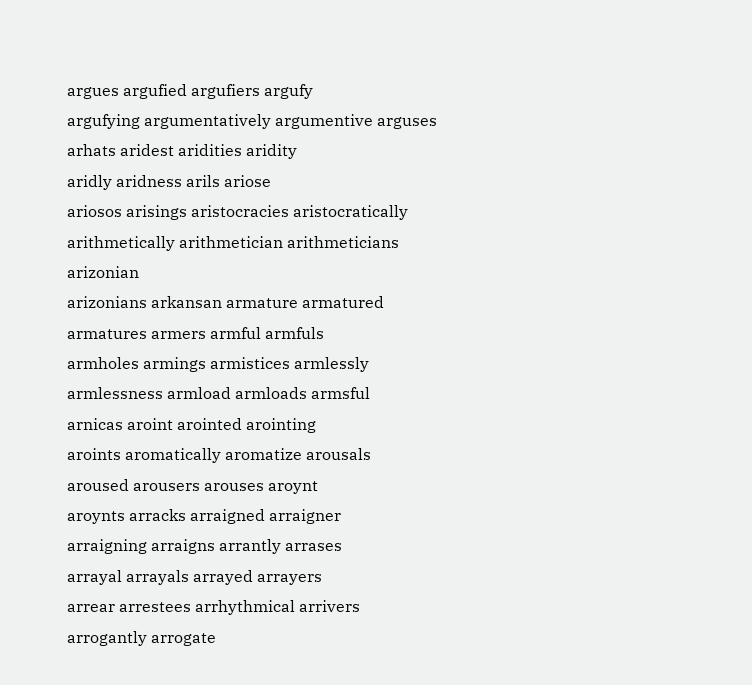argues argufied argufiers argufy
argufying argumentatively argumentive arguses
arhats aridest aridities aridity
aridly aridness arils ariose
ariosos arisings aristocracies aristocratically
arithmetically arithmetician arithmeticians arizonian
arizonians arkansan armature armatured
armatures armers armful armfuls
armholes armings armistices armlessly
armlessness armload armloads armsful
arnicas aroint arointed arointing
aroints aromatically aromatize arousals
aroused arousers arouses aroynt
aroynts arracks arraigned arraigner
arraigning arraigns arrantly arrases
arrayal arrayals arrayed arrayers
arrear arrestees arrhythmical arrivers
arrogantly arrogate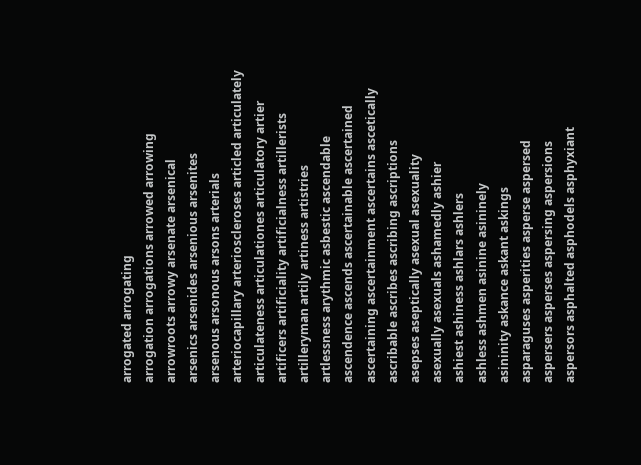arrogated arrogating
arrogation arrogations arrowed arrowing
arrowroots arrowy arsenate arsenical
arsenics arsenides arsenious arsenites
arsenous arsonous arsons arterials
arteriocapillary arterioscleroses articled articulately
articulateness articulationes articulatory artier
artificers artificiality artificialness artillerists
artilleryman artily artiness artistries
artlessness arythmic asbestic ascendable
ascendence ascends ascertainable ascertained
ascertaining ascertainment ascertains ascetically
ascribable ascribes ascribing ascriptions
asepses aseptically asexual asexuality
asexually asexuals ashamedly ashier
ashiest ashiness ashlars ashlers
ashless ashmen asinine asininely
asininity askance askant askings
asparaguses asperities asperse aspersed
aspersers asperses aspersing aspersions
aspersors asphalted asphodels asphyxiant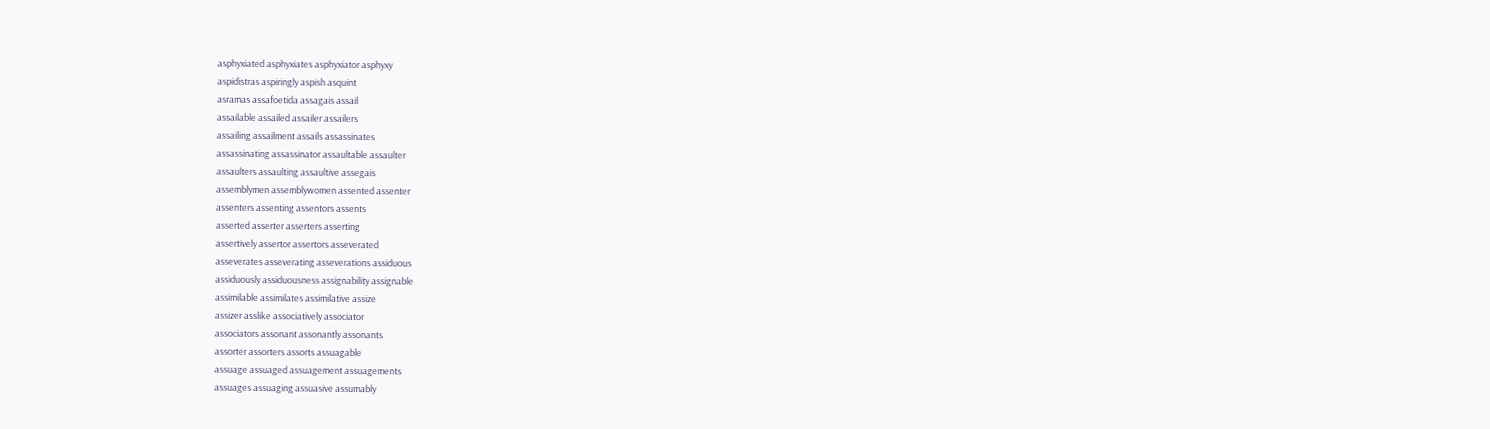asphyxiated asphyxiates asphyxiator asphyxy
aspidistras aspiringly aspish asquint
asramas assafoetida assagais assail
assailable assailed assailer assailers
assailing assailment assails assassinates
assassinating assassinator assaultable assaulter
assaulters assaulting assaultive assegais
assemblymen assemblywomen assented assenter
assenters assenting assentors assents
asserted asserter asserters asserting
assertively assertor assertors asseverated
asseverates asseverating asseverations assiduous
assiduously assiduousness assignability assignable
assimilable assimilates assimilative assize
assizer asslike associatively associator
associators assonant assonantly assonants
assorter assorters assorts assuagable
assuage assuaged assuagement assuagements
assuages assuaging assuasive assumably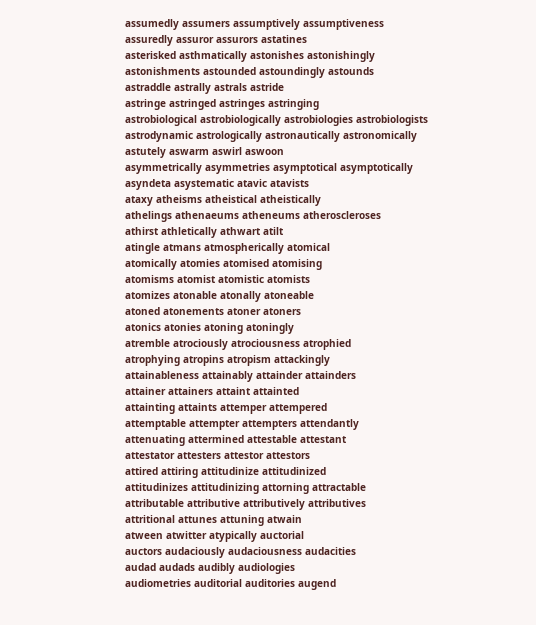assumedly assumers assumptively assumptiveness
assuredly assuror assurors astatines
asterisked asthmatically astonishes astonishingly
astonishments astounded astoundingly astounds
astraddle astrally astrals astride
astringe astringed astringes astringing
astrobiological astrobiologically astrobiologies astrobiologists
astrodynamic astrologically astronautically astronomically
astutely aswarm aswirl aswoon
asymmetrically asymmetries asymptotical asymptotically
asyndeta asystematic atavic atavists
ataxy atheisms atheistical atheistically
athelings athenaeums atheneums atheroscleroses
athirst athletically athwart atilt
atingle atmans atmospherically atomical
atomically atomies atomised atomising
atomisms atomist atomistic atomists
atomizes atonable atonally atoneable
atoned atonements atoner atoners
atonics atonies atoning atoningly
atremble atrociously atrociousness atrophied
atrophying atropins atropism attackingly
attainableness attainably attainder attainders
attainer attainers attaint attainted
attainting attaints attemper attempered
attemptable attempter attempters attendantly
attenuating attermined attestable attestant
attestator attesters attestor attestors
attired attiring attitudinize attitudinized
attitudinizes attitudinizing attorning attractable
attributable attributive attributively attributives
attritional attunes attuning atwain
atween atwitter atypically auctorial
auctors audaciously audaciousness audacities
audad audads audibly audiologies
audiometries auditorial auditories augend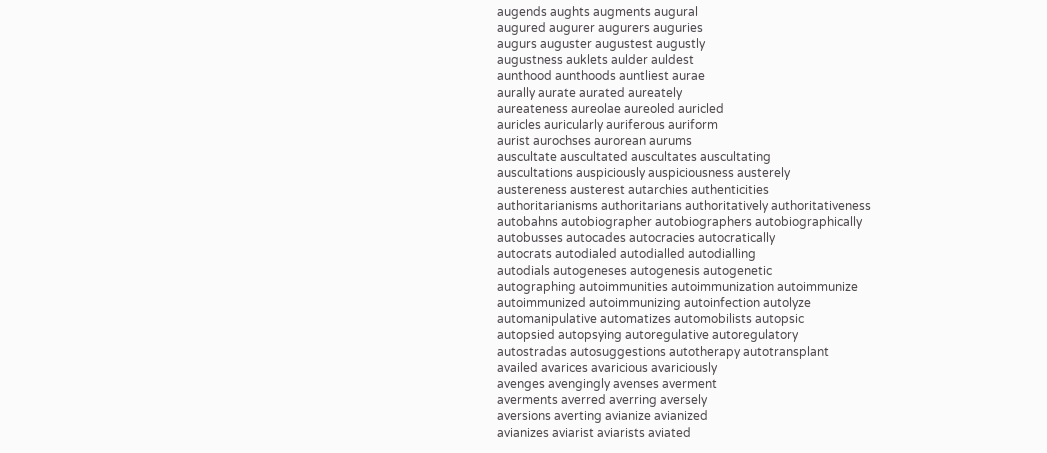augends aughts augments augural
augured augurer augurers auguries
augurs auguster augustest augustly
augustness auklets aulder auldest
aunthood aunthoods auntliest aurae
aurally aurate aurated aureately
aureateness aureolae aureoled auricled
auricles auricularly auriferous auriform
aurist aurochses aurorean aurums
auscultate auscultated auscultates auscultating
auscultations auspiciously auspiciousness austerely
austereness austerest autarchies authenticities
authoritarianisms authoritarians authoritatively authoritativeness
autobahns autobiographer autobiographers autobiographically
autobusses autocades autocracies autocratically
autocrats autodialed autodialled autodialling
autodials autogeneses autogenesis autogenetic
autographing autoimmunities autoimmunization autoimmunize
autoimmunized autoimmunizing autoinfection autolyze
automanipulative automatizes automobilists autopsic
autopsied autopsying autoregulative autoregulatory
autostradas autosuggestions autotherapy autotransplant
availed avarices avaricious avariciously
avenges avengingly avenses averment
averments averred averring aversely
aversions averting avianize avianized
avianizes aviarist aviarists aviated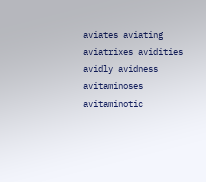aviates aviating aviatrixes avidities
avidly avidness avitaminoses avitaminotic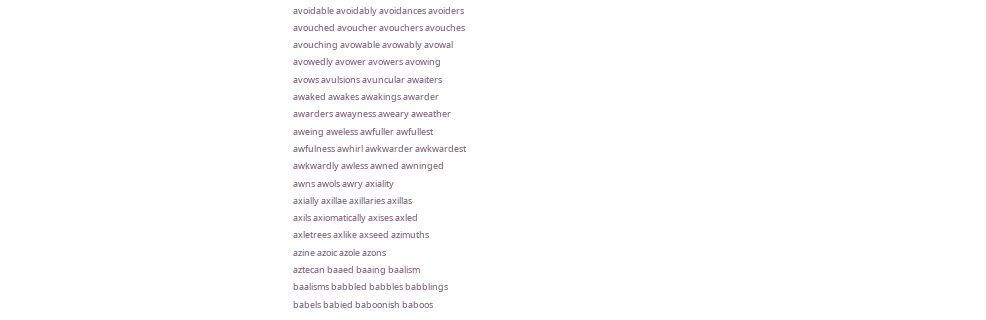avoidable avoidably avoidances avoiders
avouched avoucher avouchers avouches
avouching avowable avowably avowal
avowedly avower avowers avowing
avows avulsions avuncular awaiters
awaked awakes awakings awarder
awarders awayness aweary aweather
aweing aweless awfuller awfullest
awfulness awhirl awkwarder awkwardest
awkwardly awless awned awninged
awns awols awry axiality
axially axillae axillaries axillas
axils axiomatically axises axled
axletrees axlike axseed azimuths
azine azoic azole azons
aztecan baaed baaing baalism
baalisms babbled babbles babblings
babels babied baboonish baboos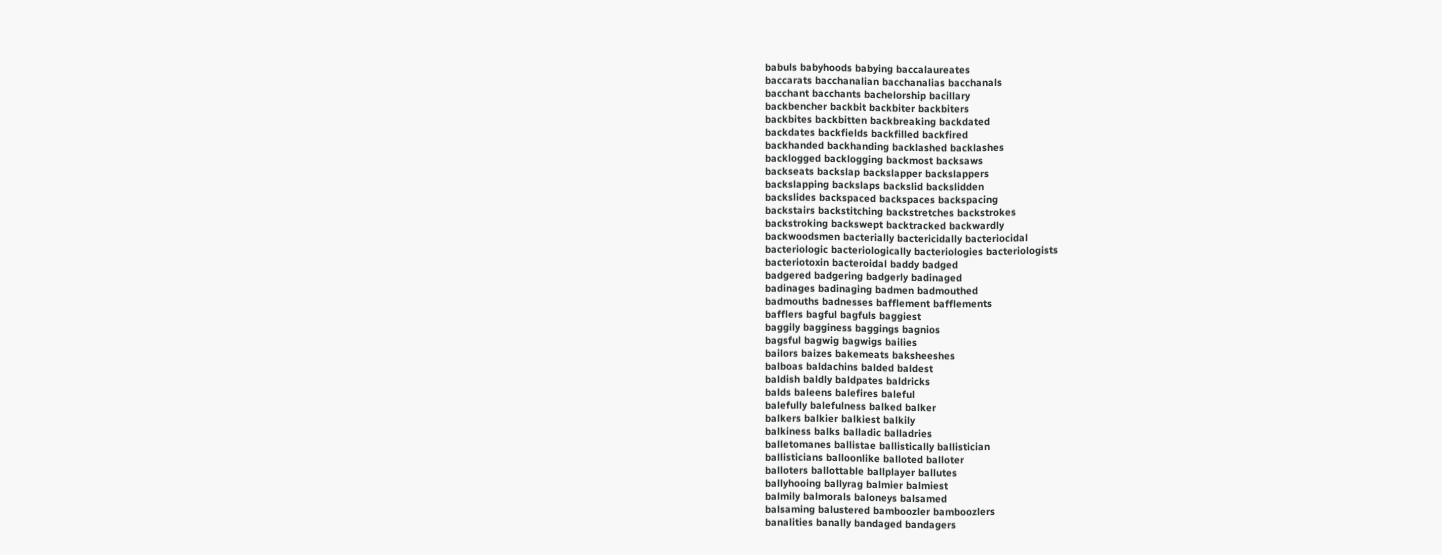babuls babyhoods babying baccalaureates
baccarats bacchanalian bacchanalias bacchanals
bacchant bacchants bachelorship bacillary
backbencher backbit backbiter backbiters
backbites backbitten backbreaking backdated
backdates backfields backfilled backfired
backhanded backhanding backlashed backlashes
backlogged backlogging backmost backsaws
backseats backslap backslapper backslappers
backslapping backslaps backslid backslidden
backslides backspaced backspaces backspacing
backstairs backstitching backstretches backstrokes
backstroking backswept backtracked backwardly
backwoodsmen bacterially bactericidally bacteriocidal
bacteriologic bacteriologically bacteriologies bacteriologists
bacteriotoxin bacteroidal baddy badged
badgered badgering badgerly badinaged
badinages badinaging badmen badmouthed
badmouths badnesses bafflement bafflements
bafflers bagful bagfuls baggiest
baggily bagginess baggings bagnios
bagsful bagwig bagwigs bailies
bailors baizes bakemeats baksheeshes
balboas baldachins balded baldest
baldish baldly baldpates baldricks
balds baleens balefires baleful
balefully balefulness balked balker
balkers balkier balkiest balkily
balkiness balks balladic balladries
balletomanes ballistae ballistically ballistician
ballisticians balloonlike balloted balloter
balloters ballottable ballplayer ballutes
ballyhooing ballyrag balmier balmiest
balmily balmorals baloneys balsamed
balsaming balustered bamboozler bamboozlers
banalities banally bandaged bandagers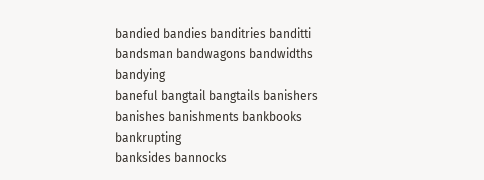bandied bandies banditries banditti
bandsman bandwagons bandwidths bandying
baneful bangtail bangtails banishers
banishes banishments bankbooks bankrupting
banksides bannocks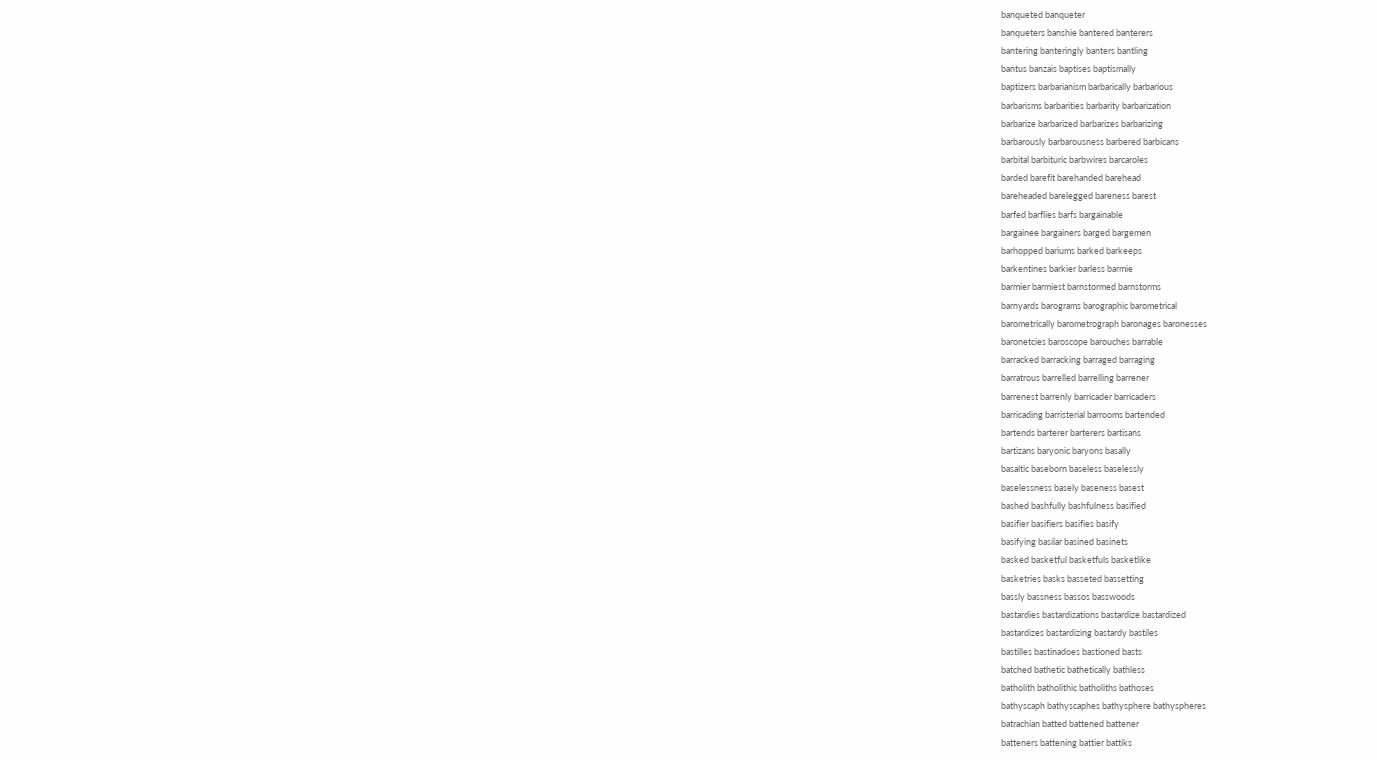banqueted banqueter
banqueters banshie bantered banterers
bantering banteringly banters bantling
bantus banzais baptises baptismally
baptizers barbarianism barbarically barbarious
barbarisms barbarities barbarity barbarization
barbarize barbarized barbarizes barbarizing
barbarously barbarousness barbered barbicans
barbital barbituric barbwires barcaroles
barded barefit barehanded barehead
bareheaded barelegged bareness barest
barfed barflies barfs bargainable
bargainee bargainers barged bargemen
barhopped bariums barked barkeeps
barkentines barkier barless barmie
barmier barmiest barnstormed barnstorms
barnyards barograms barographic barometrical
barometrically barometrograph baronages baronesses
baronetcies baroscope barouches barrable
barracked barracking barraged barraging
barratrous barrelled barrelling barrener
barrenest barrenly barricader barricaders
barricading barristerial barrooms bartended
bartends barterer barterers bartisans
bartizans baryonic baryons basally
basaltic baseborn baseless baselessly
baselessness basely baseness basest
bashed bashfully bashfulness basified
basifier basifiers basifies basify
basifying basilar basined basinets
basked basketful basketfuls basketlike
basketries basks basseted bassetting
bassly bassness bassos basswoods
bastardies bastardizations bastardize bastardized
bastardizes bastardizing bastardy bastiles
bastilles bastinadoes bastioned basts
batched bathetic bathetically bathless
batholith batholithic batholiths bathoses
bathyscaph bathyscaphes bathysphere bathyspheres
batrachian batted battened battener
batteners battening battier battiks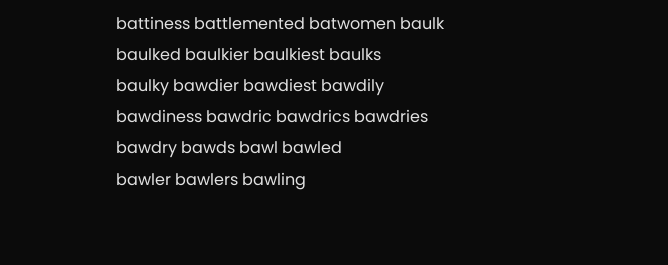battiness battlemented batwomen baulk
baulked baulkier baulkiest baulks
baulky bawdier bawdiest bawdily
bawdiness bawdric bawdrics bawdries
bawdry bawds bawl bawled
bawler bawlers bawling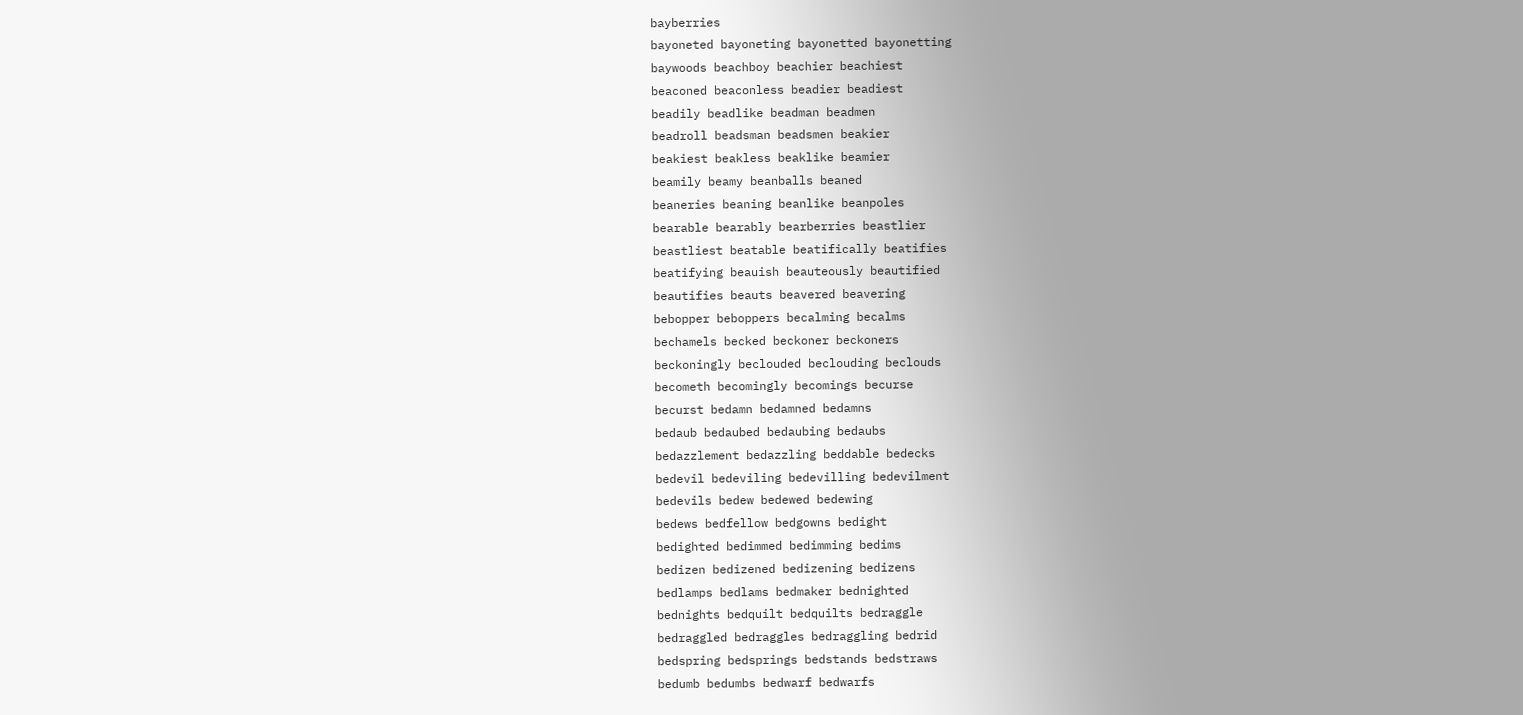bayberries
bayoneted bayoneting bayonetted bayonetting
baywoods beachboy beachier beachiest
beaconed beaconless beadier beadiest
beadily beadlike beadman beadmen
beadroll beadsman beadsmen beakier
beakiest beakless beaklike beamier
beamily beamy beanballs beaned
beaneries beaning beanlike beanpoles
bearable bearably bearberries beastlier
beastliest beatable beatifically beatifies
beatifying beauish beauteously beautified
beautifies beauts beavered beavering
bebopper beboppers becalming becalms
bechamels becked beckoner beckoners
beckoningly beclouded beclouding beclouds
becometh becomingly becomings becurse
becurst bedamn bedamned bedamns
bedaub bedaubed bedaubing bedaubs
bedazzlement bedazzling beddable bedecks
bedevil bedeviling bedevilling bedevilment
bedevils bedew bedewed bedewing
bedews bedfellow bedgowns bedight
bedighted bedimmed bedimming bedims
bedizen bedizened bedizening bedizens
bedlamps bedlams bedmaker bednighted
bednights bedquilt bedquilts bedraggle
bedraggled bedraggles bedraggling bedrid
bedspring bedsprings bedstands bedstraws
bedumb bedumbs bedwarf bedwarfs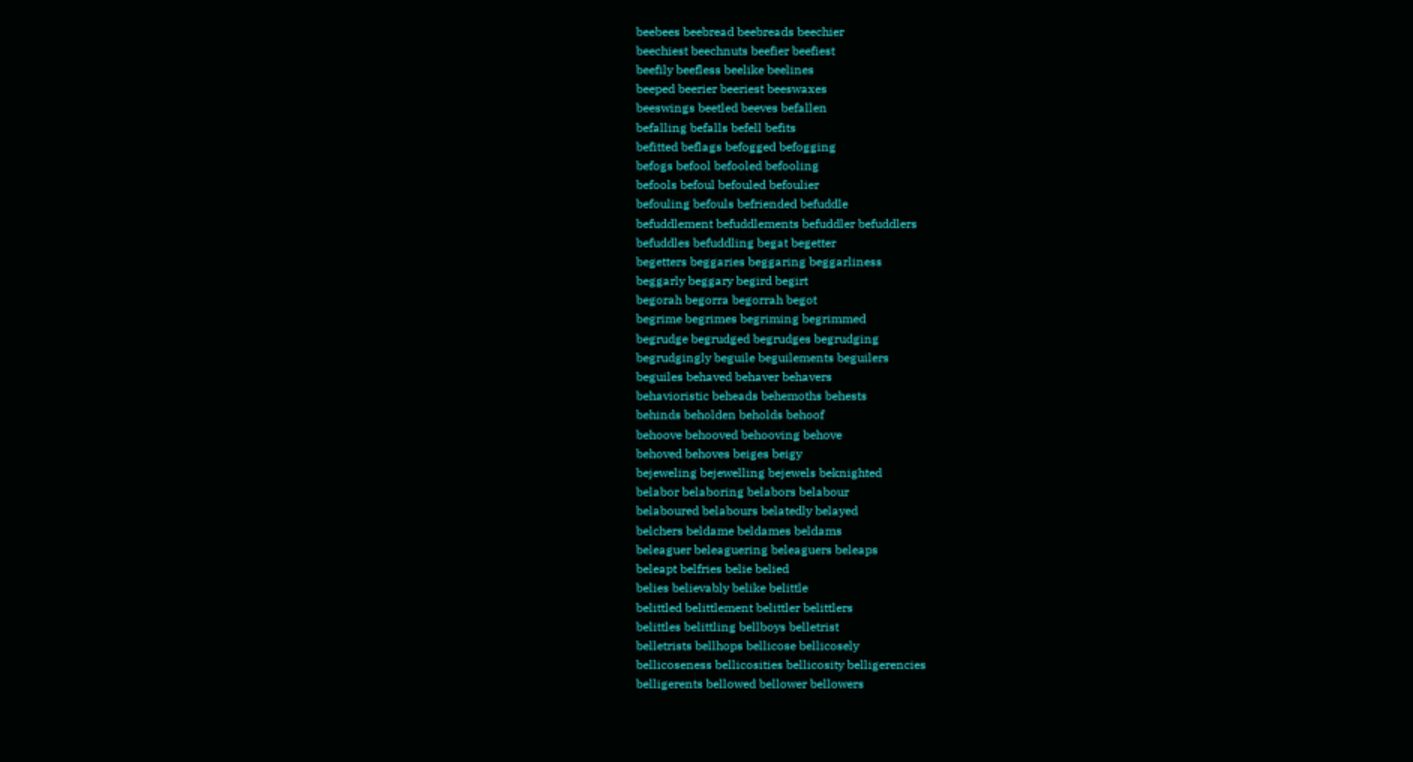beebees beebread beebreads beechier
beechiest beechnuts beefier beefiest
beefily beefless beelike beelines
beeped beerier beeriest beeswaxes
beeswings beetled beeves befallen
befalling befalls befell befits
befitted beflags befogged befogging
befogs befool befooled befooling
befools befoul befouled befoulier
befouling befouls befriended befuddle
befuddlement befuddlements befuddler befuddlers
befuddles befuddling begat begetter
begetters beggaries beggaring beggarliness
beggarly beggary begird begirt
begorah begorra begorrah begot
begrime begrimes begriming begrimmed
begrudge begrudged begrudges begrudging
begrudgingly beguile beguilements beguilers
beguiles behaved behaver behavers
behavioristic beheads behemoths behests
behinds beholden beholds behoof
behoove behooved behooving behove
behoved behoves beiges beigy
bejeweling bejewelling bejewels beknighted
belabor belaboring belabors belabour
belaboured belabours belatedly belayed
belchers beldame beldames beldams
beleaguer beleaguering beleaguers beleaps
beleapt belfries belie belied
belies believably belike belittle
belittled belittlement belittler belittlers
belittles belittling bellboys belletrist
belletrists bellhops bellicose bellicosely
bellicoseness bellicosities bellicosity belligerencies
belligerents bellowed bellower bellowers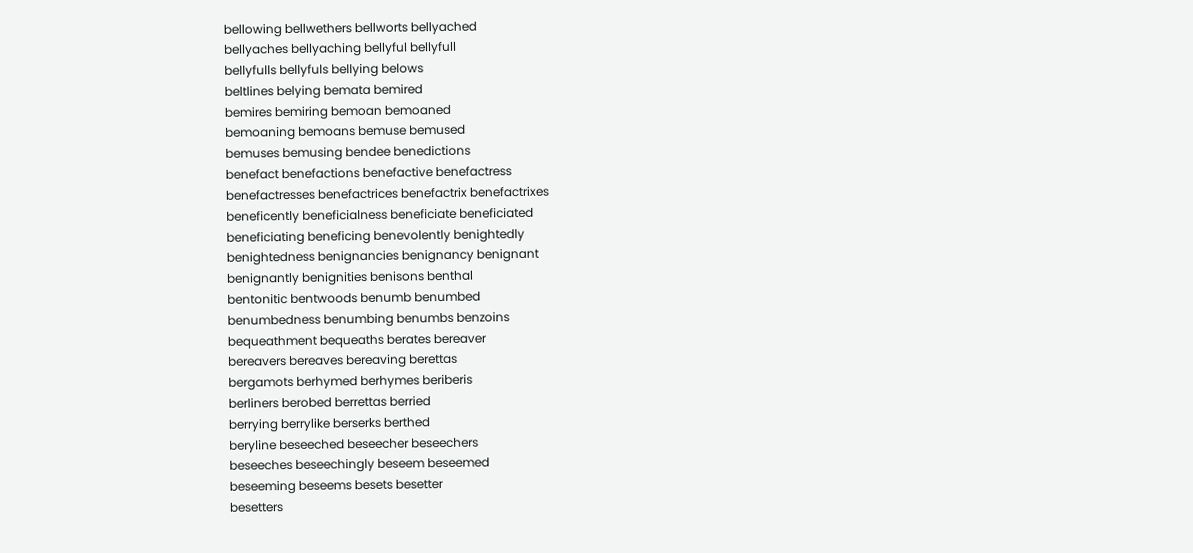bellowing bellwethers bellworts bellyached
bellyaches bellyaching bellyful bellyfull
bellyfulls bellyfuls bellying belows
beltlines belying bemata bemired
bemires bemiring bemoan bemoaned
bemoaning bemoans bemuse bemused
bemuses bemusing bendee benedictions
benefact benefactions benefactive benefactress
benefactresses benefactrices benefactrix benefactrixes
beneficently beneficialness beneficiate beneficiated
beneficiating beneficing benevolently benightedly
benightedness benignancies benignancy benignant
benignantly benignities benisons benthal
bentonitic bentwoods benumb benumbed
benumbedness benumbing benumbs benzoins
bequeathment bequeaths berates bereaver
bereavers bereaves bereaving berettas
bergamots berhymed berhymes beriberis
berliners berobed berrettas berried
berrying berrylike berserks berthed
beryline beseeched beseecher beseechers
beseeches beseechingly beseem beseemed
beseeming beseems besets besetter
besetters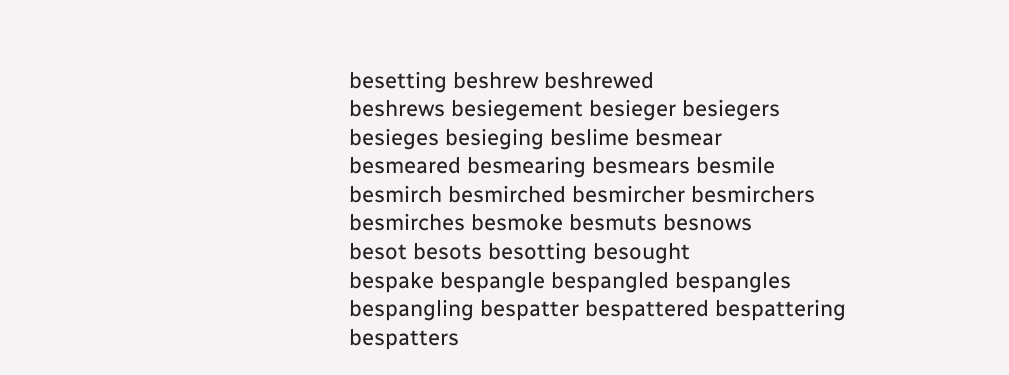besetting beshrew beshrewed
beshrews besiegement besieger besiegers
besieges besieging beslime besmear
besmeared besmearing besmears besmile
besmirch besmirched besmircher besmirchers
besmirches besmoke besmuts besnows
besot besots besotting besought
bespake bespangle bespangled bespangles
bespangling bespatter bespattered bespattering
bespatters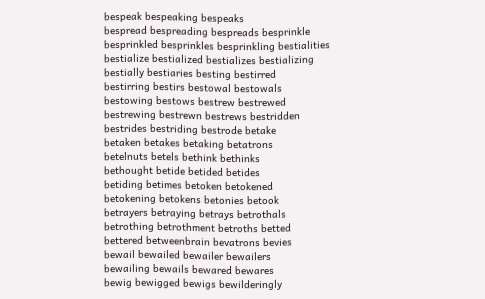bespeak bespeaking bespeaks
bespread bespreading bespreads besprinkle
besprinkled besprinkles besprinkling bestialities
bestialize bestialized bestializes bestializing
bestially bestiaries besting bestirred
bestirring bestirs bestowal bestowals
bestowing bestows bestrew bestrewed
bestrewing bestrewn bestrews bestridden
bestrides bestriding bestrode betake
betaken betakes betaking betatrons
betelnuts betels bethink bethinks
bethought betide betided betides
betiding betimes betoken betokened
betokening betokens betonies betook
betrayers betraying betrays betrothals
betrothing betrothment betroths betted
bettered betweenbrain bevatrons bevies
bewail bewailed bewailer bewailers
bewailing bewails bewared bewares
bewig bewigged bewigs bewilderingly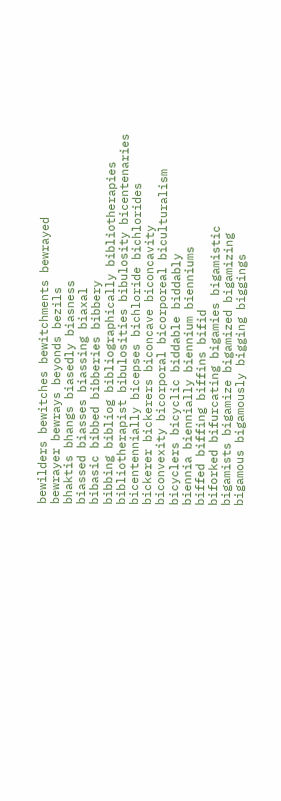bewilders bewitches bewitchments bewrayed
bewrayer bewrays beyonds bezils
bhaktis bhangs biasedly biasness
biassed biasses biassing biaxal
bibasic bibbed bibberies bibbery
bibbing bibliog bibliographically bibliotherapies
bibliotherapist bibulosities bibulosity bicentenaries
bicentennially bicepses bichloride bichlorides
bickerer bickerers biconcave biconcavity
biconvexity bicorporal bicorporeal biculturalism
bicyclers bicyclic biddable biddably
biennia biennially biennium bienniums
biffed biffing biffins bifid
biforked bifurcating bigamies bigamistic
bigamists bigamize bigamized bigamizing
bigamous bigamously bigging biggings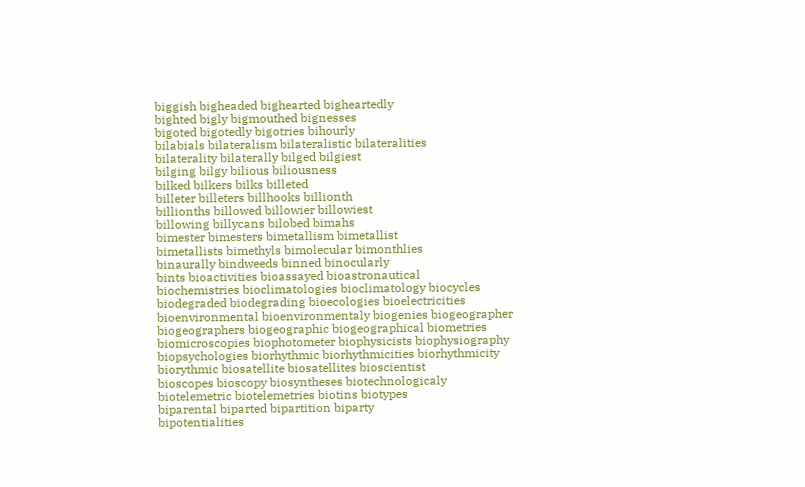biggish bigheaded bighearted bigheartedly
bighted bigly bigmouthed bignesses
bigoted bigotedly bigotries bihourly
bilabials bilateralism bilateralistic bilateralities
bilaterality bilaterally bilged bilgiest
bilging bilgy bilious biliousness
bilked bilkers bilks billeted
billeter billeters billhooks billionth
billionths billowed billowier billowiest
billowing billycans bilobed bimahs
bimester bimesters bimetallism bimetallist
bimetallists bimethyls bimolecular bimonthlies
binaurally bindweeds binned binocularly
bints bioactivities bioassayed bioastronautical
biochemistries bioclimatologies bioclimatology biocycles
biodegraded biodegrading bioecologies bioelectricities
bioenvironmental bioenvironmentaly biogenies biogeographer
biogeographers biogeographic biogeographical biometries
biomicroscopies biophotometer biophysicists biophysiography
biopsychologies biorhythmic biorhythmicities biorhythmicity
biorythmic biosatellite biosatellites bioscientist
bioscopes bioscopy biosyntheses biotechnologicaly
biotelemetric biotelemetries biotins biotypes
biparental biparted bipartition biparty
bipotentialities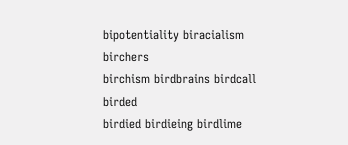bipotentiality biracialism birchers
birchism birdbrains birdcall birded
birdied birdieing birdlime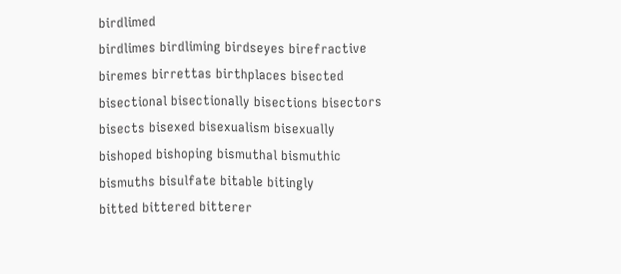birdlimed
birdlimes birdliming birdseyes birefractive
biremes birrettas birthplaces bisected
bisectional bisectionally bisections bisectors
bisects bisexed bisexualism bisexually
bishoped bishoping bismuthal bismuthic
bismuths bisulfate bitable bitingly
bitted bittered bitterer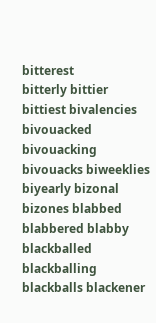bitterest
bitterly bittier bittiest bivalencies
bivouacked bivouacking bivouacks biweeklies
biyearly bizonal bizones blabbed
blabbered blabby blackballed blackballing
blackballs blackener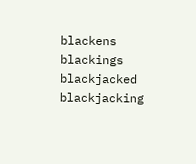blackens blackings
blackjacked blackjacking